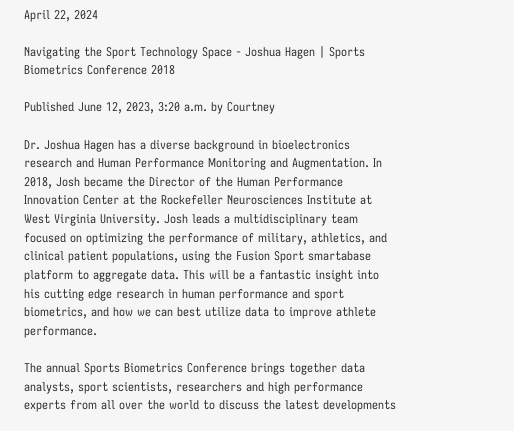April 22, 2024

Navigating the Sport Technology Space - Joshua Hagen | Sports Biometrics Conference 2018

Published June 12, 2023, 3:20 a.m. by Courtney

Dr. Joshua Hagen has a diverse background in bioelectronics research and Human Performance Monitoring and Augmentation. In 2018, Josh became the Director of the Human Performance Innovation Center at the Rockefeller Neurosciences Institute at West Virginia University. Josh leads a multidisciplinary team focused on optimizing the performance of military, athletics, and clinical patient populations, using the Fusion Sport smartabase platform to aggregate data. This will be a fantastic insight into his cutting edge research in human performance and sport biometrics, and how we can best utilize data to improve athlete performance.

The annual Sports Biometrics Conference brings together data analysts, sport scientists, researchers and high performance experts from all over the world to discuss the latest developments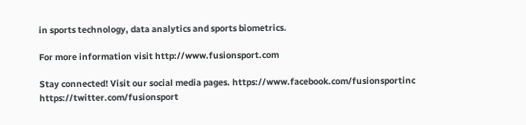in sports technology, data analytics and sports biometrics.

For more information visit http://www.fusionsport.com

Stay connected! Visit our social media pages. https://www.facebook.com/fusionsportinc https://twitter.com/fusionsport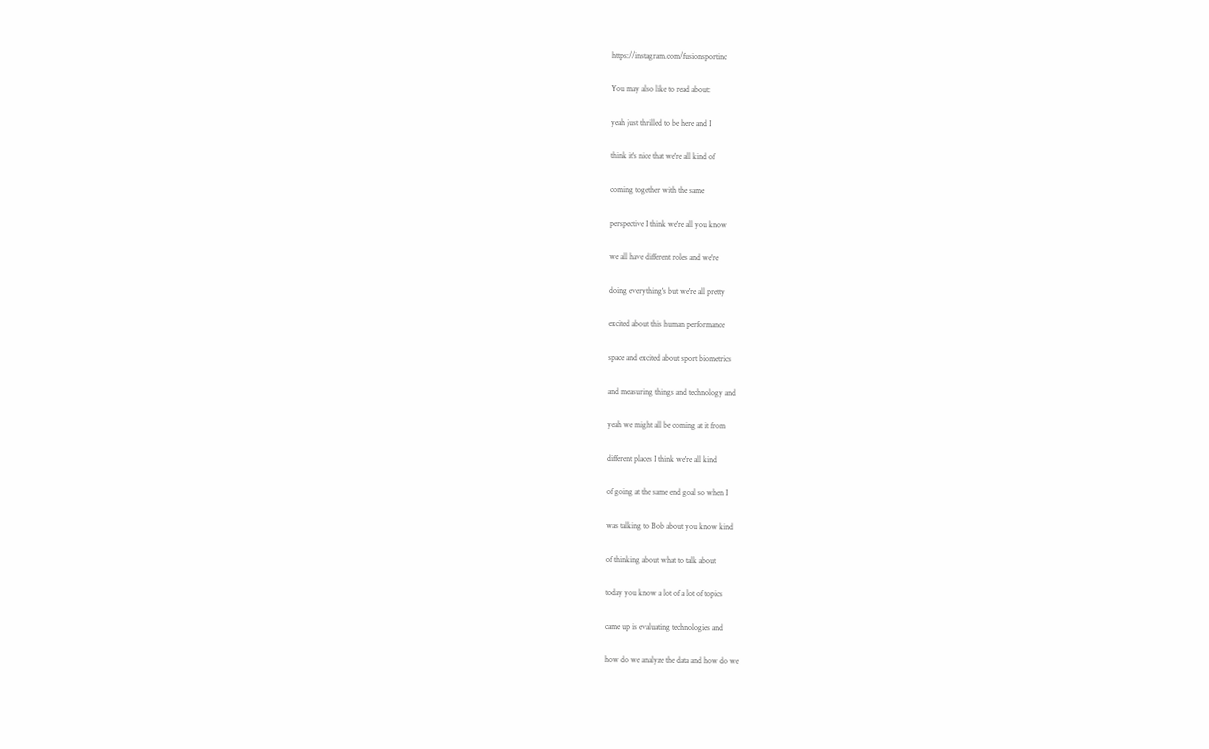https://instagram.com/fusionsportinc

You may also like to read about:

yeah just thrilled to be here and I

think it's nice that we're all kind of

coming together with the same

perspective I think we're all you know

we all have different roles and we're

doing everything's but we're all pretty

excited about this human performance

space and excited about sport biometrics

and measuring things and technology and

yeah we might all be coming at it from

different places I think we're all kind

of going at the same end goal so when I

was talking to Bob about you know kind

of thinking about what to talk about

today you know a lot of a lot of topics

came up is evaluating technologies and

how do we analyze the data and how do we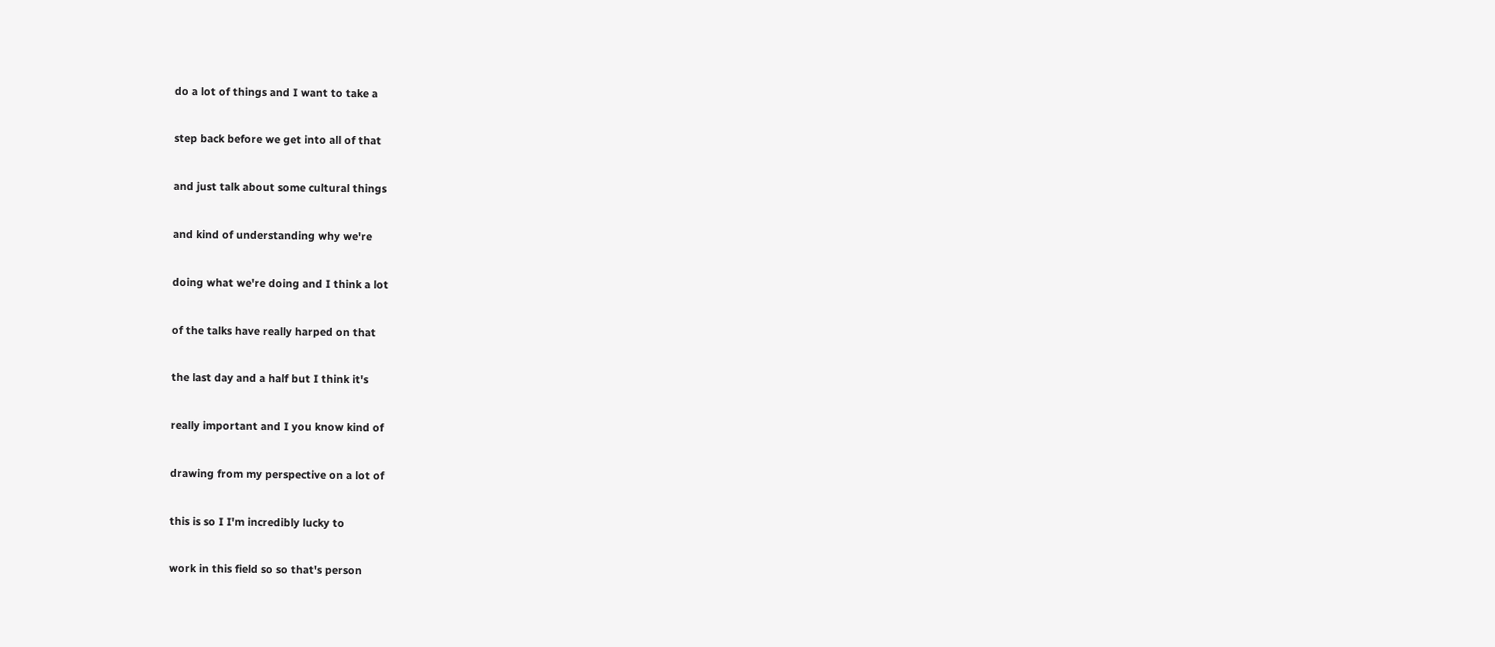do a lot of things and I want to take a

step back before we get into all of that

and just talk about some cultural things

and kind of understanding why we're

doing what we're doing and I think a lot

of the talks have really harped on that

the last day and a half but I think it's

really important and I you know kind of

drawing from my perspective on a lot of

this is so I I'm incredibly lucky to

work in this field so so that's person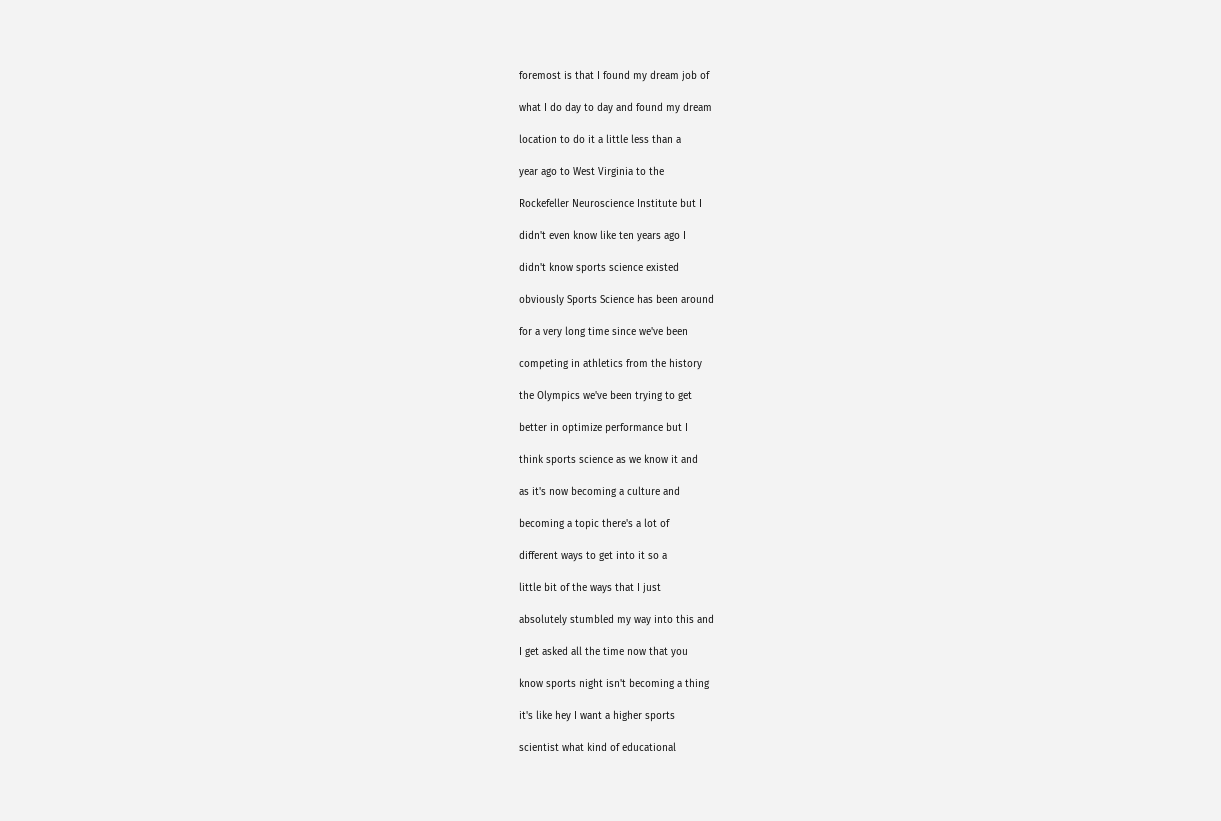foremost is that I found my dream job of

what I do day to day and found my dream

location to do it a little less than a

year ago to West Virginia to the

Rockefeller Neuroscience Institute but I

didn't even know like ten years ago I

didn't know sports science existed

obviously Sports Science has been around

for a very long time since we've been

competing in athletics from the history

the Olympics we've been trying to get

better in optimize performance but I

think sports science as we know it and

as it's now becoming a culture and

becoming a topic there's a lot of

different ways to get into it so a

little bit of the ways that I just

absolutely stumbled my way into this and

I get asked all the time now that you

know sports night isn't becoming a thing

it's like hey I want a higher sports

scientist what kind of educational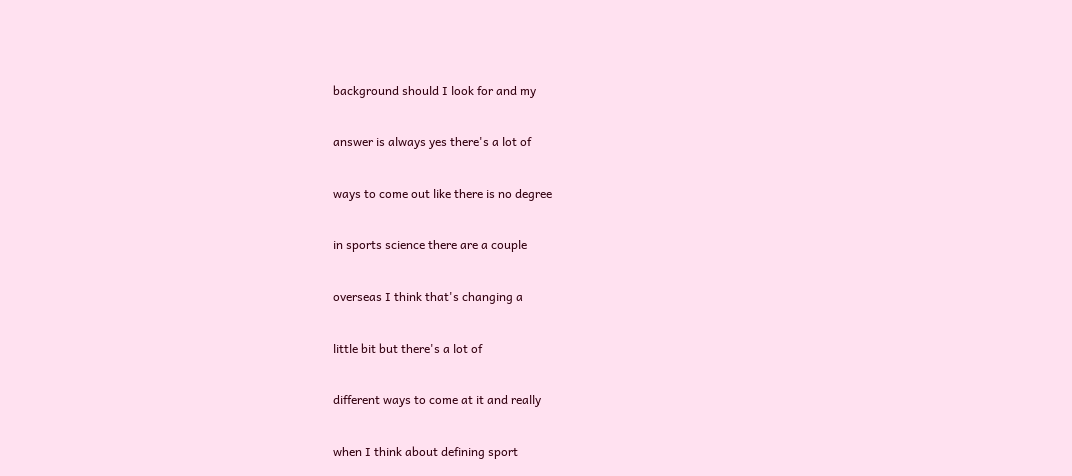background should I look for and my

answer is always yes there's a lot of

ways to come out like there is no degree

in sports science there are a couple

overseas I think that's changing a

little bit but there's a lot of

different ways to come at it and really

when I think about defining sport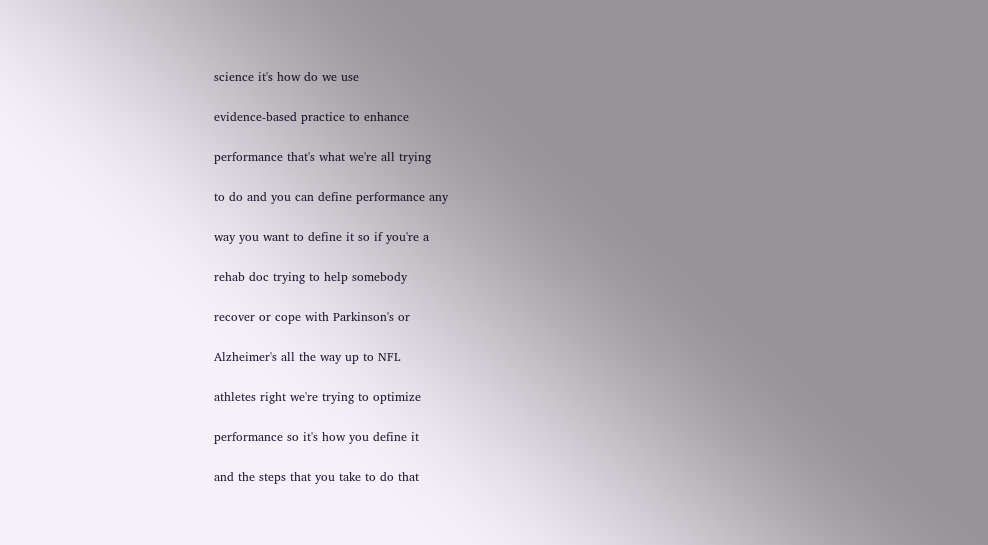science it's how do we use

evidence-based practice to enhance

performance that's what we're all trying

to do and you can define performance any

way you want to define it so if you're a

rehab doc trying to help somebody

recover or cope with Parkinson's or

Alzheimer's all the way up to NFL

athletes right we're trying to optimize

performance so it's how you define it

and the steps that you take to do that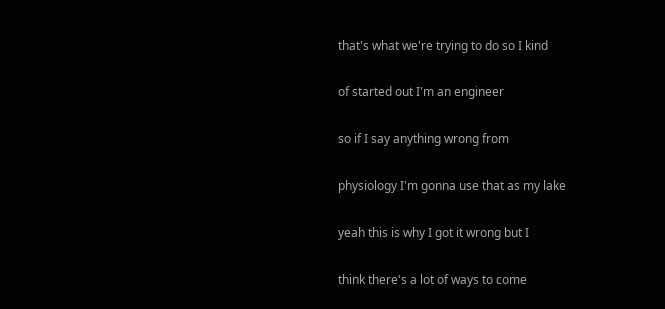that's what we're trying to do so I kind

of started out I'm an engineer

so if I say anything wrong from

physiology I'm gonna use that as my lake

yeah this is why I got it wrong but I

think there's a lot of ways to come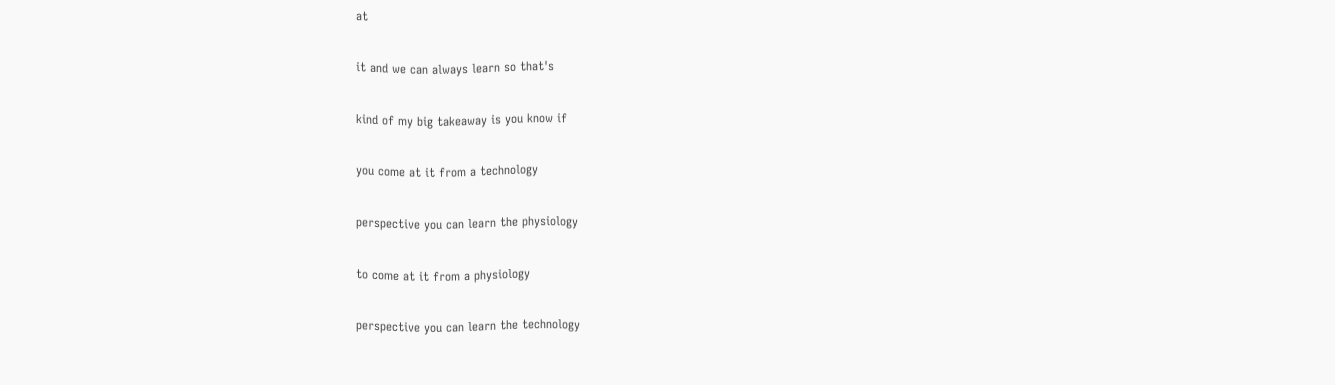at

it and we can always learn so that's

kind of my big takeaway is you know if

you come at it from a technology

perspective you can learn the physiology

to come at it from a physiology

perspective you can learn the technology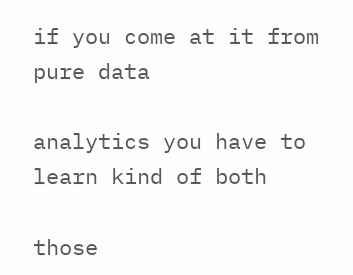if you come at it from pure data

analytics you have to learn kind of both

those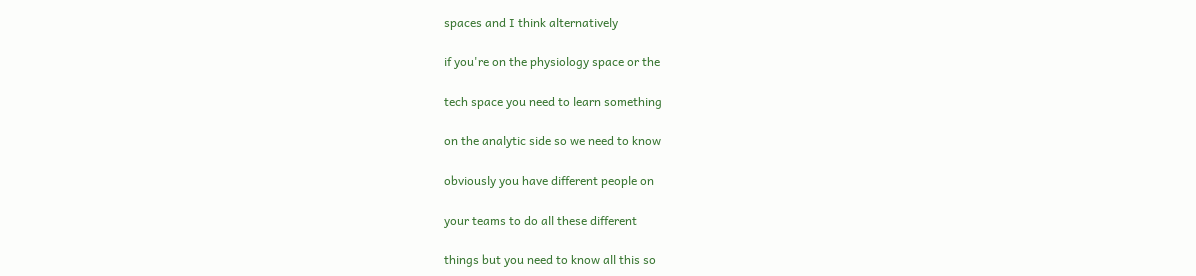spaces and I think alternatively

if you're on the physiology space or the

tech space you need to learn something

on the analytic side so we need to know

obviously you have different people on

your teams to do all these different

things but you need to know all this so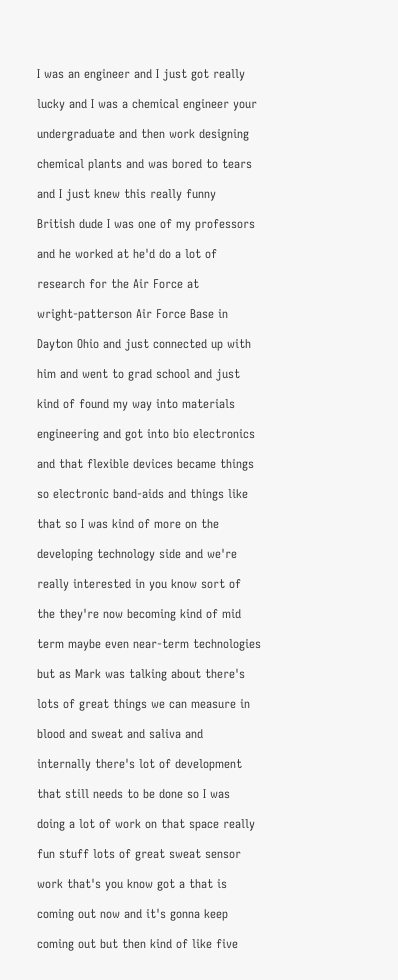I was an engineer and I just got really

lucky and I was a chemical engineer your

undergraduate and then work designing

chemical plants and was bored to tears

and I just knew this really funny

British dude I was one of my professors

and he worked at he'd do a lot of

research for the Air Force at

wright-patterson Air Force Base in

Dayton Ohio and just connected up with

him and went to grad school and just

kind of found my way into materials

engineering and got into bio electronics

and that flexible devices became things

so electronic band-aids and things like

that so I was kind of more on the

developing technology side and we're

really interested in you know sort of

the they're now becoming kind of mid

term maybe even near-term technologies

but as Mark was talking about there's

lots of great things we can measure in

blood and sweat and saliva and

internally there's lot of development

that still needs to be done so I was

doing a lot of work on that space really

fun stuff lots of great sweat sensor

work that's you know got a that is

coming out now and it's gonna keep

coming out but then kind of like five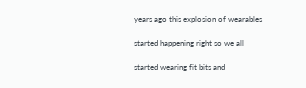years ago this explosion of wearables

started happening right so we all

started wearing fit bits and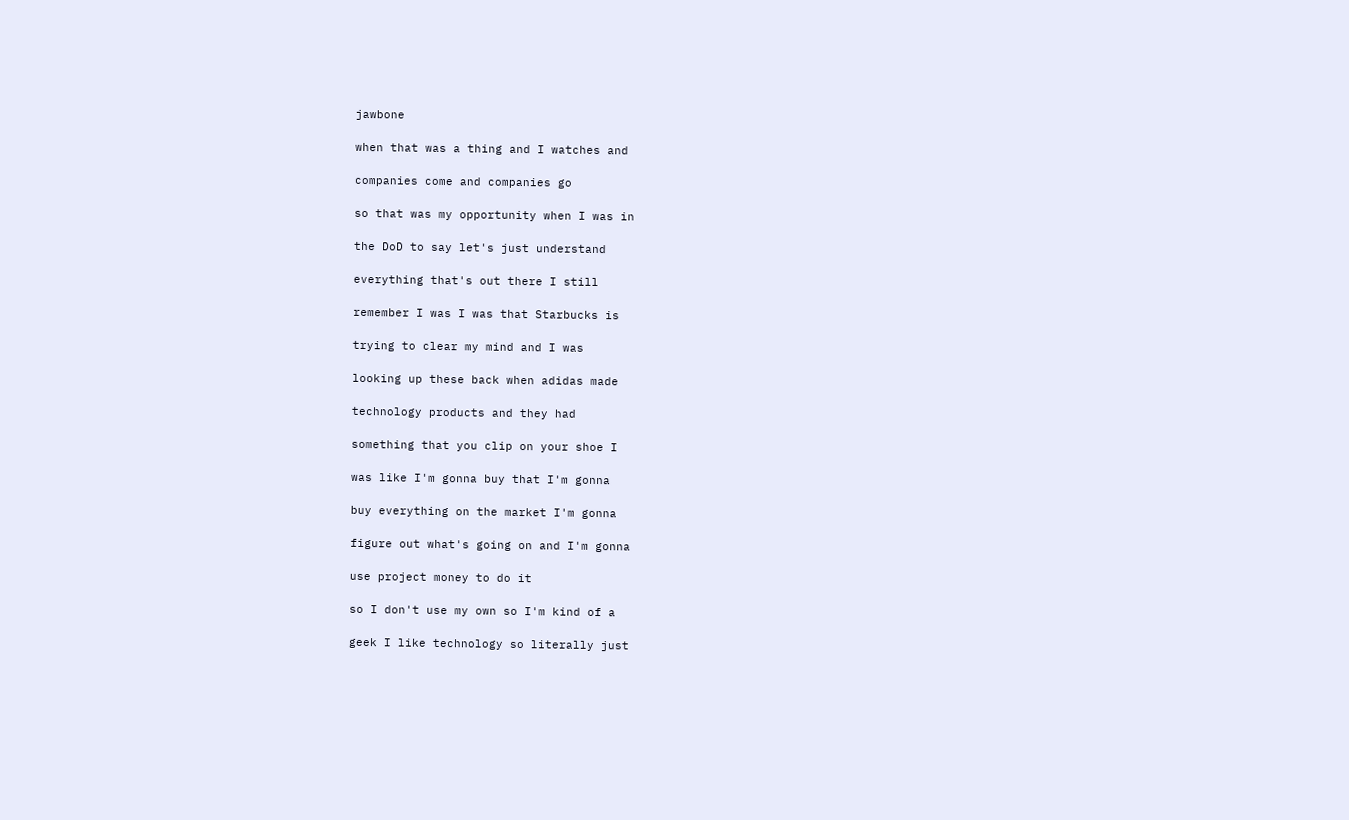jawbone

when that was a thing and I watches and

companies come and companies go

so that was my opportunity when I was in

the DoD to say let's just understand

everything that's out there I still

remember I was I was that Starbucks is

trying to clear my mind and I was

looking up these back when adidas made

technology products and they had

something that you clip on your shoe I

was like I'm gonna buy that I'm gonna

buy everything on the market I'm gonna

figure out what's going on and I'm gonna

use project money to do it

so I don't use my own so I'm kind of a

geek I like technology so literally just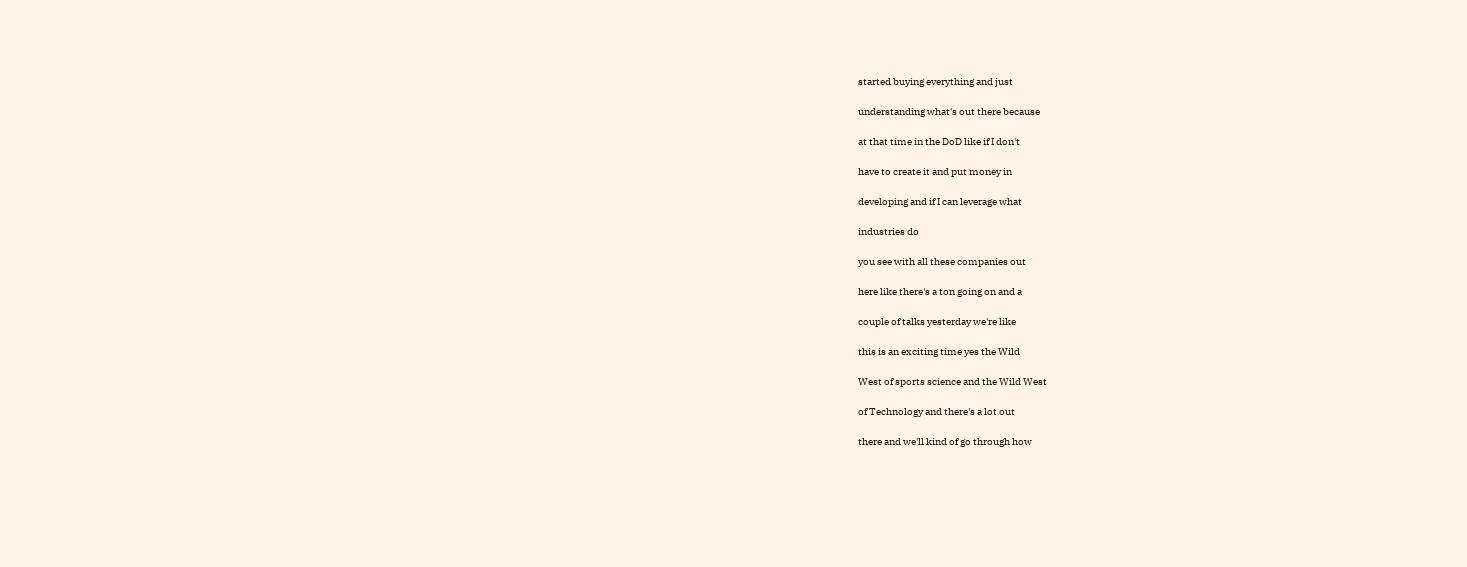started buying everything and just

understanding what's out there because

at that time in the DoD like if I don't

have to create it and put money in

developing and if I can leverage what

industries do

you see with all these companies out

here like there's a ton going on and a

couple of talks yesterday we're like

this is an exciting time yes the Wild

West of sports science and the Wild West

of Technology and there's a lot out

there and we'll kind of go through how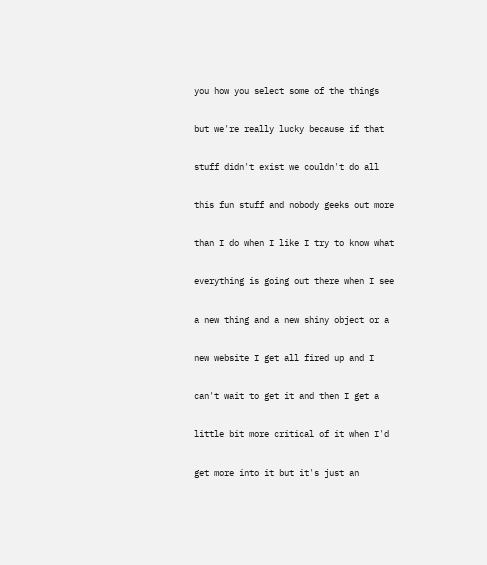you how you select some of the things

but we're really lucky because if that

stuff didn't exist we couldn't do all

this fun stuff and nobody geeks out more

than I do when I like I try to know what

everything is going out there when I see

a new thing and a new shiny object or a

new website I get all fired up and I

can't wait to get it and then I get a

little bit more critical of it when I'd

get more into it but it's just an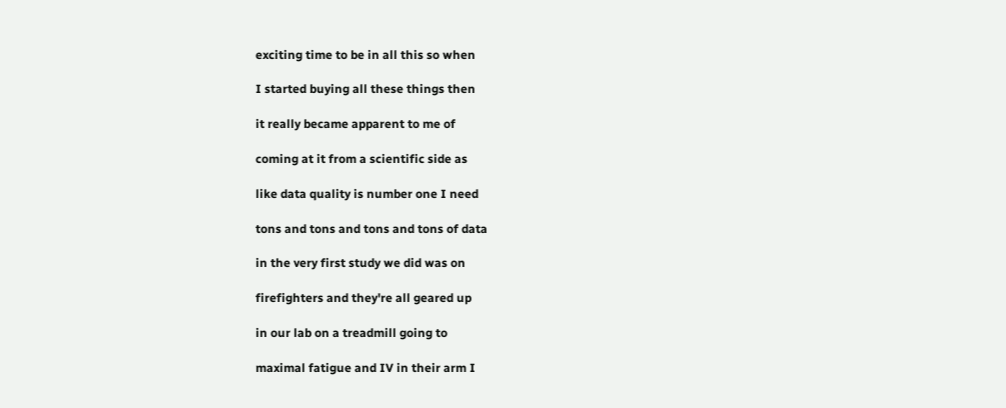exciting time to be in all this so when

I started buying all these things then

it really became apparent to me of

coming at it from a scientific side as

like data quality is number one I need

tons and tons and tons and tons of data

in the very first study we did was on

firefighters and they're all geared up

in our lab on a treadmill going to

maximal fatigue and IV in their arm I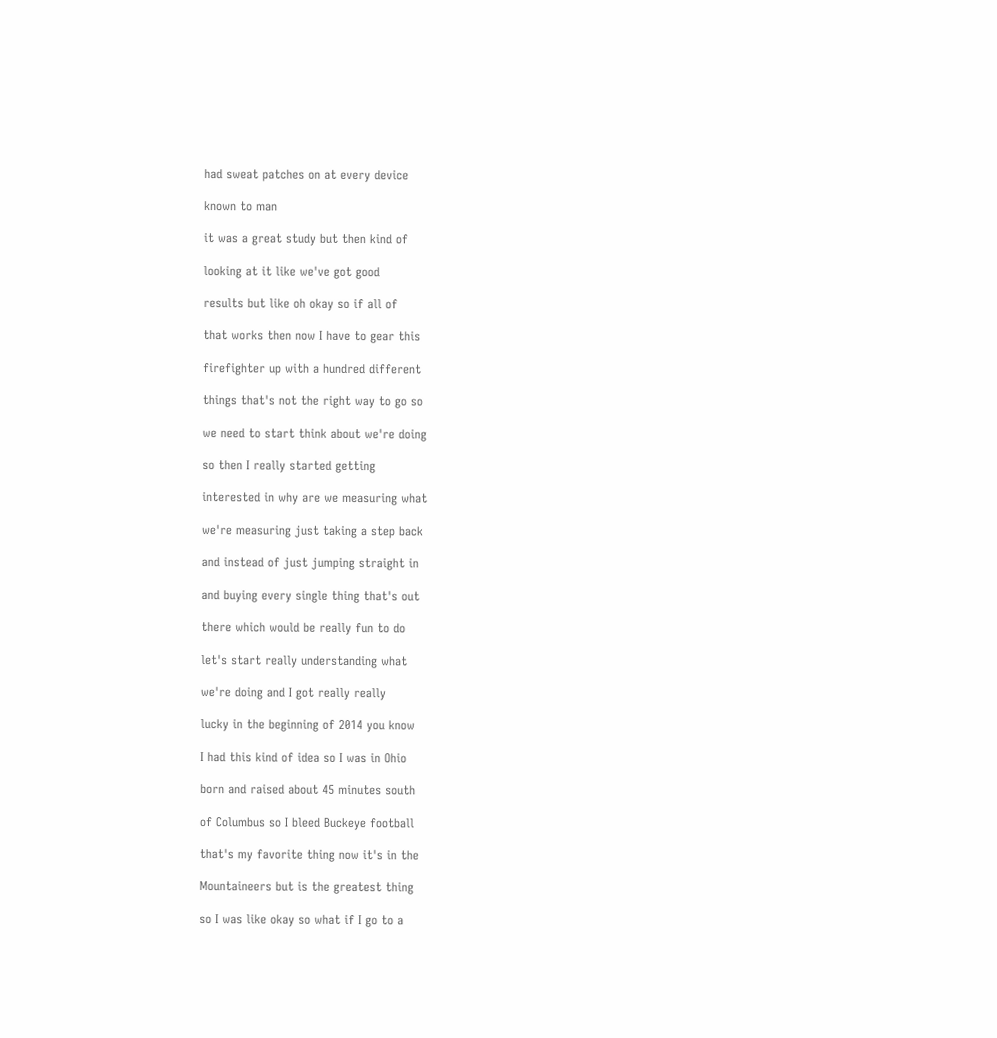had sweat patches on at every device

known to man

it was a great study but then kind of

looking at it like we've got good

results but like oh okay so if all of

that works then now I have to gear this

firefighter up with a hundred different

things that's not the right way to go so

we need to start think about we're doing

so then I really started getting

interested in why are we measuring what

we're measuring just taking a step back

and instead of just jumping straight in

and buying every single thing that's out

there which would be really fun to do

let's start really understanding what

we're doing and I got really really

lucky in the beginning of 2014 you know

I had this kind of idea so I was in Ohio

born and raised about 45 minutes south

of Columbus so I bleed Buckeye football

that's my favorite thing now it's in the

Mountaineers but is the greatest thing

so I was like okay so what if I go to a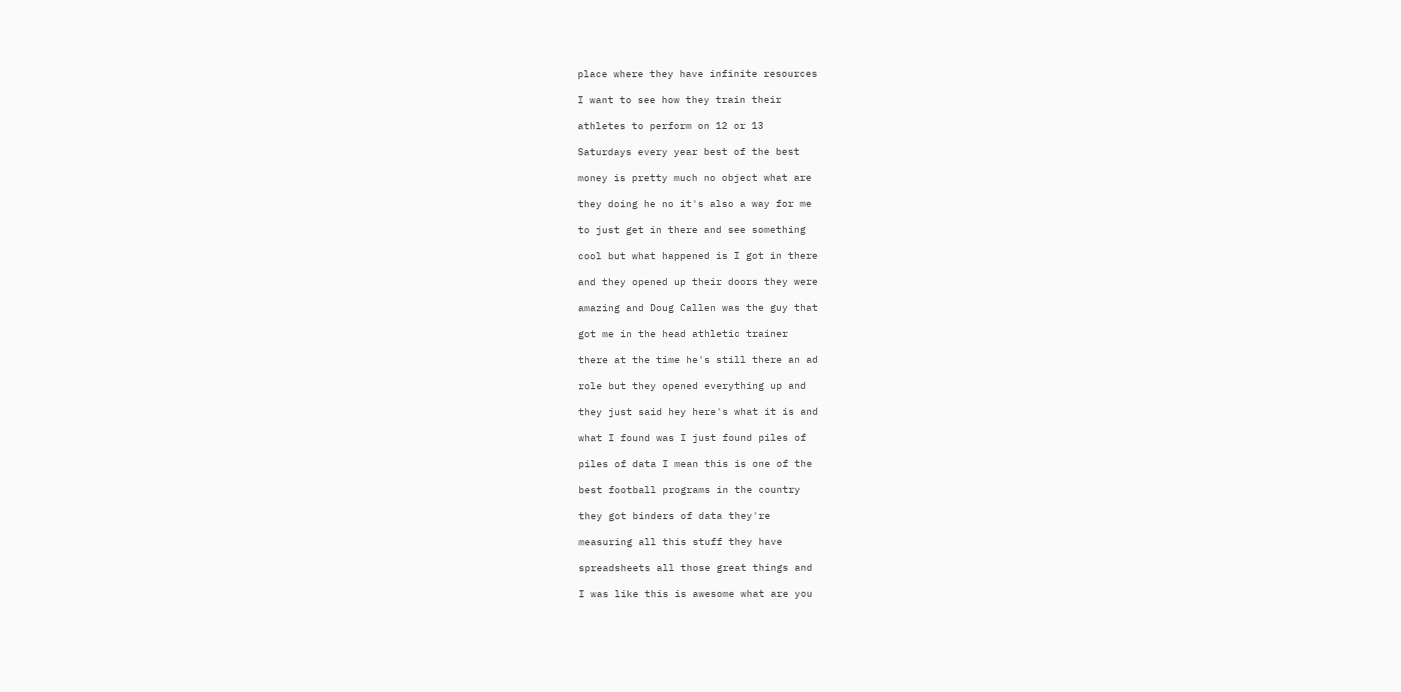place where they have infinite resources

I want to see how they train their

athletes to perform on 12 or 13

Saturdays every year best of the best

money is pretty much no object what are

they doing he no it's also a way for me

to just get in there and see something

cool but what happened is I got in there

and they opened up their doors they were

amazing and Doug Callen was the guy that

got me in the head athletic trainer

there at the time he's still there an ad

role but they opened everything up and

they just said hey here's what it is and

what I found was I just found piles of

piles of data I mean this is one of the

best football programs in the country

they got binders of data they're

measuring all this stuff they have

spreadsheets all those great things and

I was like this is awesome what are you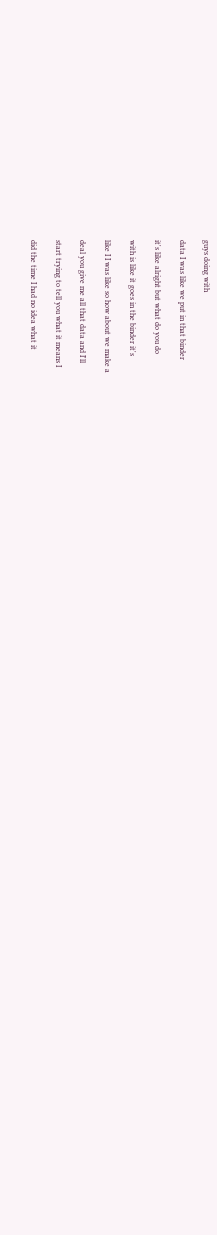guys doing with

data I was like we put in that binder

it's like alright but what do you do

with is like it goes in the binder it's

like I I was like so how about we make a

deal you give me all that data and I'll

start trying to tell you what it means I

did the time I had no idea what it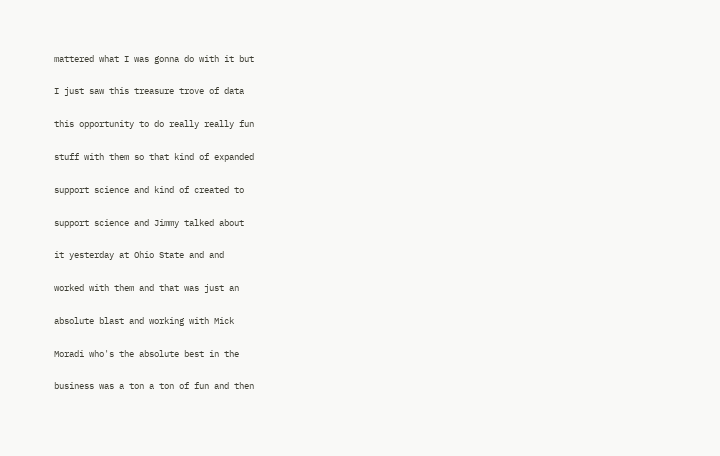mattered what I was gonna do with it but

I just saw this treasure trove of data

this opportunity to do really really fun

stuff with them so that kind of expanded

support science and kind of created to

support science and Jimmy talked about

it yesterday at Ohio State and and

worked with them and that was just an

absolute blast and working with Mick

Moradi who's the absolute best in the

business was a ton a ton of fun and then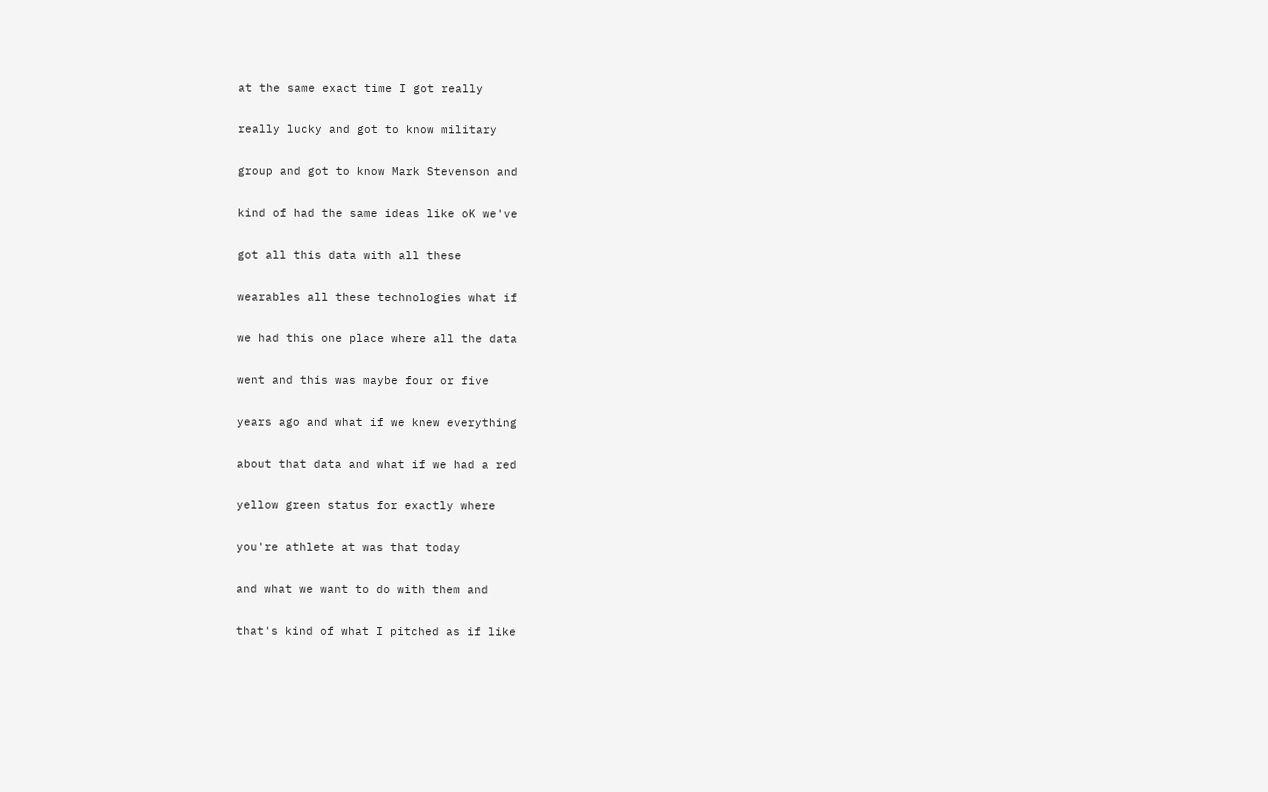at the same exact time I got really

really lucky and got to know military

group and got to know Mark Stevenson and

kind of had the same ideas like oK we've

got all this data with all these

wearables all these technologies what if

we had this one place where all the data

went and this was maybe four or five

years ago and what if we knew everything

about that data and what if we had a red

yellow green status for exactly where

you're athlete at was that today

and what we want to do with them and

that's kind of what I pitched as if like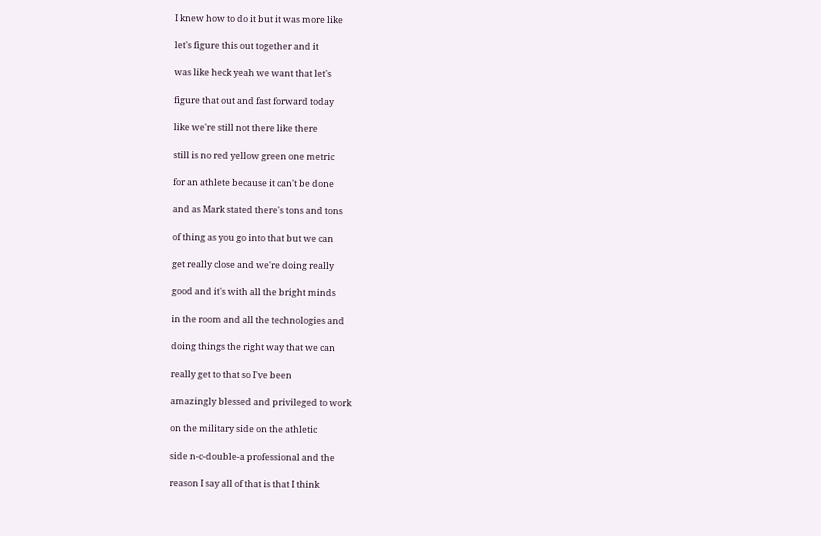I knew how to do it but it was more like

let's figure this out together and it

was like heck yeah we want that let's

figure that out and fast forward today

like we're still not there like there

still is no red yellow green one metric

for an athlete because it can't be done

and as Mark stated there's tons and tons

of thing as you go into that but we can

get really close and we're doing really

good and it's with all the bright minds

in the room and all the technologies and

doing things the right way that we can

really get to that so I've been

amazingly blessed and privileged to work

on the military side on the athletic

side n-c-double-a professional and the

reason I say all of that is that I think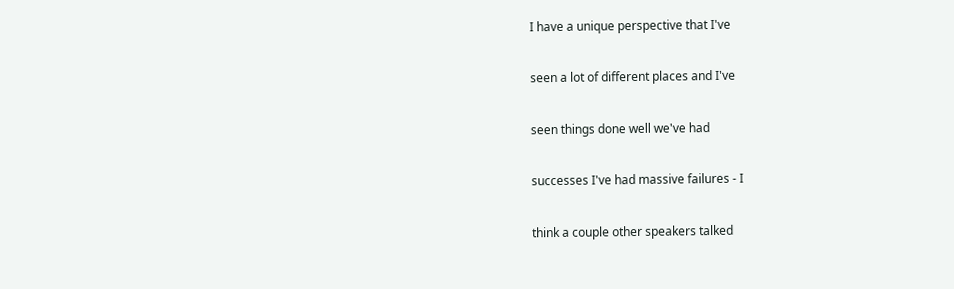I have a unique perspective that I've

seen a lot of different places and I've

seen things done well we've had

successes I've had massive failures - I

think a couple other speakers talked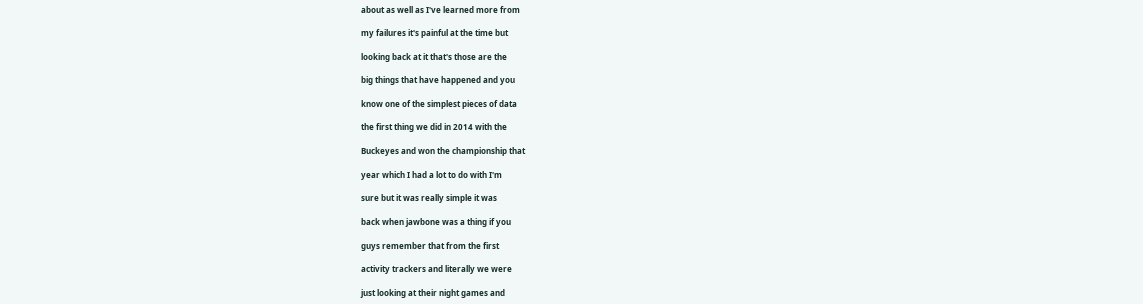about as well as I've learned more from

my failures it's painful at the time but

looking back at it that's those are the

big things that have happened and you

know one of the simplest pieces of data

the first thing we did in 2014 with the

Buckeyes and won the championship that

year which I had a lot to do with I'm

sure but it was really simple it was

back when jawbone was a thing if you

guys remember that from the first

activity trackers and literally we were

just looking at their night games and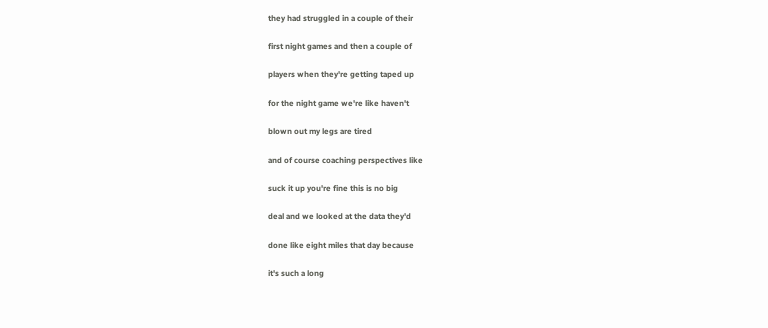they had struggled in a couple of their

first night games and then a couple of

players when they're getting taped up

for the night game we're like haven't

blown out my legs are tired

and of course coaching perspectives like

suck it up you're fine this is no big

deal and we looked at the data they'd

done like eight miles that day because

it's such a long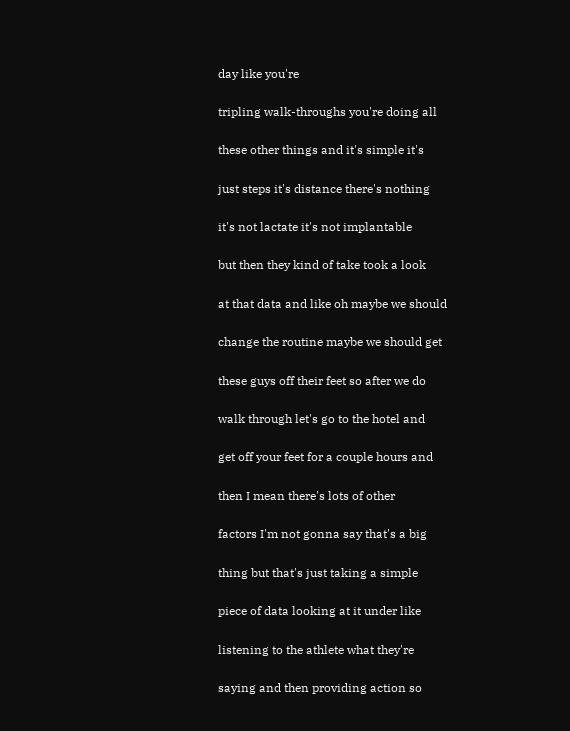day like you're

tripling walk-throughs you're doing all

these other things and it's simple it's

just steps it's distance there's nothing

it's not lactate it's not implantable

but then they kind of take took a look

at that data and like oh maybe we should

change the routine maybe we should get

these guys off their feet so after we do

walk through let's go to the hotel and

get off your feet for a couple hours and

then I mean there's lots of other

factors I'm not gonna say that's a big

thing but that's just taking a simple

piece of data looking at it under like

listening to the athlete what they're

saying and then providing action so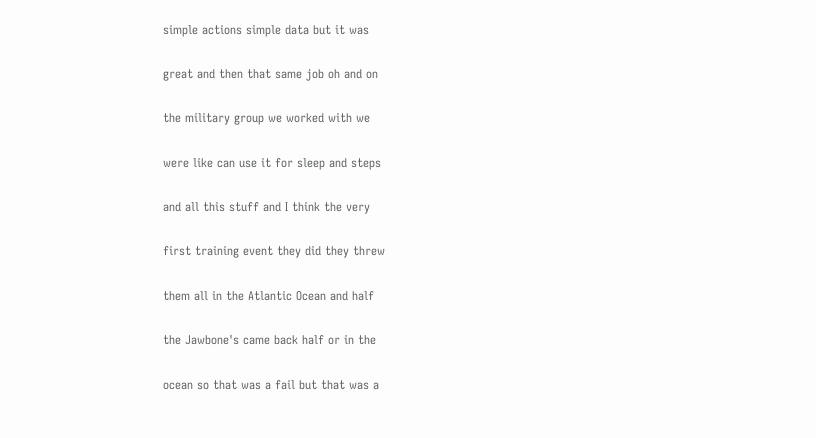simple actions simple data but it was

great and then that same job oh and on

the military group we worked with we

were like can use it for sleep and steps

and all this stuff and I think the very

first training event they did they threw

them all in the Atlantic Ocean and half

the Jawbone's came back half or in the

ocean so that was a fail but that was a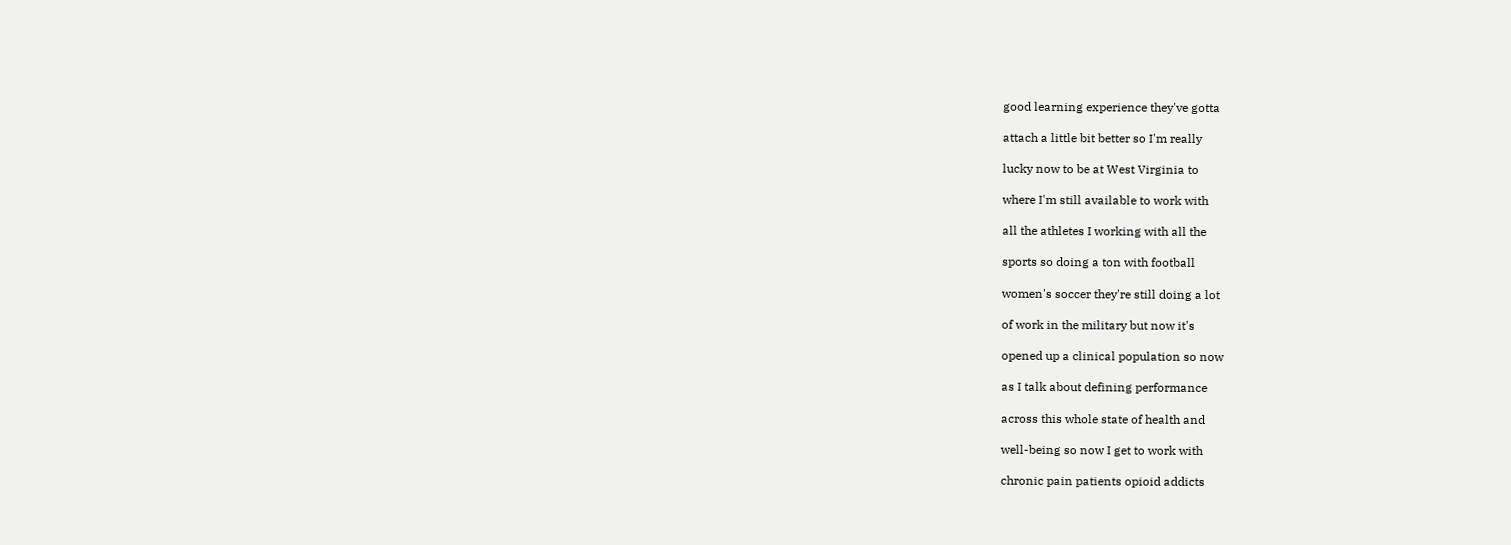good learning experience they've gotta

attach a little bit better so I'm really

lucky now to be at West Virginia to

where I'm still available to work with

all the athletes I working with all the

sports so doing a ton with football

women's soccer they're still doing a lot

of work in the military but now it's

opened up a clinical population so now

as I talk about defining performance

across this whole state of health and

well-being so now I get to work with

chronic pain patients opioid addicts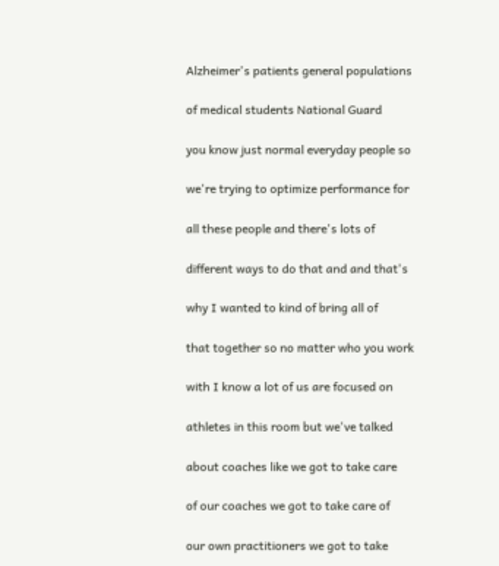Alzheimer's patients general populations

of medical students National Guard

you know just normal everyday people so

we're trying to optimize performance for

all these people and there's lots of

different ways to do that and and that's

why I wanted to kind of bring all of

that together so no matter who you work

with I know a lot of us are focused on

athletes in this room but we've talked

about coaches like we got to take care

of our coaches we got to take care of

our own practitioners we got to take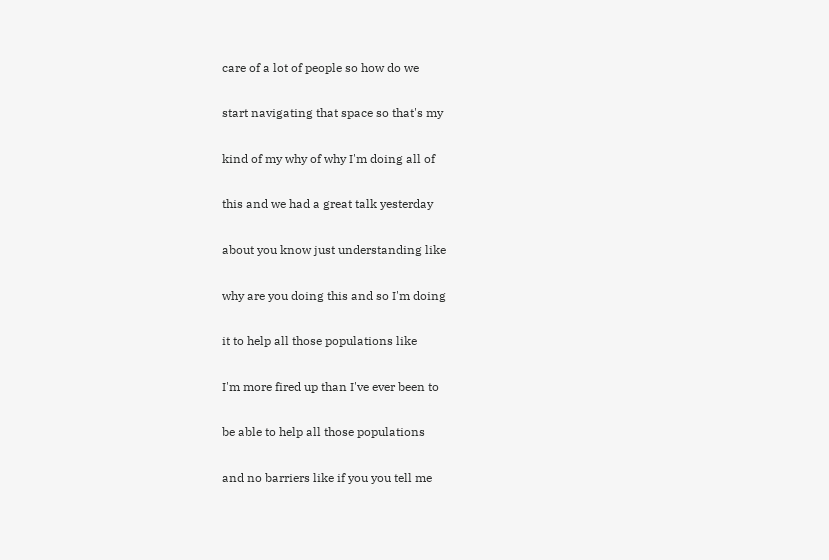care of a lot of people so how do we

start navigating that space so that's my

kind of my why of why I'm doing all of

this and we had a great talk yesterday

about you know just understanding like

why are you doing this and so I'm doing

it to help all those populations like

I'm more fired up than I've ever been to

be able to help all those populations

and no barriers like if you you tell me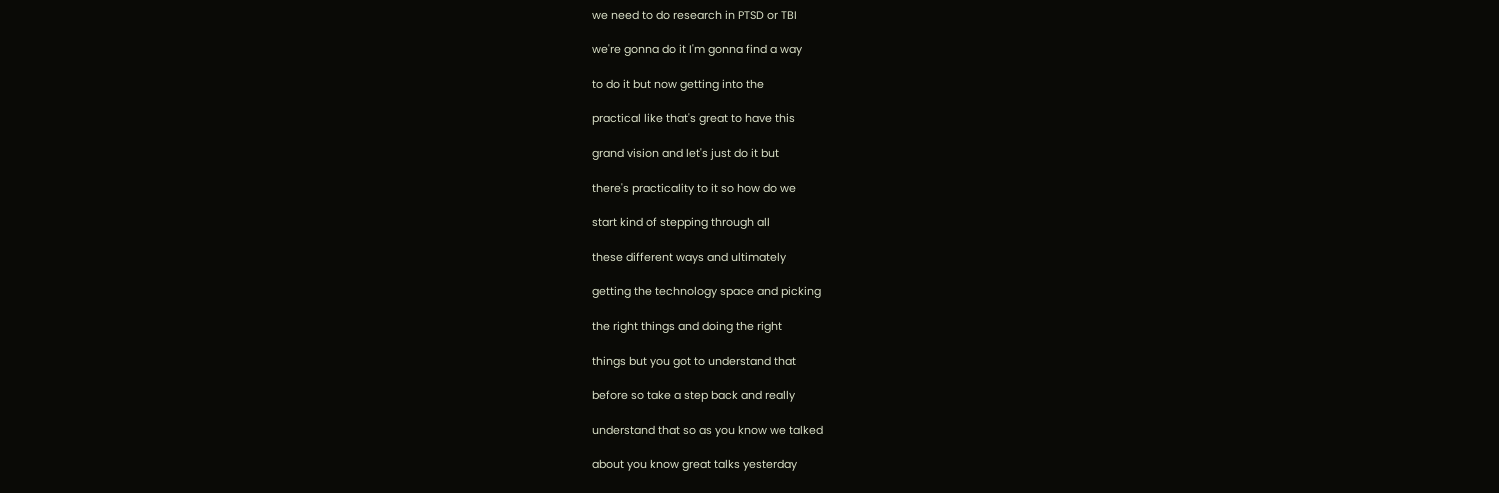we need to do research in PTSD or TBI

we're gonna do it I'm gonna find a way

to do it but now getting into the

practical like that's great to have this

grand vision and let's just do it but

there's practicality to it so how do we

start kind of stepping through all

these different ways and ultimately

getting the technology space and picking

the right things and doing the right

things but you got to understand that

before so take a step back and really

understand that so as you know we talked

about you know great talks yesterday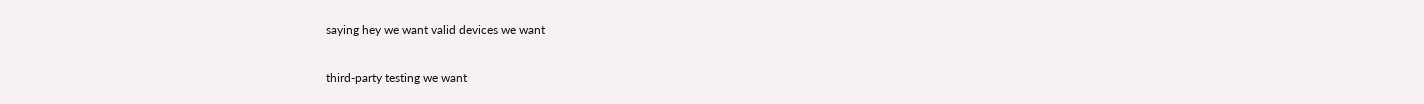saying hey we want valid devices we want

third-party testing we want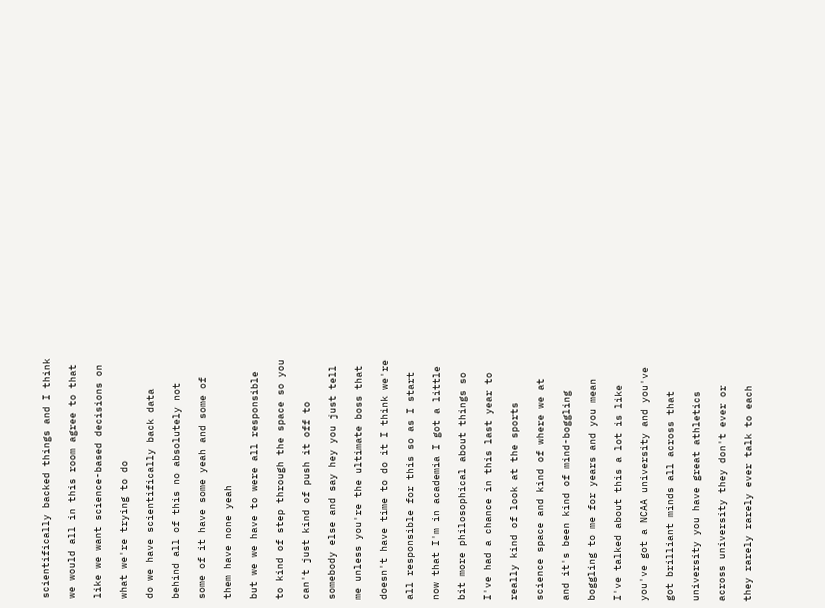scientifically backed things and I think

we would all in this room agree to that

like we want science-based decisions on

what we're trying to do

do we have scientifically back data

behind all of this no absolutely not

some of it have some yeah and some of

them have none yeah

but we we have to were all responsible

to kind of step through the space so you

can't just kind of push it off to

somebody else and say hey you just tell

me unless you're the ultimate boss that

doesn't have time to do it I think we're

all responsible for this so as I start

now that I'm in academia I got a little

bit more philosophical about things so

I've had a chance in this last year to

really kind of look at the sports

science space and kind of where we at

and it's been kind of mind-boggling

boggling to me for years and you mean

I've talked about this a lot is like

you've got a NCAA university and you've

got brilliant minds all across that

university you have great athletics

across university they don't ever or

they rarely rarely ever talk to each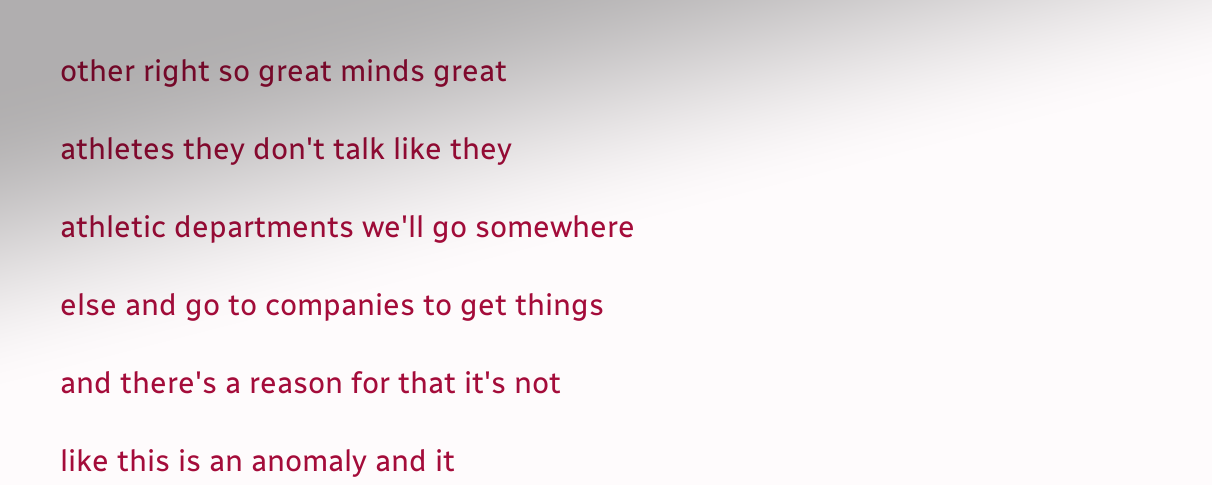other right so great minds great

athletes they don't talk like they

athletic departments we'll go somewhere

else and go to companies to get things

and there's a reason for that it's not

like this is an anomaly and it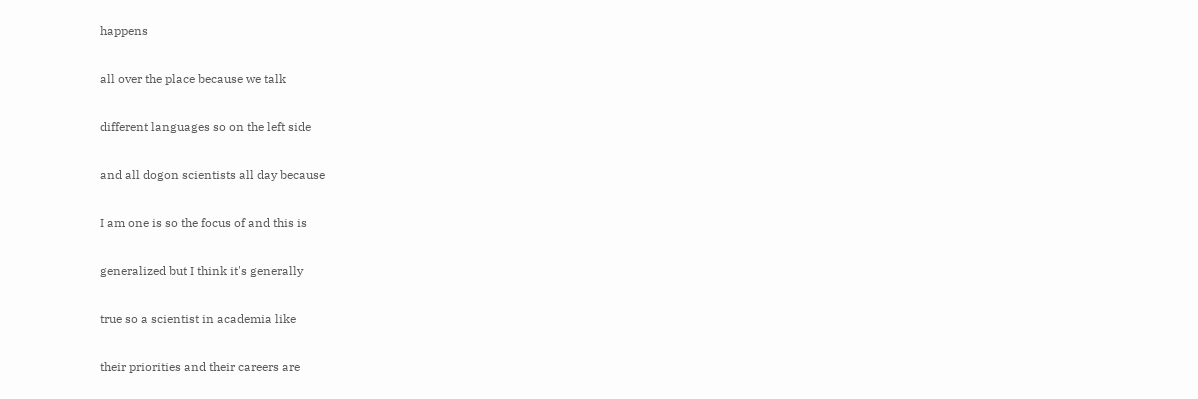happens

all over the place because we talk

different languages so on the left side

and all dogon scientists all day because

I am one is so the focus of and this is

generalized but I think it's generally

true so a scientist in academia like

their priorities and their careers are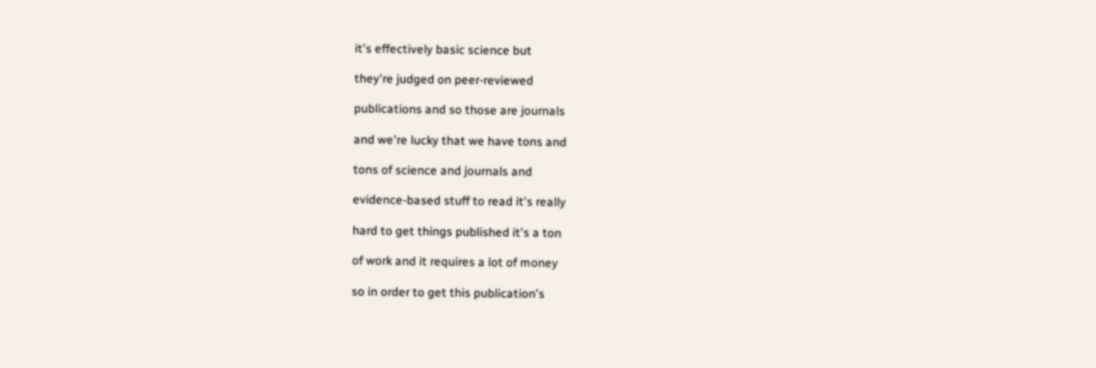it's effectively basic science but

they're judged on peer-reviewed

publications and so those are journals

and we're lucky that we have tons and

tons of science and journals and

evidence-based stuff to read it's really

hard to get things published it's a ton

of work and it requires a lot of money

so in order to get this publication's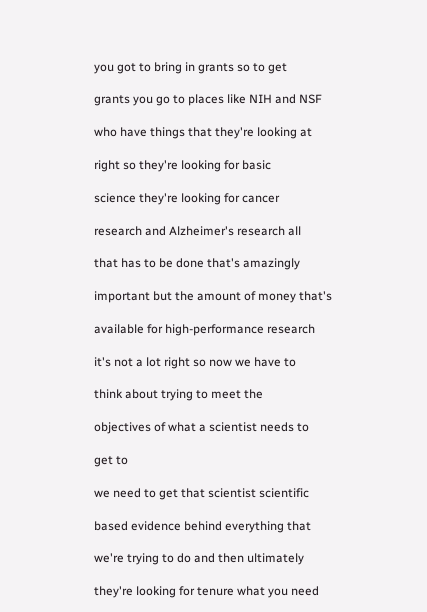you got to bring in grants so to get

grants you go to places like NIH and NSF

who have things that they're looking at

right so they're looking for basic

science they're looking for cancer

research and Alzheimer's research all

that has to be done that's amazingly

important but the amount of money that's

available for high-performance research

it's not a lot right so now we have to

think about trying to meet the

objectives of what a scientist needs to

get to

we need to get that scientist scientific

based evidence behind everything that

we're trying to do and then ultimately

they're looking for tenure what you need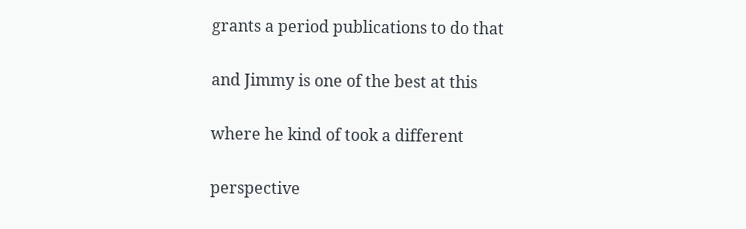grants a period publications to do that

and Jimmy is one of the best at this

where he kind of took a different

perspective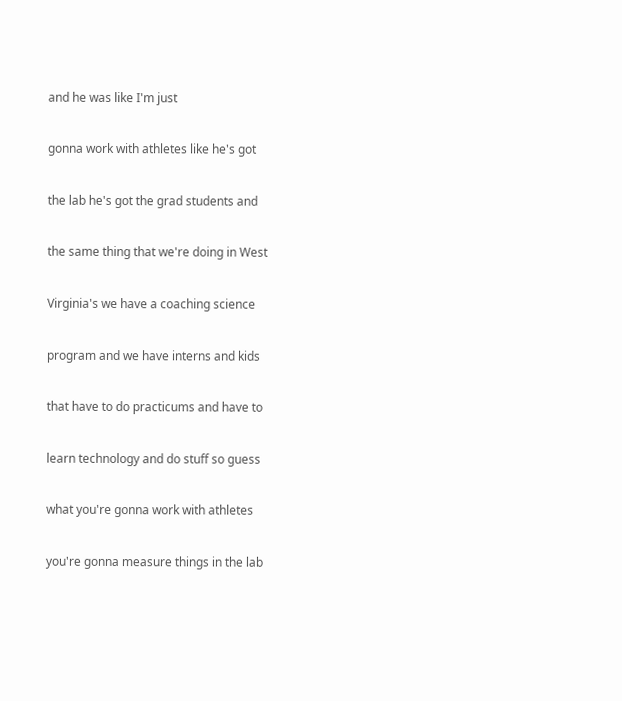and he was like I'm just

gonna work with athletes like he's got

the lab he's got the grad students and

the same thing that we're doing in West

Virginia's we have a coaching science

program and we have interns and kids

that have to do practicums and have to

learn technology and do stuff so guess

what you're gonna work with athletes

you're gonna measure things in the lab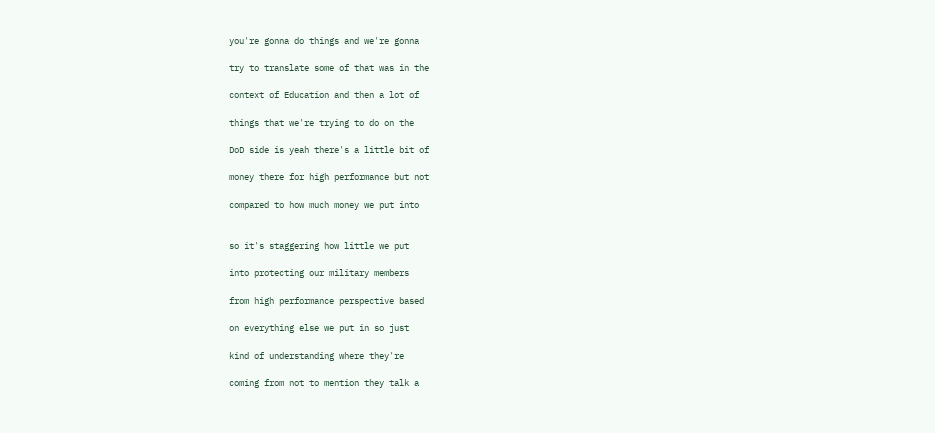you're gonna do things and we're gonna

try to translate some of that was in the

context of Education and then a lot of

things that we're trying to do on the

DoD side is yeah there's a little bit of

money there for high performance but not

compared to how much money we put into


so it's staggering how little we put

into protecting our military members

from high performance perspective based

on everything else we put in so just

kind of understanding where they're

coming from not to mention they talk a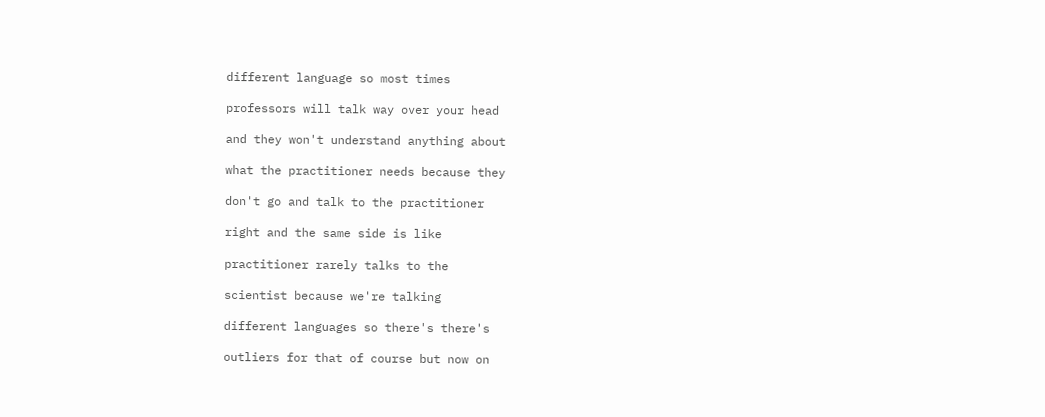different language so most times

professors will talk way over your head

and they won't understand anything about

what the practitioner needs because they

don't go and talk to the practitioner

right and the same side is like

practitioner rarely talks to the

scientist because we're talking

different languages so there's there's

outliers for that of course but now on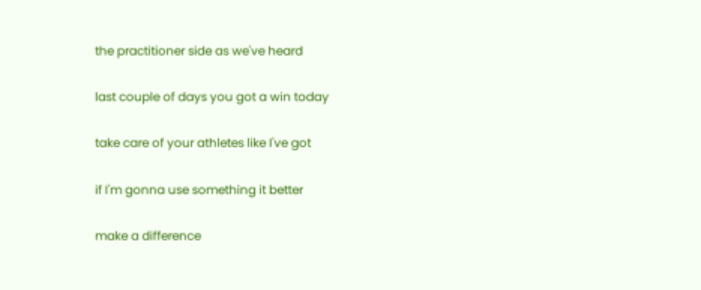the practitioner side as we've heard

last couple of days you got a win today

take care of your athletes like I've got

if I'm gonna use something it better

make a difference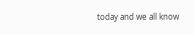today and we all know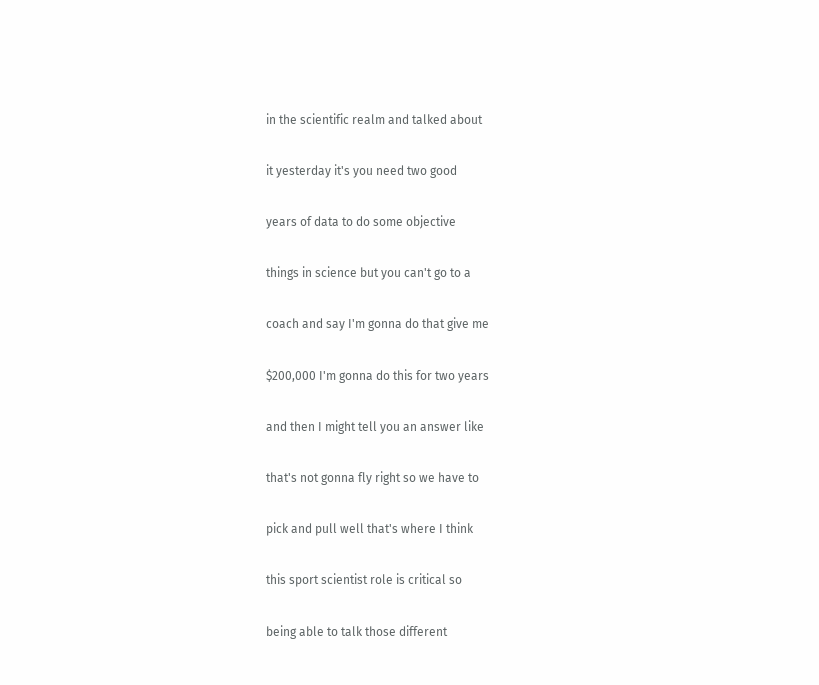in the scientific realm and talked about

it yesterday it's you need two good

years of data to do some objective

things in science but you can't go to a

coach and say I'm gonna do that give me

$200,000 I'm gonna do this for two years

and then I might tell you an answer like

that's not gonna fly right so we have to

pick and pull well that's where I think

this sport scientist role is critical so

being able to talk those different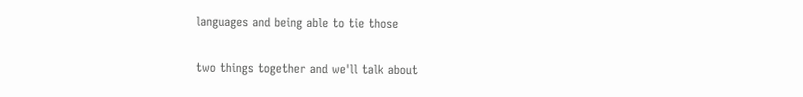languages and being able to tie those

two things together and we'll talk about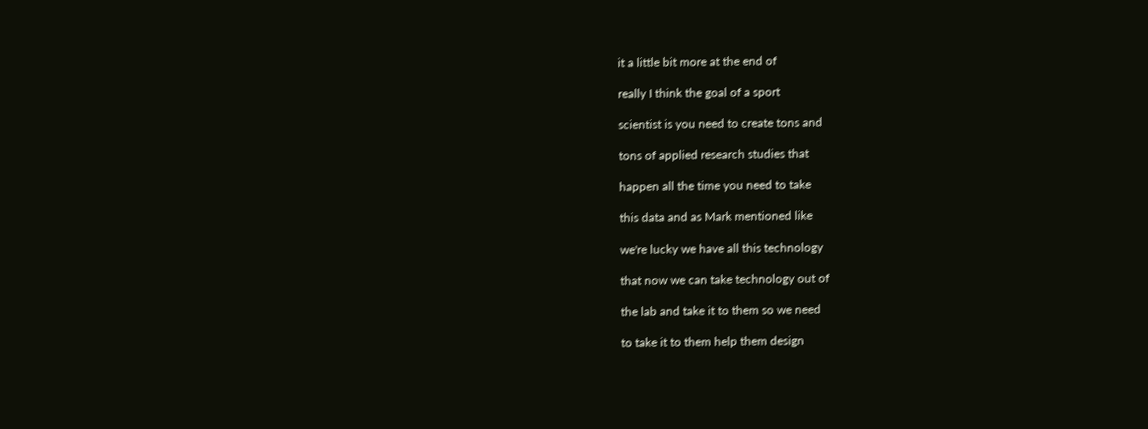it a little bit more at the end of

really I think the goal of a sport

scientist is you need to create tons and

tons of applied research studies that

happen all the time you need to take

this data and as Mark mentioned like

we're lucky we have all this technology

that now we can take technology out of

the lab and take it to them so we need

to take it to them help them design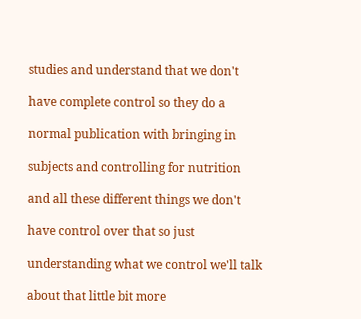studies and understand that we don't

have complete control so they do a

normal publication with bringing in

subjects and controlling for nutrition

and all these different things we don't

have control over that so just

understanding what we control we'll talk

about that little bit more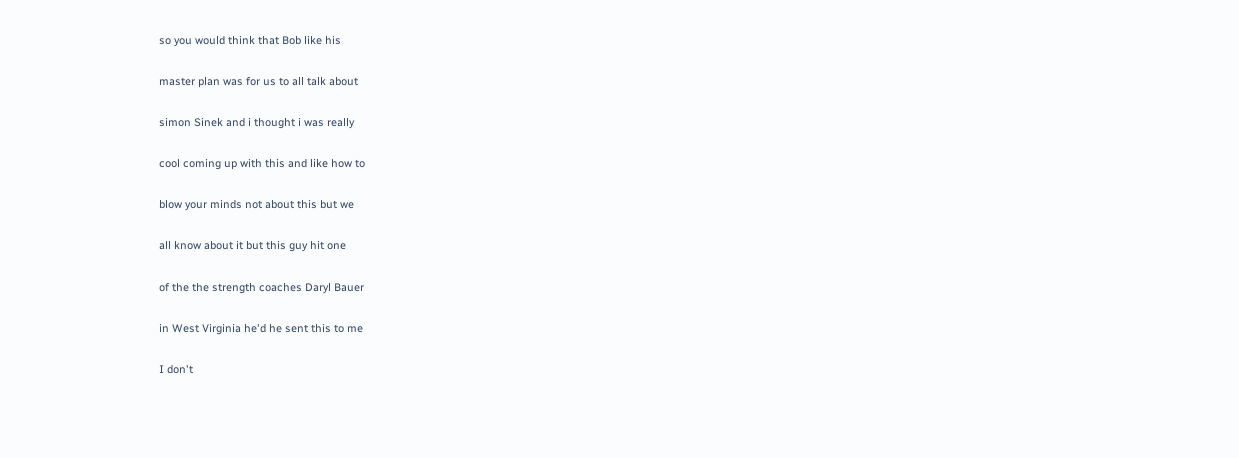so you would think that Bob like his

master plan was for us to all talk about

simon Sinek and i thought i was really

cool coming up with this and like how to

blow your minds not about this but we

all know about it but this guy hit one

of the the strength coaches Daryl Bauer

in West Virginia he'd he sent this to me

I don't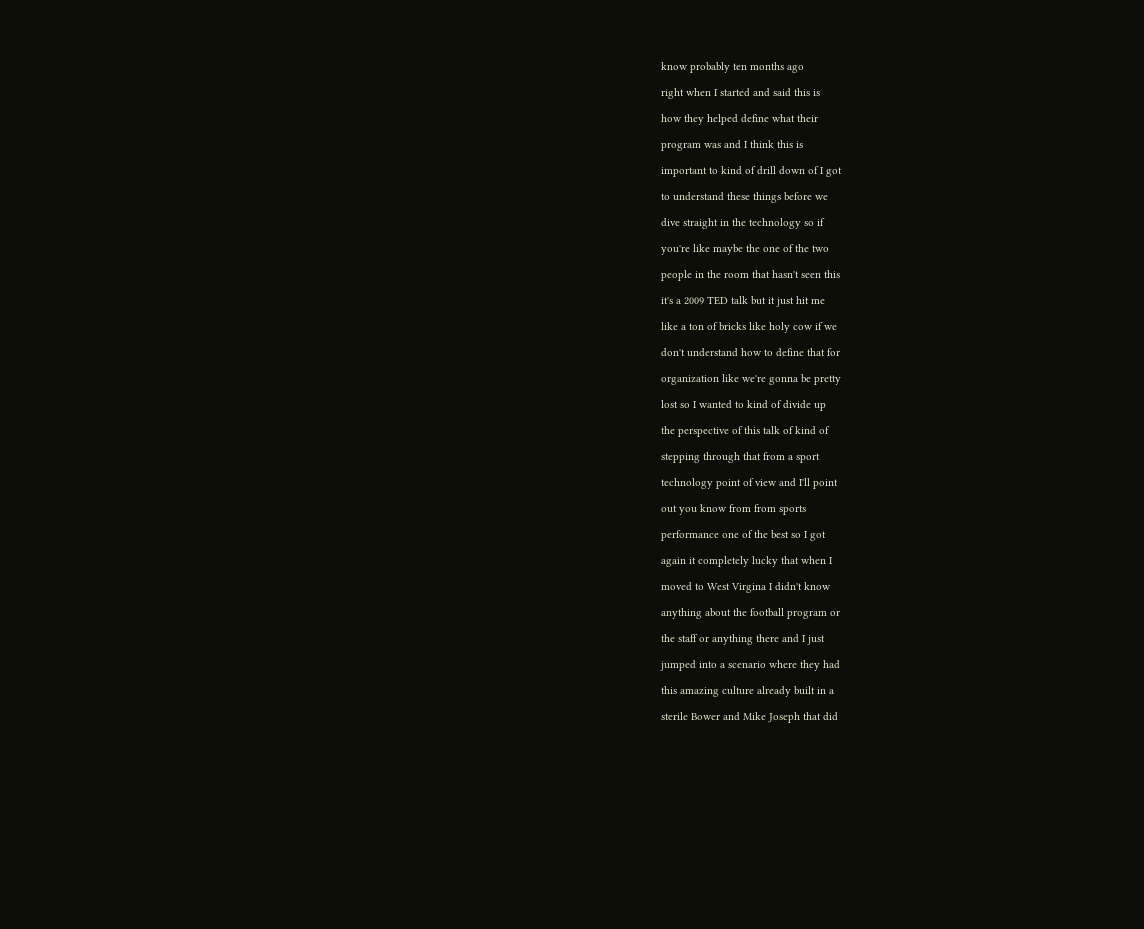know probably ten months ago

right when I started and said this is

how they helped define what their

program was and I think this is

important to kind of drill down of I got

to understand these things before we

dive straight in the technology so if

you're like maybe the one of the two

people in the room that hasn't seen this

it's a 2009 TED talk but it just hit me

like a ton of bricks like holy cow if we

don't understand how to define that for

organization like we're gonna be pretty

lost so I wanted to kind of divide up

the perspective of this talk of kind of

stepping through that from a sport

technology point of view and I'll point

out you know from from sports

performance one of the best so I got

again it completely lucky that when I

moved to West Virgina I didn't know

anything about the football program or

the staff or anything there and I just

jumped into a scenario where they had

this amazing culture already built in a

sterile Bower and Mike Joseph that did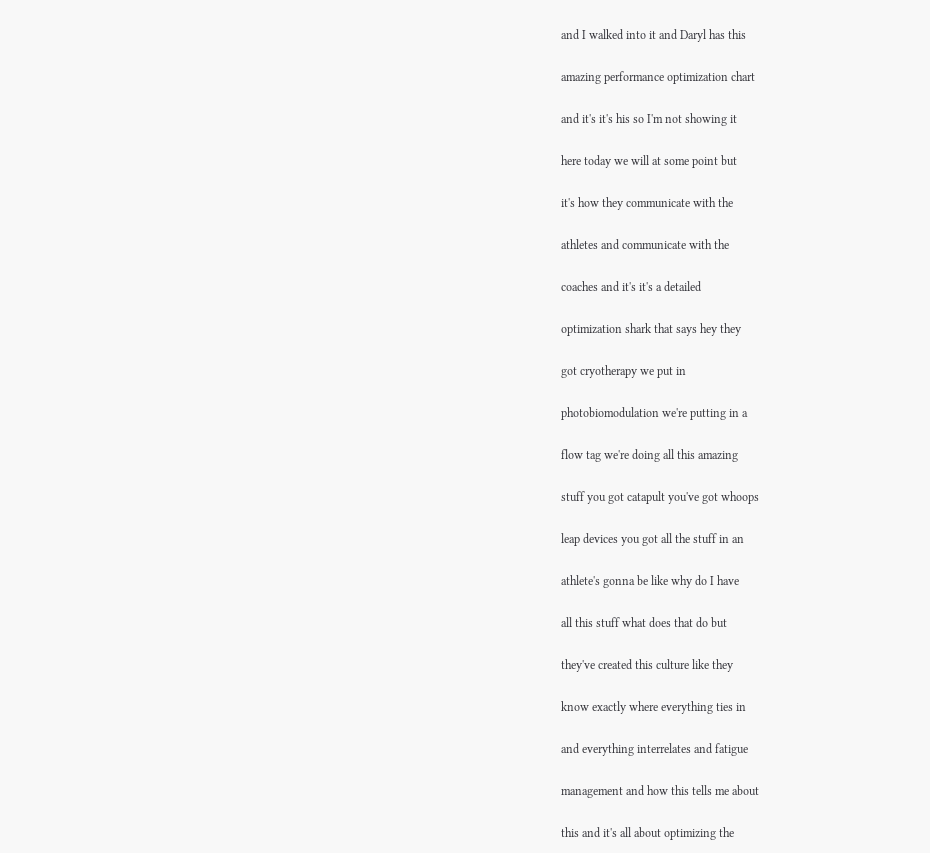and I walked into it and Daryl has this

amazing performance optimization chart

and it's it's his so I'm not showing it

here today we will at some point but

it's how they communicate with the

athletes and communicate with the

coaches and it's it's a detailed

optimization shark that says hey they

got cryotherapy we put in

photobiomodulation we're putting in a

flow tag we're doing all this amazing

stuff you got catapult you've got whoops

leap devices you got all the stuff in an

athlete's gonna be like why do I have

all this stuff what does that do but

they've created this culture like they

know exactly where everything ties in

and everything interrelates and fatigue

management and how this tells me about

this and it's all about optimizing the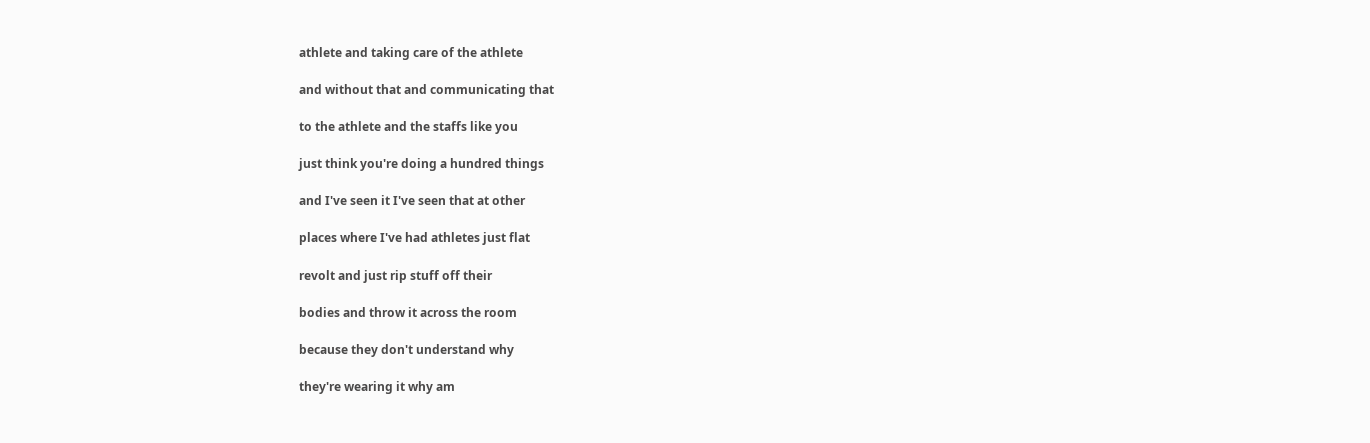athlete and taking care of the athlete

and without that and communicating that

to the athlete and the staffs like you

just think you're doing a hundred things

and I've seen it I've seen that at other

places where I've had athletes just flat

revolt and just rip stuff off their

bodies and throw it across the room

because they don't understand why

they're wearing it why am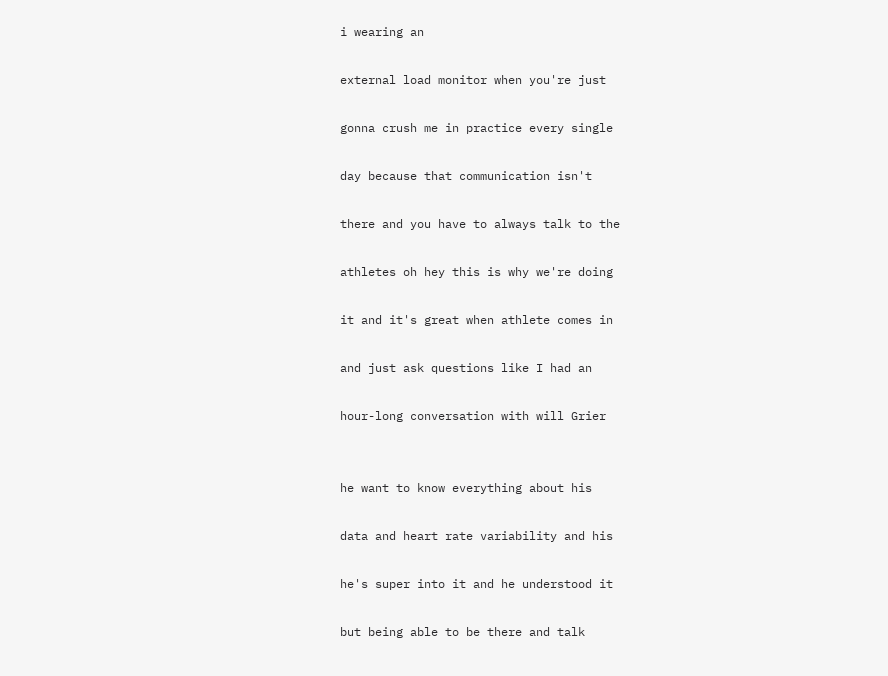i wearing an

external load monitor when you're just

gonna crush me in practice every single

day because that communication isn't

there and you have to always talk to the

athletes oh hey this is why we're doing

it and it's great when athlete comes in

and just ask questions like I had an

hour-long conversation with will Grier


he want to know everything about his

data and heart rate variability and his

he's super into it and he understood it

but being able to be there and talk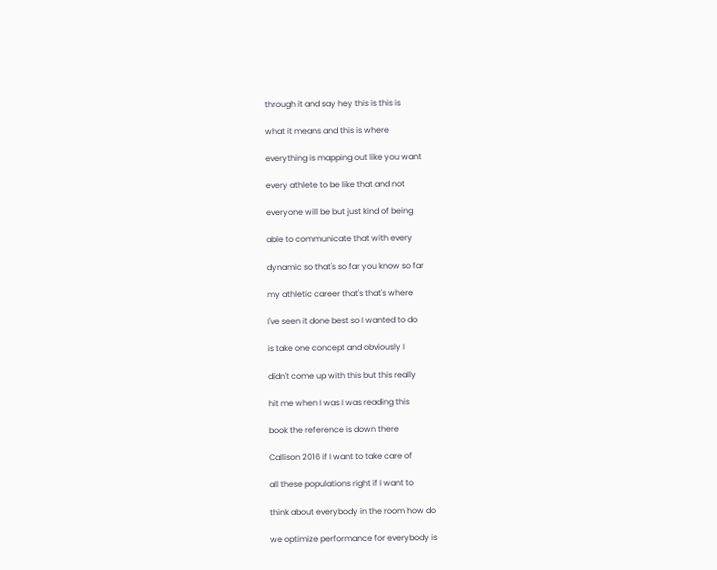through it and say hey this is this is

what it means and this is where

everything is mapping out like you want

every athlete to be like that and not

everyone will be but just kind of being

able to communicate that with every

dynamic so that's so far you know so far

my athletic career that's that's where

I've seen it done best so I wanted to do

is take one concept and obviously I

didn't come up with this but this really

hit me when I was I was reading this

book the reference is down there

Callison 2016 if I want to take care of

all these populations right if I want to

think about everybody in the room how do

we optimize performance for everybody is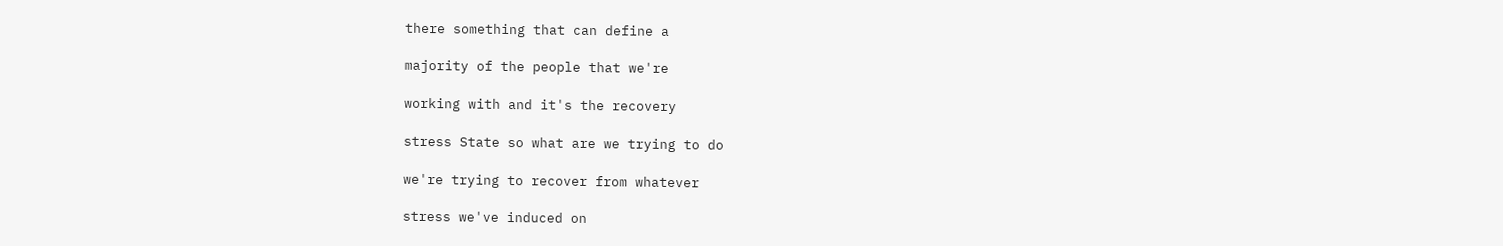there something that can define a

majority of the people that we're

working with and it's the recovery

stress State so what are we trying to do

we're trying to recover from whatever

stress we've induced on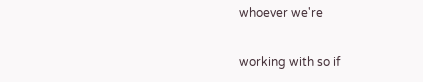whoever we're

working with so if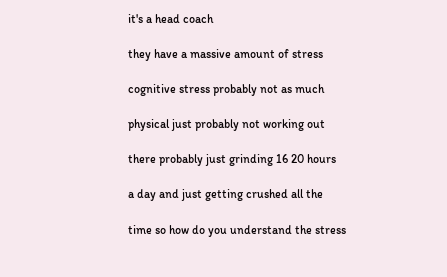it's a head coach

they have a massive amount of stress

cognitive stress probably not as much

physical just probably not working out

there probably just grinding 16 20 hours

a day and just getting crushed all the

time so how do you understand the stress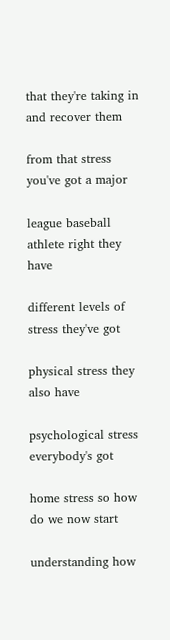that they're taking in and recover them

from that stress you've got a major

league baseball athlete right they have

different levels of stress they've got

physical stress they also have

psychological stress everybody's got

home stress so how do we now start

understanding how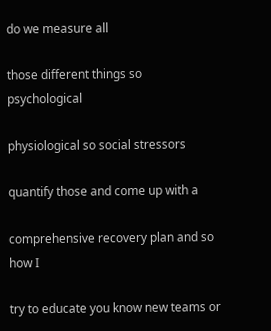do we measure all

those different things so psychological

physiological so social stressors

quantify those and come up with a

comprehensive recovery plan and so how I

try to educate you know new teams or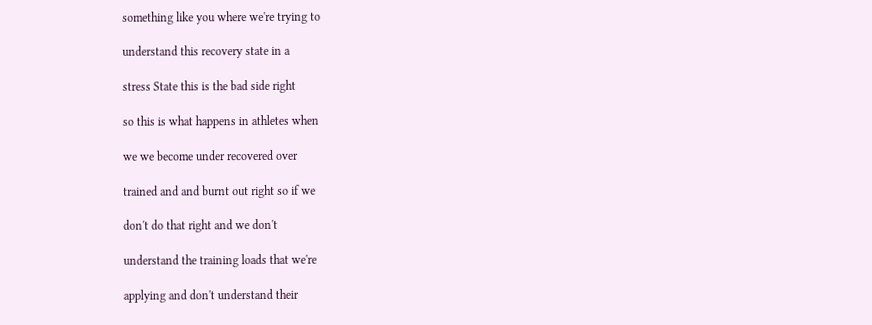something like you where we're trying to

understand this recovery state in a

stress State this is the bad side right

so this is what happens in athletes when

we we become under recovered over

trained and and burnt out right so if we

don't do that right and we don't

understand the training loads that we're

applying and don't understand their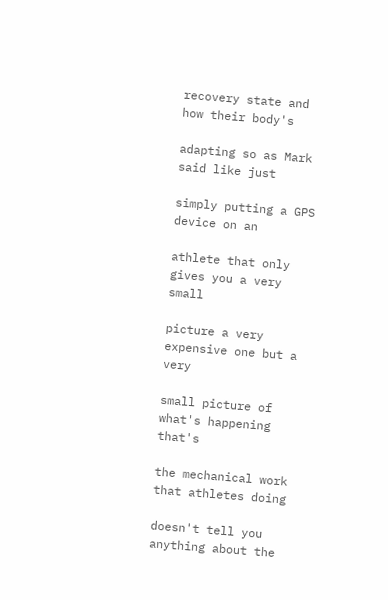recovery state and how their body's

adapting so as Mark said like just

simply putting a GPS device on an

athlete that only gives you a very small

picture a very expensive one but a very

small picture of what's happening that's

the mechanical work that athletes doing

doesn't tell you anything about the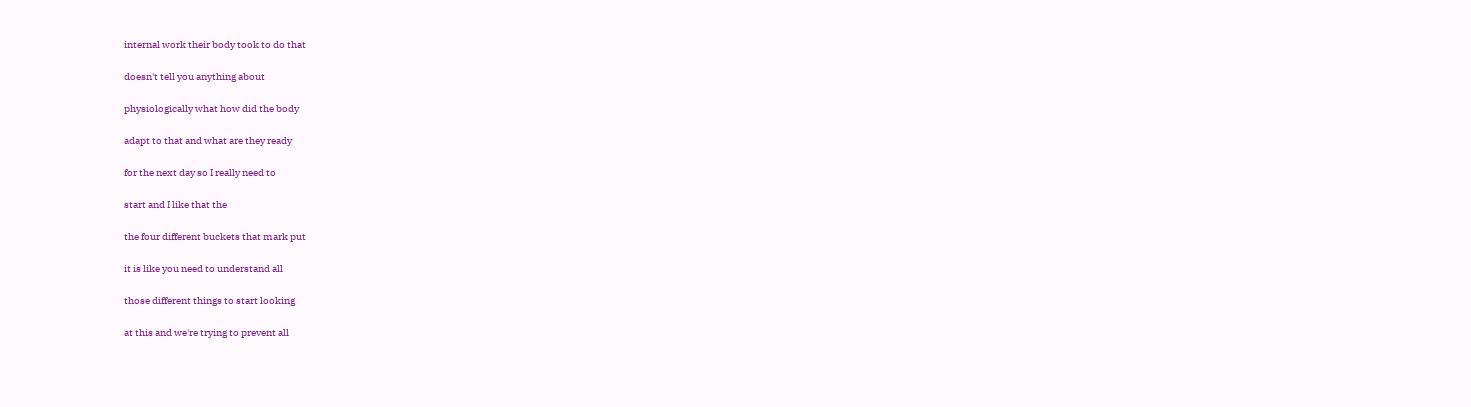internal work their body took to do that

doesn't tell you anything about

physiologically what how did the body

adapt to that and what are they ready

for the next day so I really need to

start and I like that the

the four different buckets that mark put

it is like you need to understand all

those different things to start looking

at this and we're trying to prevent all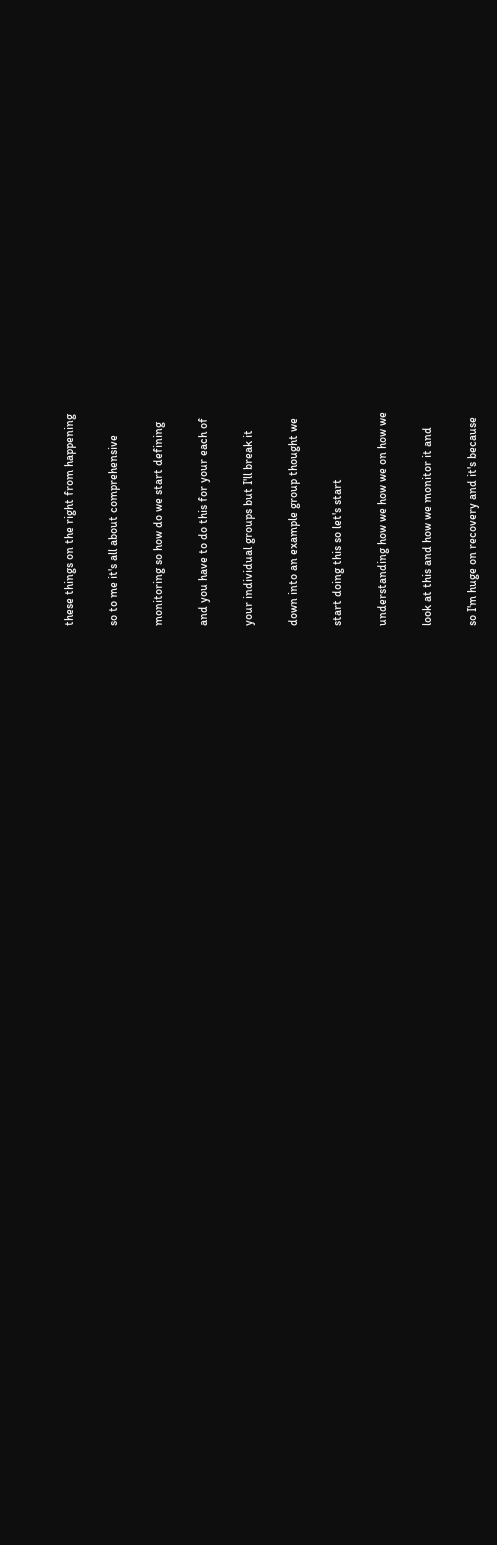these things on the right from happening

so to me it's all about comprehensive

monitoring so how do we start defining

and you have to do this for your each of

your individual groups but I'll break it

down into an example group thought we

start doing this so let's start

understanding how we how we on how we

look at this and how we monitor it and

so I'm huge on recovery and it's because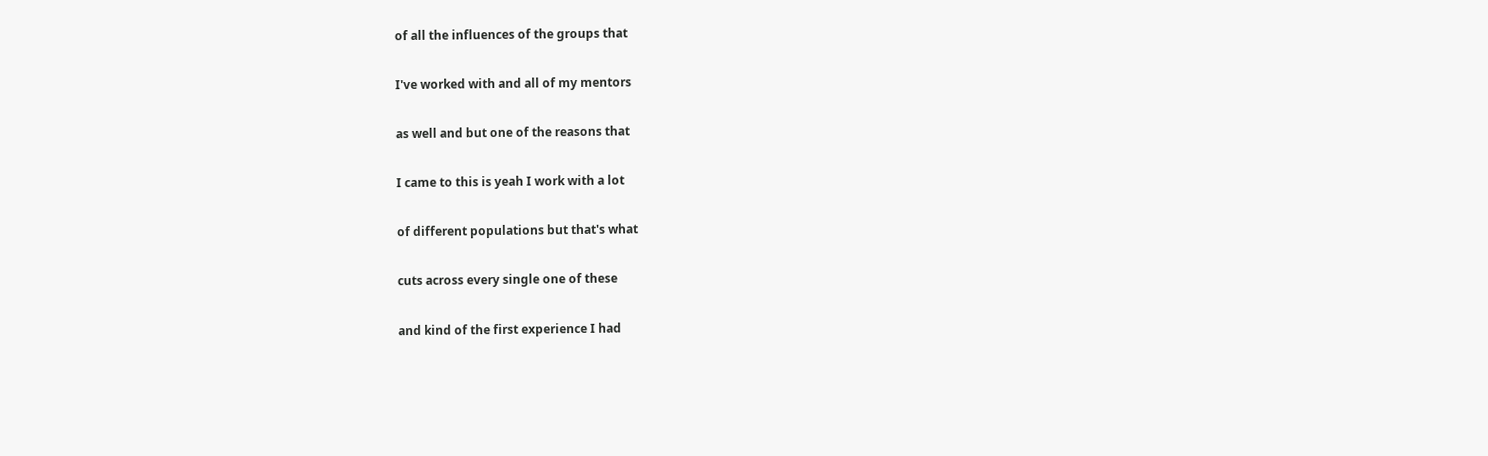of all the influences of the groups that

I've worked with and all of my mentors

as well and but one of the reasons that

I came to this is yeah I work with a lot

of different populations but that's what

cuts across every single one of these

and kind of the first experience I had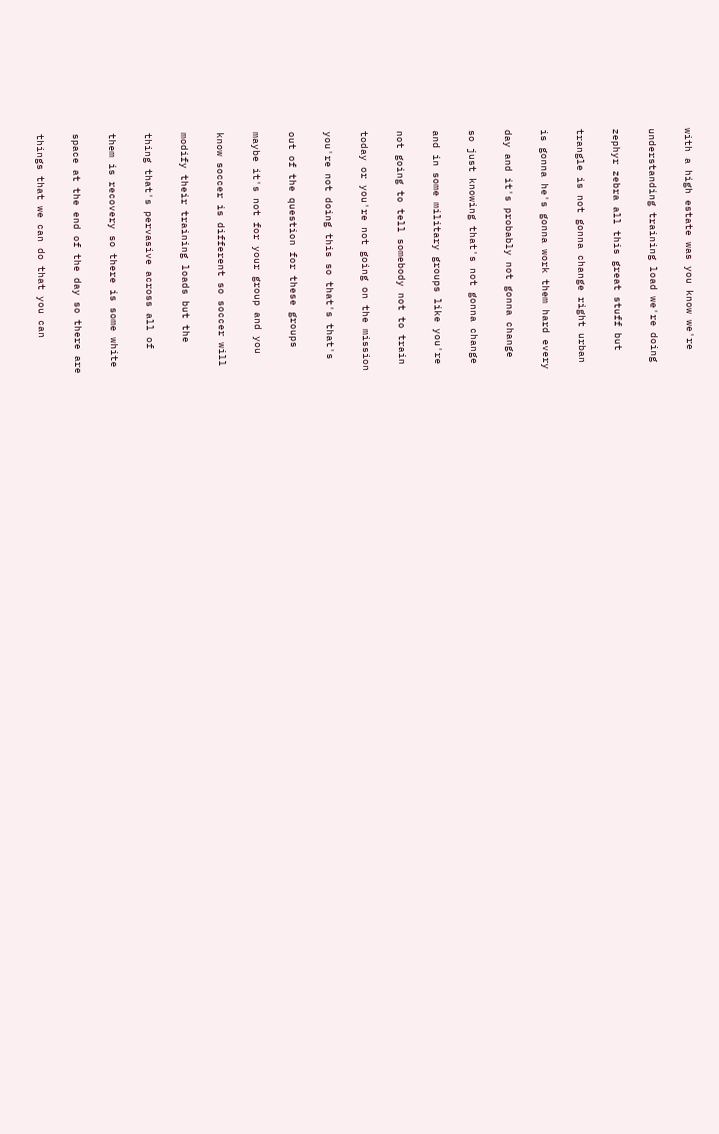with a high estate was you know we're

understanding training load we're doing

zephyr zebra all this great stuff but

trangle is not gonna change right urban

is gonna he's gonna work them hard every

day and it's probably not gonna change

so just knowing that's not gonna change

and in some military groups like you're

not going to tell somebody not to train

today or you're not going on the mission

you're not doing this so that's that's

out of the question for these groups

maybe it's not for your group and you

know soccer is different so soccer will

modify their training loads but the

thing that's pervasive across all of

them is recovery so there is some white

space at the end of the day so there are

things that we can do that you can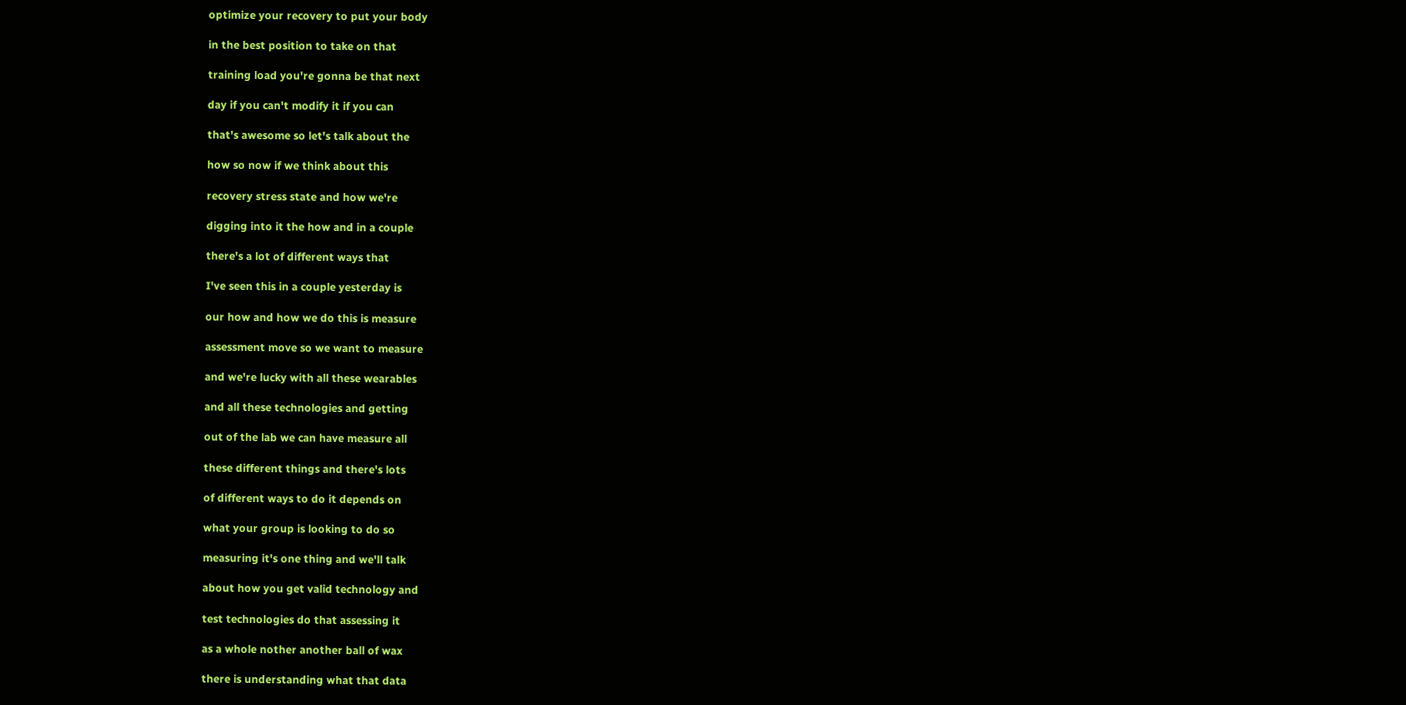optimize your recovery to put your body

in the best position to take on that

training load you're gonna be that next

day if you can't modify it if you can

that's awesome so let's talk about the

how so now if we think about this

recovery stress state and how we're

digging into it the how and in a couple

there's a lot of different ways that

I've seen this in a couple yesterday is

our how and how we do this is measure

assessment move so we want to measure

and we're lucky with all these wearables

and all these technologies and getting

out of the lab we can have measure all

these different things and there's lots

of different ways to do it depends on

what your group is looking to do so

measuring it's one thing and we'll talk

about how you get valid technology and

test technologies do that assessing it

as a whole nother another ball of wax

there is understanding what that data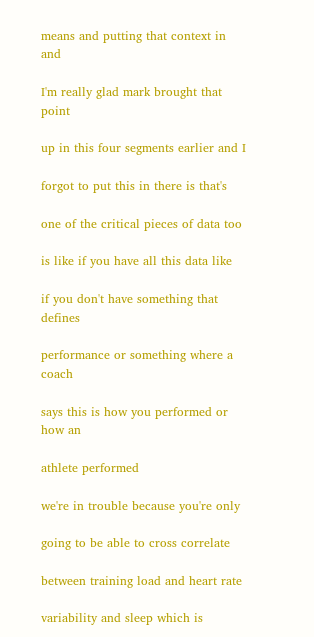means and putting that context in and

I'm really glad mark brought that point

up in this four segments earlier and I

forgot to put this in there is that's

one of the critical pieces of data too

is like if you have all this data like

if you don't have something that defines

performance or something where a coach

says this is how you performed or how an

athlete performed

we're in trouble because you're only

going to be able to cross correlate

between training load and heart rate

variability and sleep which is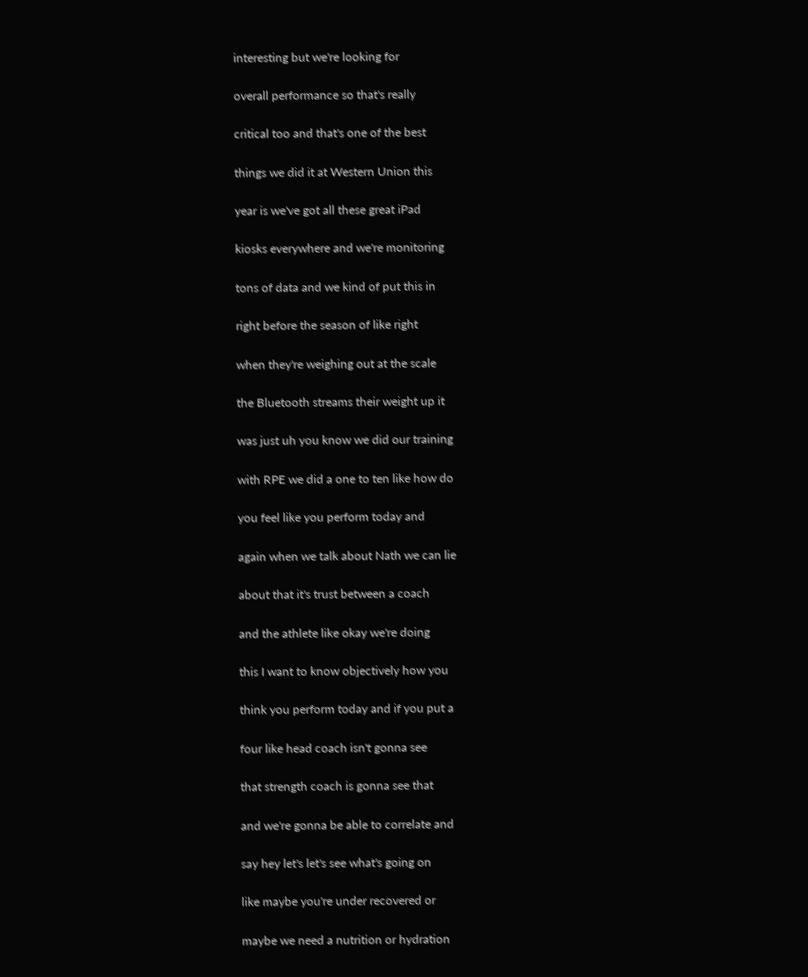interesting but we're looking for

overall performance so that's really

critical too and that's one of the best

things we did it at Western Union this

year is we've got all these great iPad

kiosks everywhere and we're monitoring

tons of data and we kind of put this in

right before the season of like right

when they're weighing out at the scale

the Bluetooth streams their weight up it

was just uh you know we did our training

with RPE we did a one to ten like how do

you feel like you perform today and

again when we talk about Nath we can lie

about that it's trust between a coach

and the athlete like okay we're doing

this I want to know objectively how you

think you perform today and if you put a

four like head coach isn't gonna see

that strength coach is gonna see that

and we're gonna be able to correlate and

say hey let's let's see what's going on

like maybe you're under recovered or

maybe we need a nutrition or hydration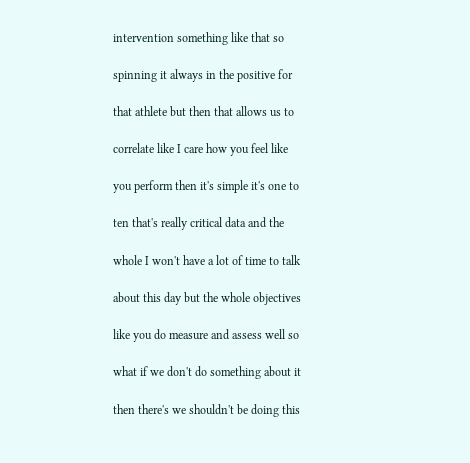intervention something like that so

spinning it always in the positive for

that athlete but then that allows us to

correlate like I care how you feel like

you perform then it's simple it's one to

ten that's really critical data and the

whole I won't have a lot of time to talk

about this day but the whole objectives

like you do measure and assess well so

what if we don't do something about it

then there's we shouldn't be doing this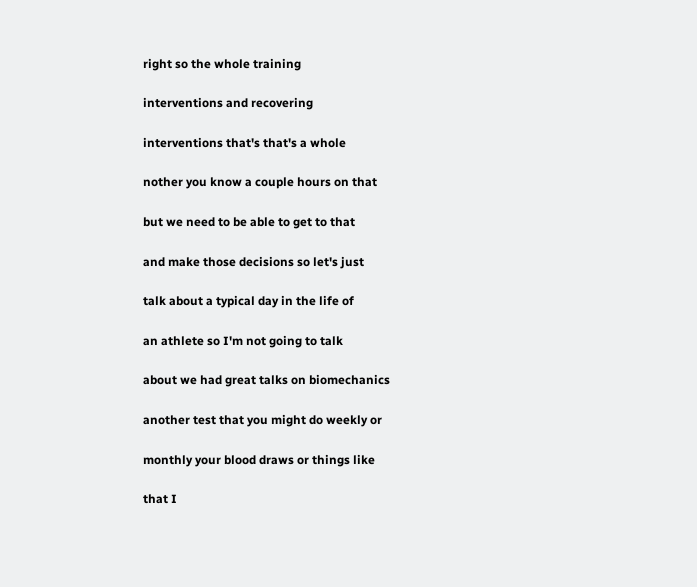right so the whole training

interventions and recovering

interventions that's that's a whole

nother you know a couple hours on that

but we need to be able to get to that

and make those decisions so let's just

talk about a typical day in the life of

an athlete so I'm not going to talk

about we had great talks on biomechanics

another test that you might do weekly or

monthly your blood draws or things like

that I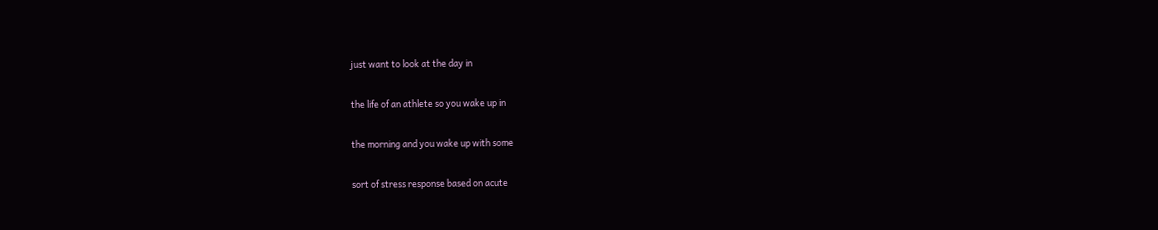just want to look at the day in

the life of an athlete so you wake up in

the morning and you wake up with some

sort of stress response based on acute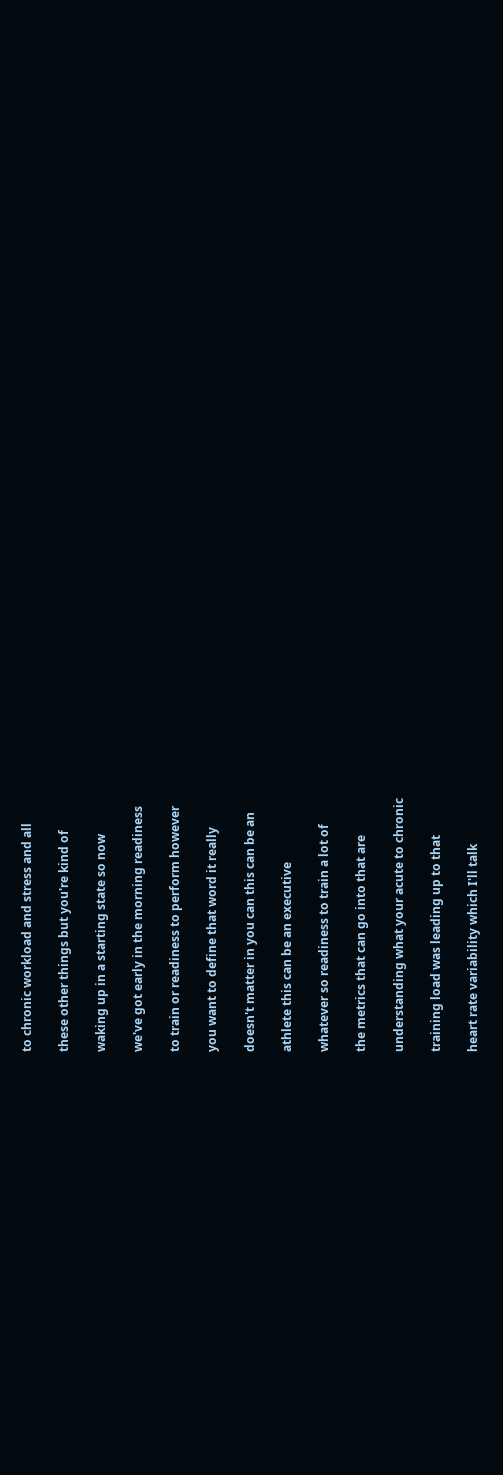to chronic workload and stress and all

these other things but you're kind of

waking up in a starting state so now

we've got early in the morning readiness

to train or readiness to perform however

you want to define that word it really

doesn't matter in you can this can be an

athlete this can be an executive

whatever so readiness to train a lot of

the metrics that can go into that are

understanding what your acute to chronic

training load was leading up to that

heart rate variability which I'll talk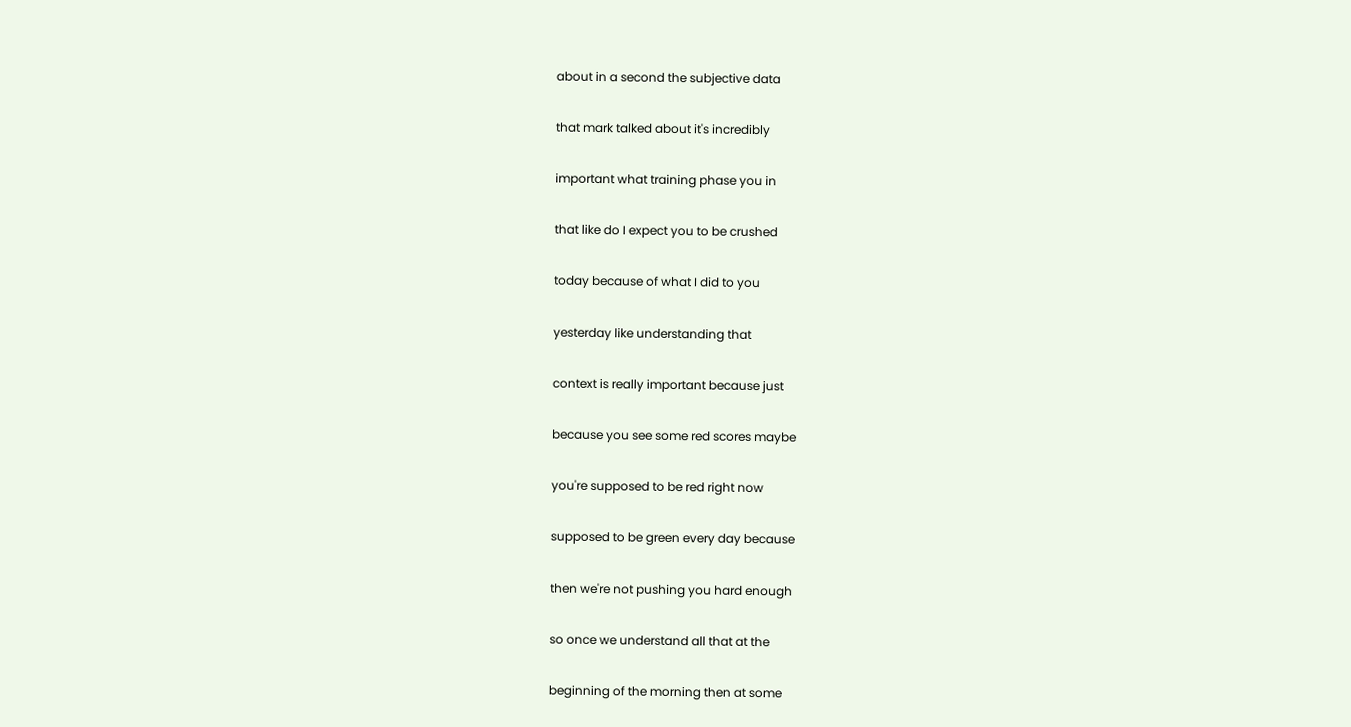about in a second the subjective data

that mark talked about it's incredibly

important what training phase you in

that like do I expect you to be crushed

today because of what I did to you

yesterday like understanding that

context is really important because just

because you see some red scores maybe

you're supposed to be red right now

supposed to be green every day because

then we're not pushing you hard enough

so once we understand all that at the

beginning of the morning then at some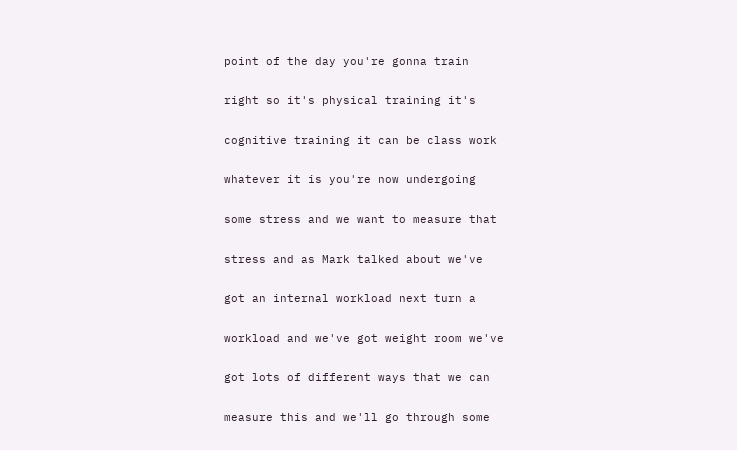point of the day you're gonna train

right so it's physical training it's

cognitive training it can be class work

whatever it is you're now undergoing

some stress and we want to measure that

stress and as Mark talked about we've

got an internal workload next turn a

workload and we've got weight room we've

got lots of different ways that we can

measure this and we'll go through some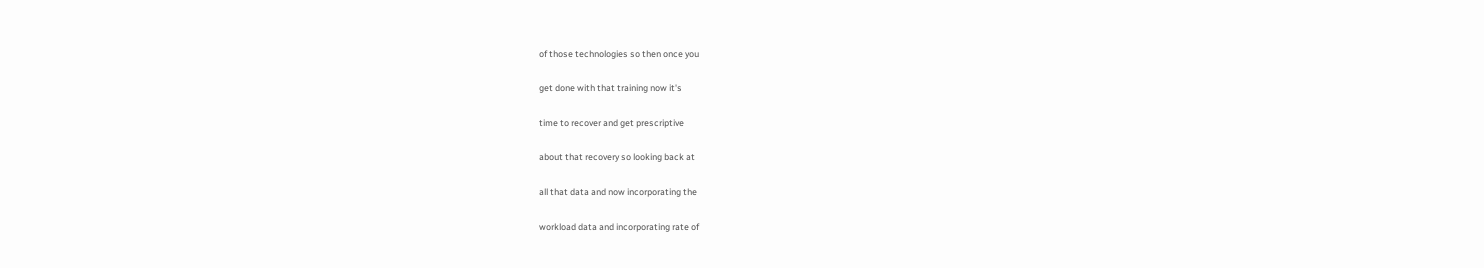of those technologies so then once you

get done with that training now it's

time to recover and get prescriptive

about that recovery so looking back at

all that data and now incorporating the

workload data and incorporating rate of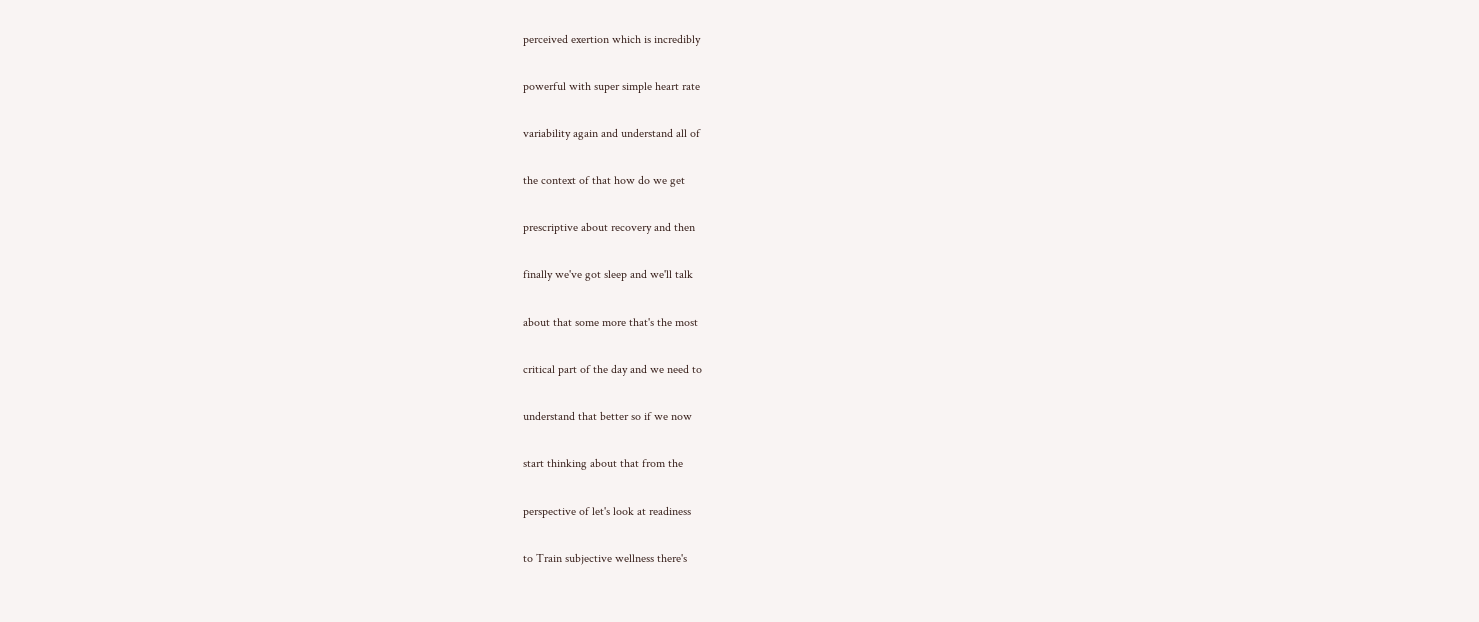perceived exertion which is incredibly

powerful with super simple heart rate

variability again and understand all of

the context of that how do we get

prescriptive about recovery and then

finally we've got sleep and we'll talk

about that some more that's the most

critical part of the day and we need to

understand that better so if we now

start thinking about that from the

perspective of let's look at readiness

to Train subjective wellness there's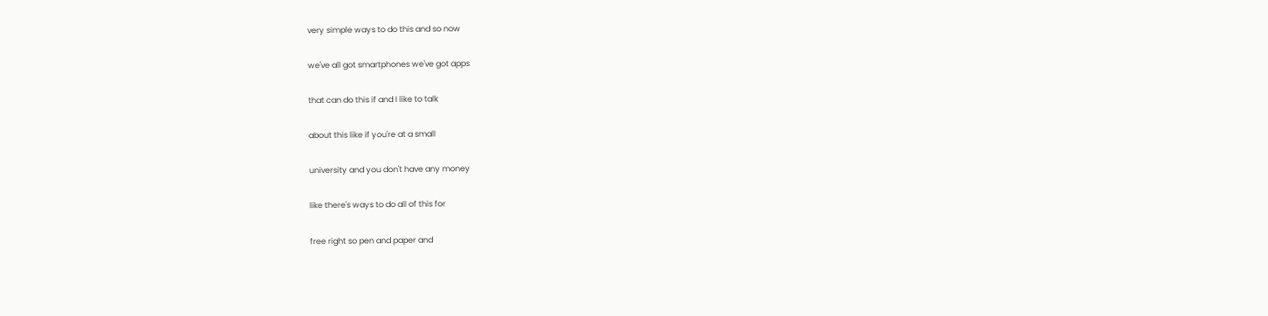very simple ways to do this and so now

we've all got smartphones we've got apps

that can do this if and I like to talk

about this like if you're at a small

university and you don't have any money

like there's ways to do all of this for

free right so pen and paper and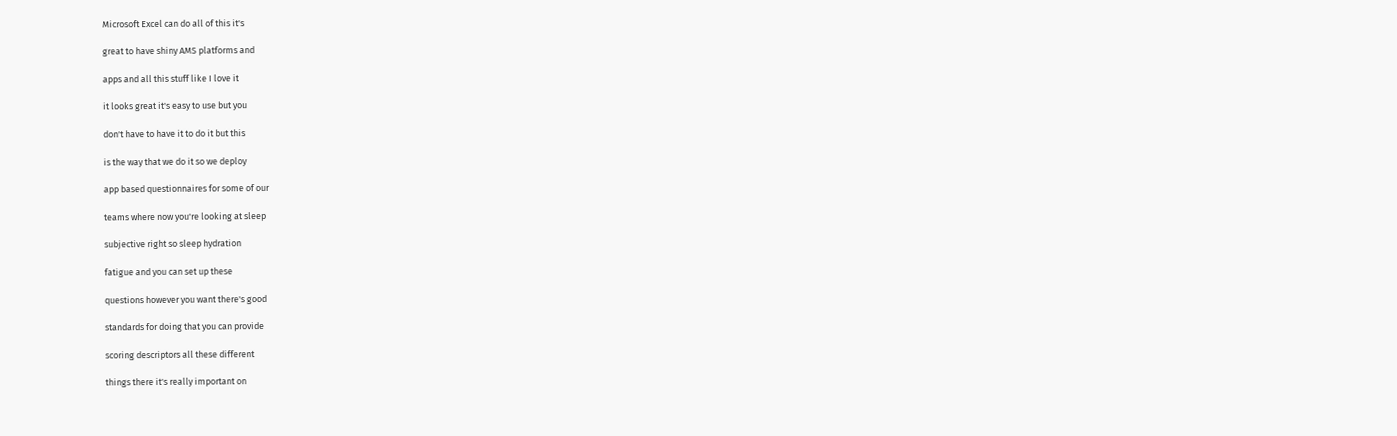Microsoft Excel can do all of this it's

great to have shiny AMS platforms and

apps and all this stuff like I love it

it looks great it's easy to use but you

don't have to have it to do it but this

is the way that we do it so we deploy

app based questionnaires for some of our

teams where now you're looking at sleep

subjective right so sleep hydration

fatigue and you can set up these

questions however you want there's good

standards for doing that you can provide

scoring descriptors all these different

things there it's really important on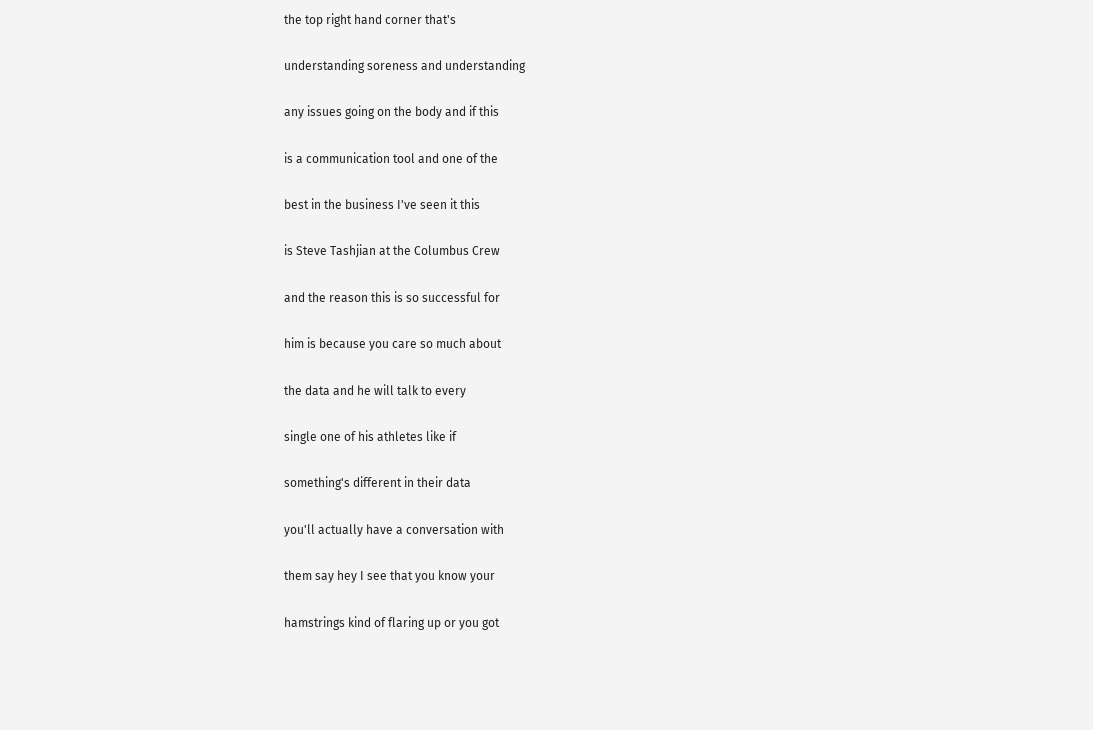the top right hand corner that's

understanding soreness and understanding

any issues going on the body and if this

is a communication tool and one of the

best in the business I've seen it this

is Steve Tashjian at the Columbus Crew

and the reason this is so successful for

him is because you care so much about

the data and he will talk to every

single one of his athletes like if

something's different in their data

you'll actually have a conversation with

them say hey I see that you know your

hamstrings kind of flaring up or you got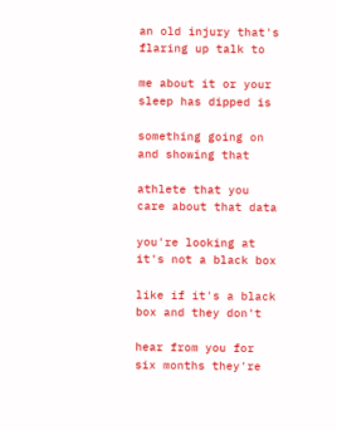an old injury that's flaring up talk to

me about it or your sleep has dipped is

something going on and showing that

athlete that you care about that data

you're looking at it's not a black box

like if it's a black box and they don't

hear from you for six months they're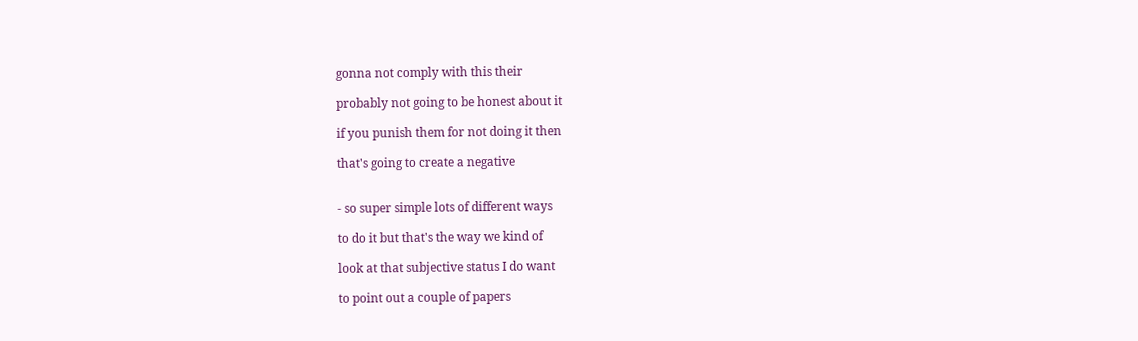gonna not comply with this their

probably not going to be honest about it

if you punish them for not doing it then

that's going to create a negative


- so super simple lots of different ways

to do it but that's the way we kind of

look at that subjective status I do want

to point out a couple of papers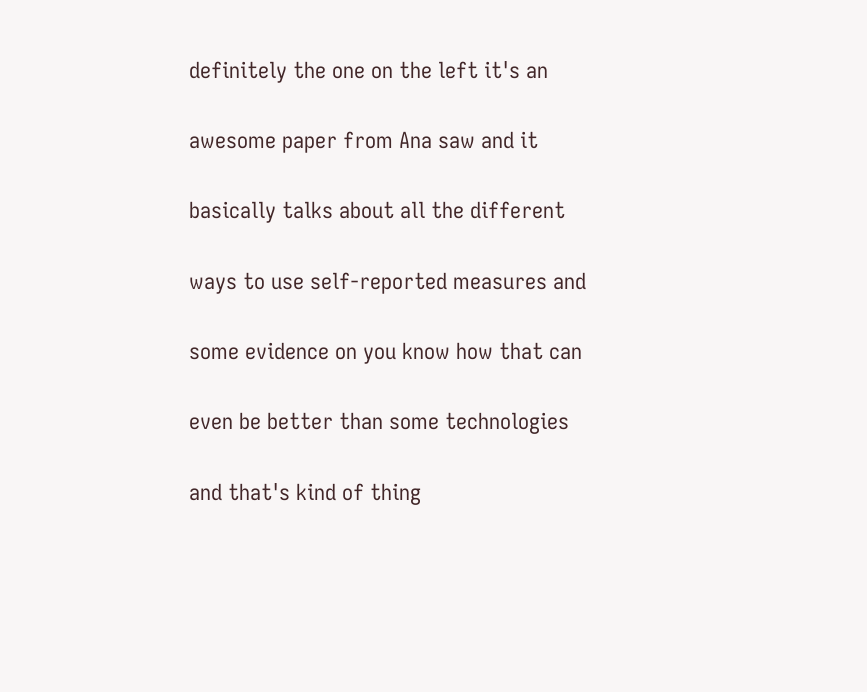definitely the one on the left it's an

awesome paper from Ana saw and it

basically talks about all the different

ways to use self-reported measures and

some evidence on you know how that can

even be better than some technologies

and that's kind of thing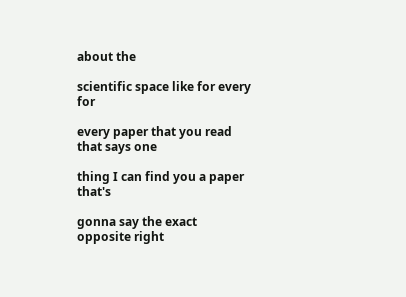about the

scientific space like for every for

every paper that you read that says one

thing I can find you a paper that's

gonna say the exact opposite right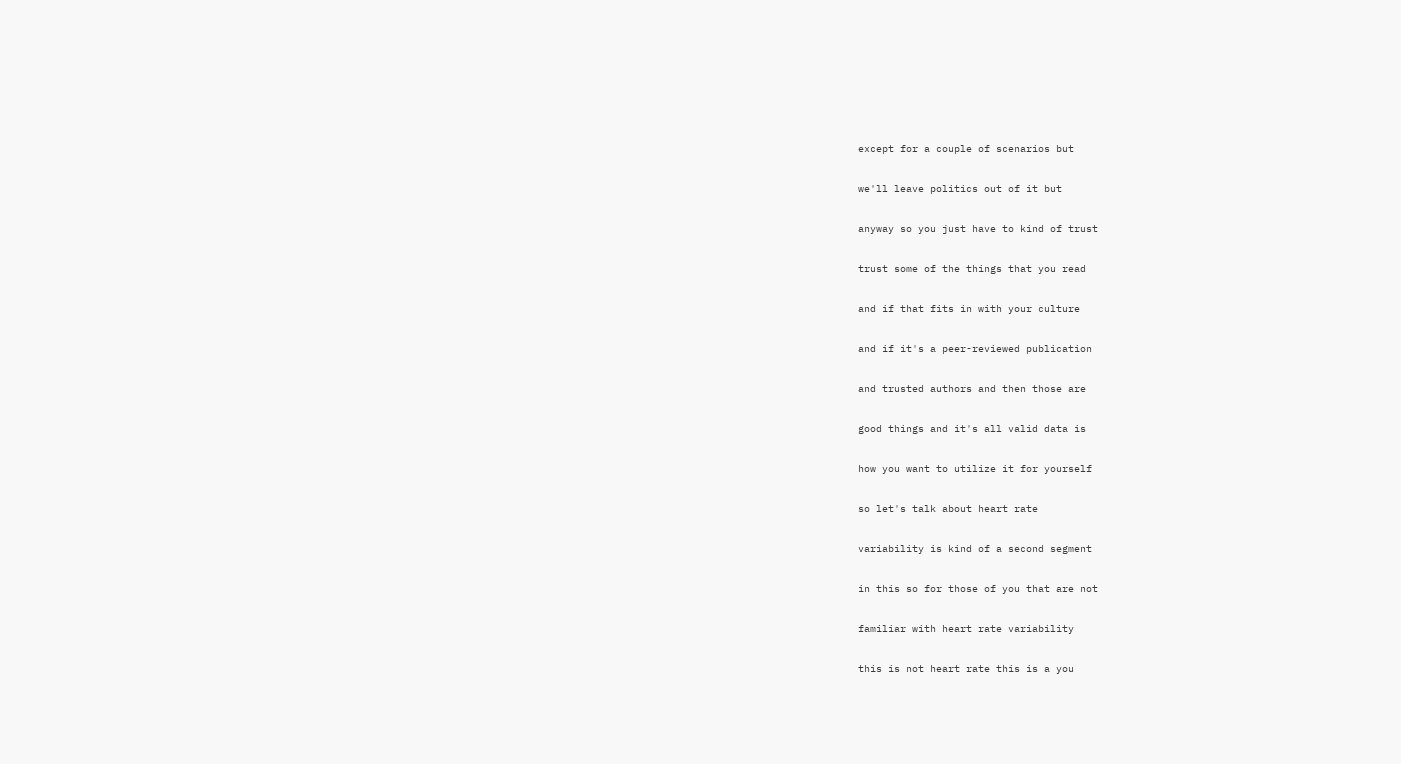except for a couple of scenarios but

we'll leave politics out of it but

anyway so you just have to kind of trust

trust some of the things that you read

and if that fits in with your culture

and if it's a peer-reviewed publication

and trusted authors and then those are

good things and it's all valid data is

how you want to utilize it for yourself

so let's talk about heart rate

variability is kind of a second segment

in this so for those of you that are not

familiar with heart rate variability

this is not heart rate this is a you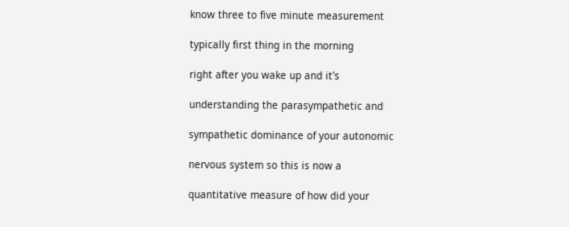know three to five minute measurement

typically first thing in the morning

right after you wake up and it's

understanding the parasympathetic and

sympathetic dominance of your autonomic

nervous system so this is now a

quantitative measure of how did your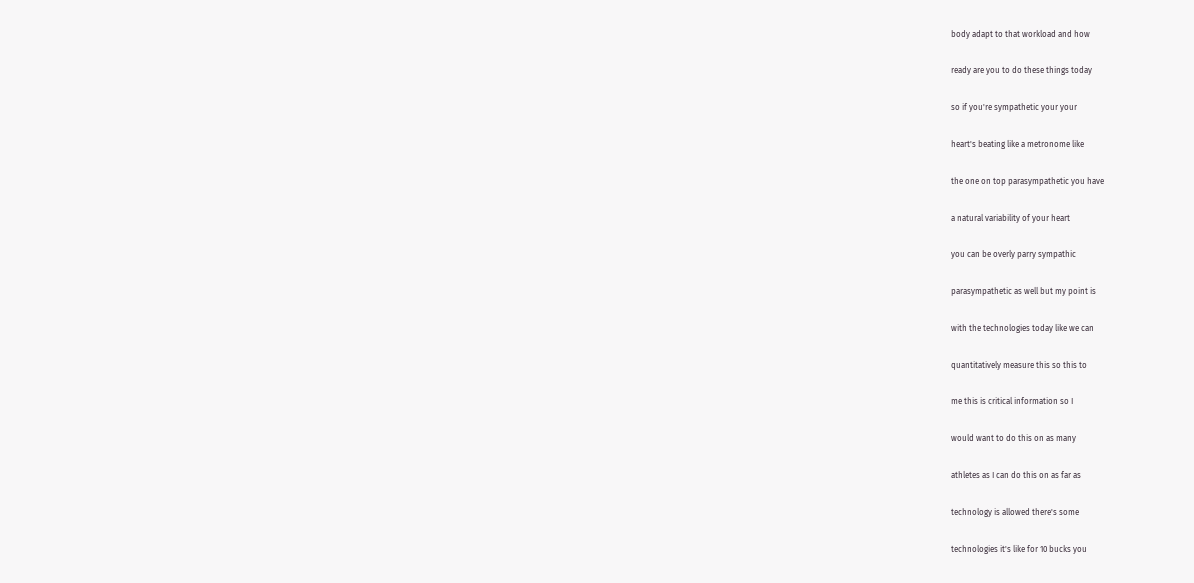body adapt to that workload and how

ready are you to do these things today

so if you're sympathetic your your

heart's beating like a metronome like

the one on top parasympathetic you have

a natural variability of your heart

you can be overly parry sympathic

parasympathetic as well but my point is

with the technologies today like we can

quantitatively measure this so this to

me this is critical information so I

would want to do this on as many

athletes as I can do this on as far as

technology is allowed there's some

technologies it's like for 10 bucks you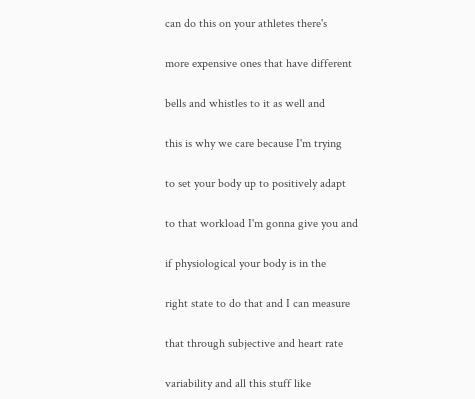can do this on your athletes there's

more expensive ones that have different

bells and whistles to it as well and

this is why we care because I'm trying

to set your body up to positively adapt

to that workload I'm gonna give you and

if physiological your body is in the

right state to do that and I can measure

that through subjective and heart rate

variability and all this stuff like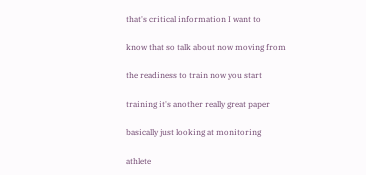that's critical information I want to

know that so talk about now moving from

the readiness to train now you start

training it's another really great paper

basically just looking at monitoring

athlete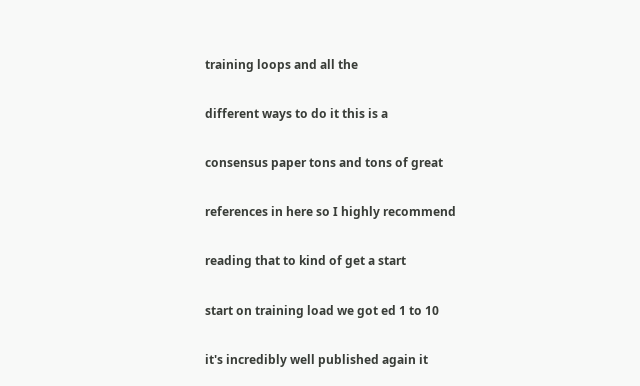training loops and all the

different ways to do it this is a

consensus paper tons and tons of great

references in here so I highly recommend

reading that to kind of get a start

start on training load we got ed 1 to 10

it's incredibly well published again it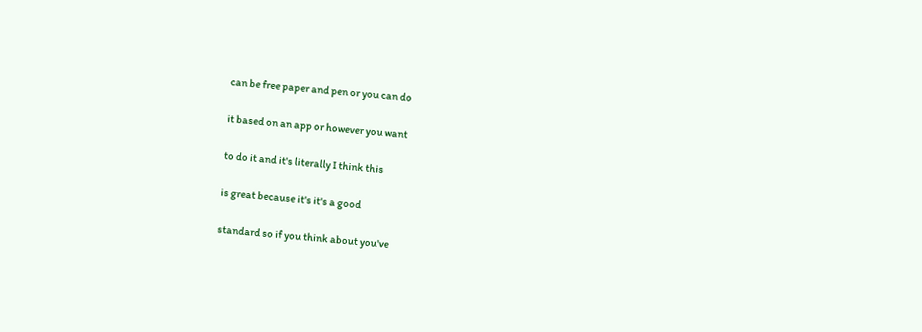can be free paper and pen or you can do

it based on an app or however you want

to do it and it's literally I think this

is great because it's it's a good

standard so if you think about you've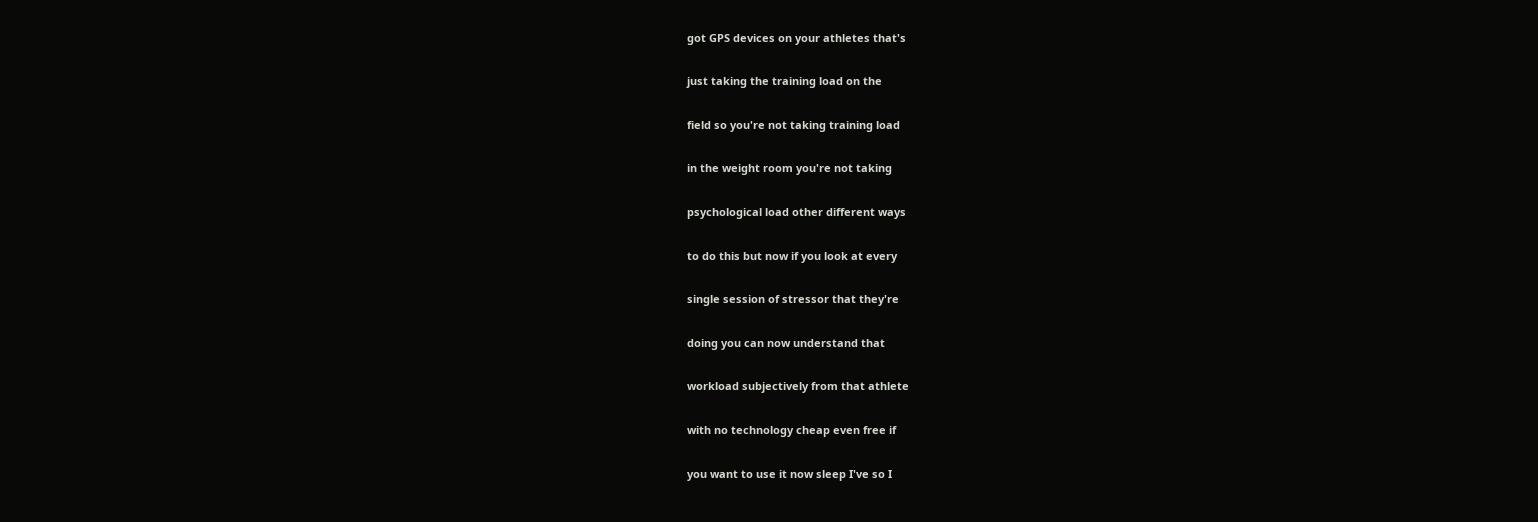got GPS devices on your athletes that's

just taking the training load on the

field so you're not taking training load

in the weight room you're not taking

psychological load other different ways

to do this but now if you look at every

single session of stressor that they're

doing you can now understand that

workload subjectively from that athlete

with no technology cheap even free if

you want to use it now sleep I've so I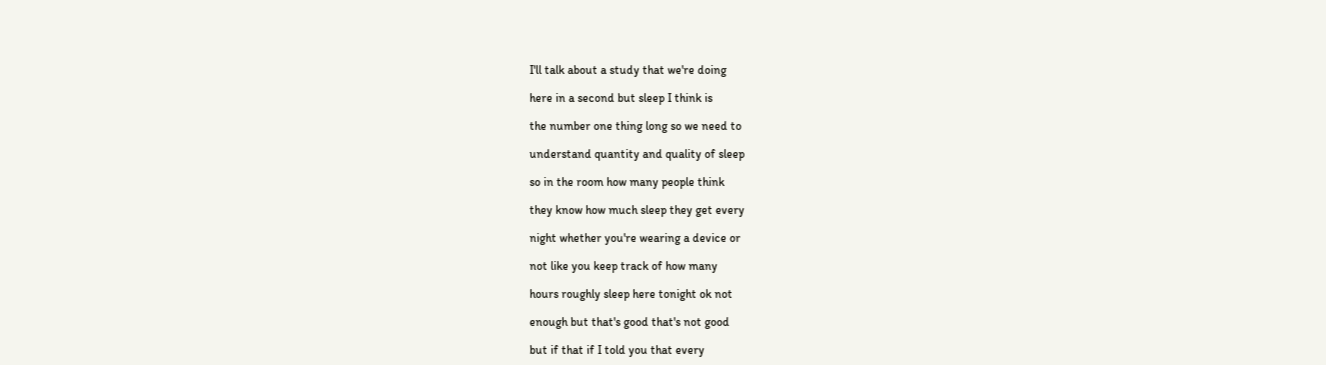I'll talk about a study that we're doing

here in a second but sleep I think is

the number one thing long so we need to

understand quantity and quality of sleep

so in the room how many people think

they know how much sleep they get every

night whether you're wearing a device or

not like you keep track of how many

hours roughly sleep here tonight ok not

enough but that's good that's not good

but if that if I told you that every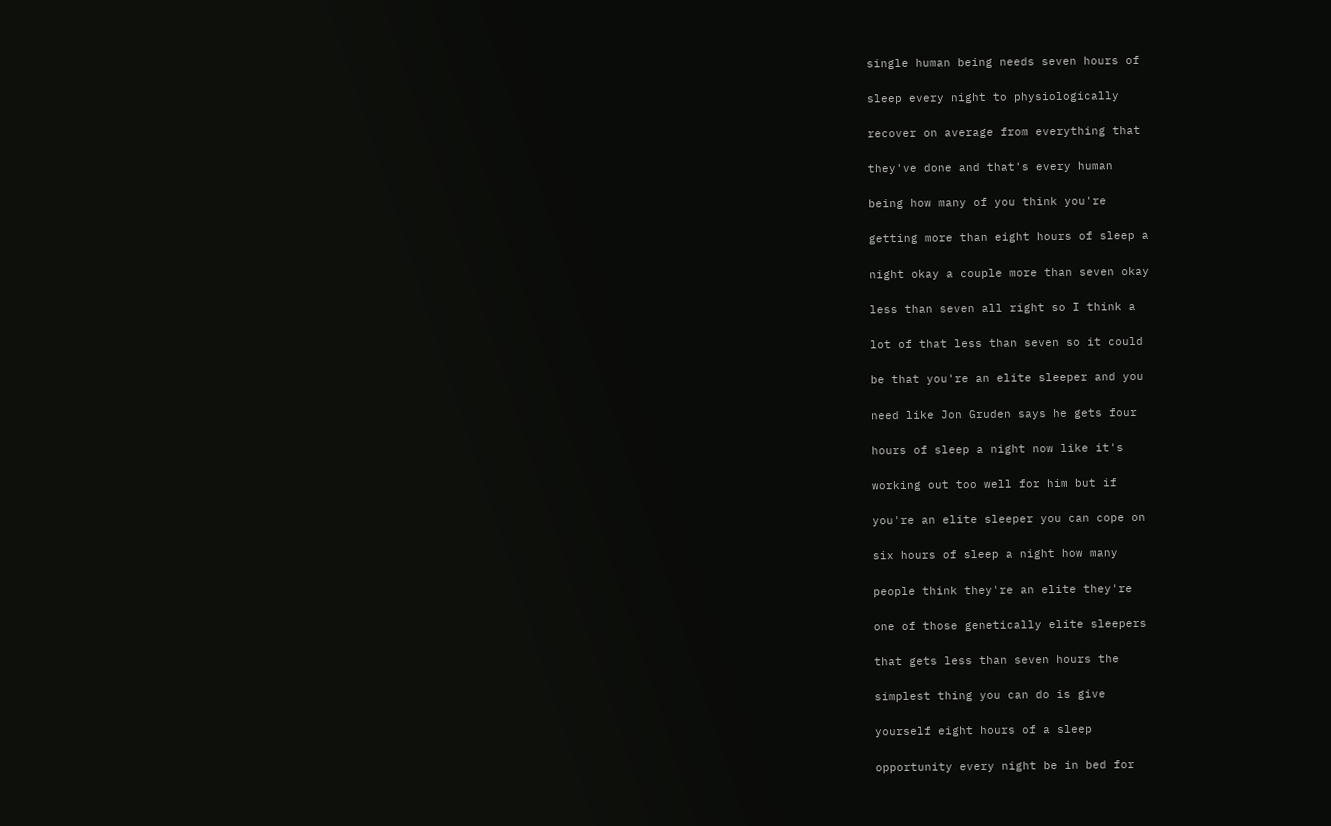single human being needs seven hours of

sleep every night to physiologically

recover on average from everything that

they've done and that's every human

being how many of you think you're

getting more than eight hours of sleep a

night okay a couple more than seven okay

less than seven all right so I think a

lot of that less than seven so it could

be that you're an elite sleeper and you

need like Jon Gruden says he gets four

hours of sleep a night now like it's

working out too well for him but if

you're an elite sleeper you can cope on

six hours of sleep a night how many

people think they're an elite they're

one of those genetically elite sleepers

that gets less than seven hours the

simplest thing you can do is give

yourself eight hours of a sleep

opportunity every night be in bed for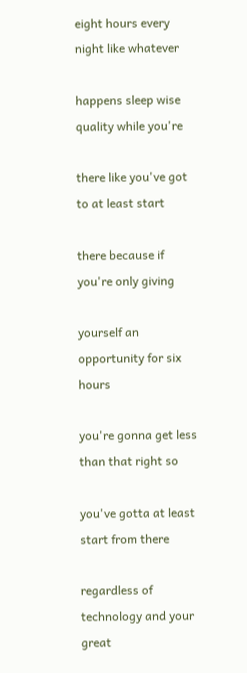eight hours every night like whatever

happens sleep wise quality while you're

there like you've got to at least start

there because if you're only giving

yourself an opportunity for six hours

you're gonna get less than that right so

you've gotta at least start from there

regardless of technology and your great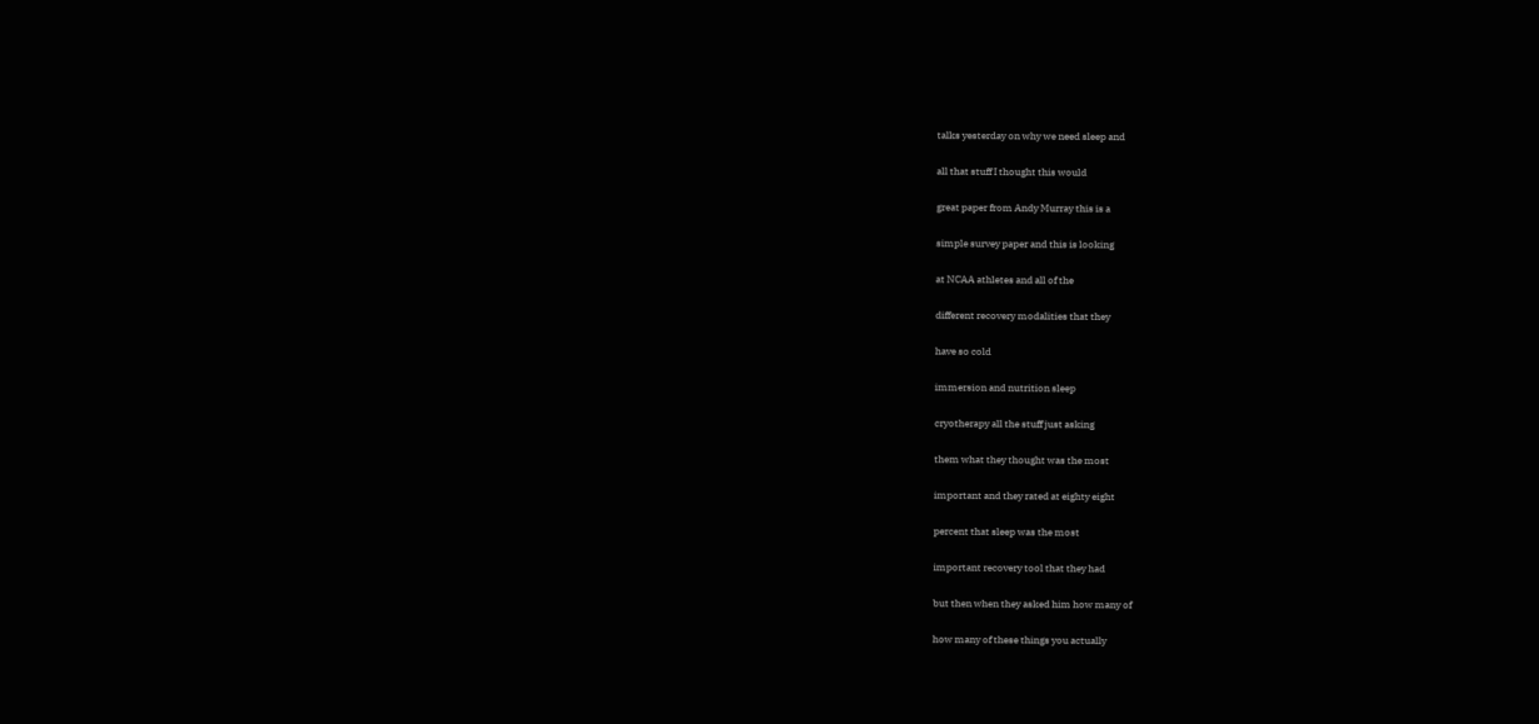talks yesterday on why we need sleep and

all that stuff I thought this would

great paper from Andy Murray this is a

simple survey paper and this is looking

at NCAA athletes and all of the

different recovery modalities that they

have so cold

immersion and nutrition sleep

cryotherapy all the stuff just asking

them what they thought was the most

important and they rated at eighty eight

percent that sleep was the most

important recovery tool that they had

but then when they asked him how many of

how many of these things you actually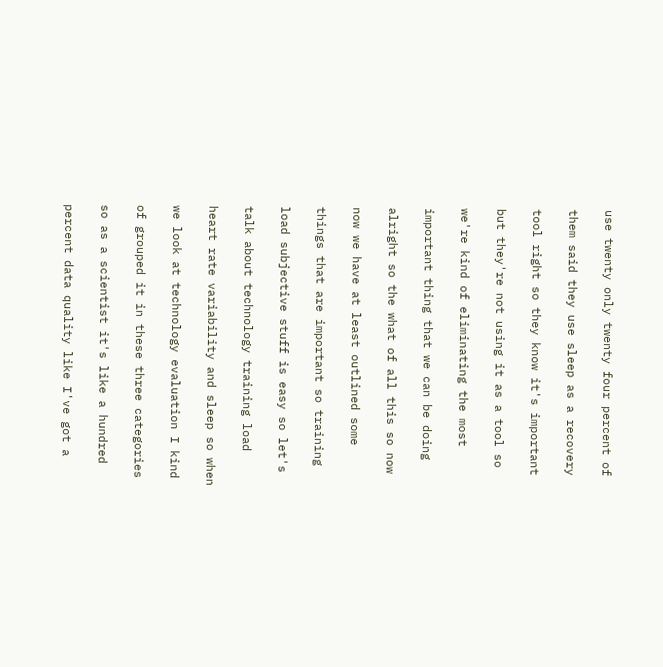use twenty only twenty four percent of

them said they use sleep as a recovery

tool right so they know it's important

but they're not using it as a tool so

we're kind of eliminating the most

important thing that we can be doing

alright so the what of all this so now

now we have at least outlined some

things that are important so training

load subjective stuff is easy so let's

talk about technology training load

heart rate variability and sleep so when

we look at technology evaluation I kind

of grouped it in these three categories

so as a scientist it's like a hundred

percent data quality like I've got a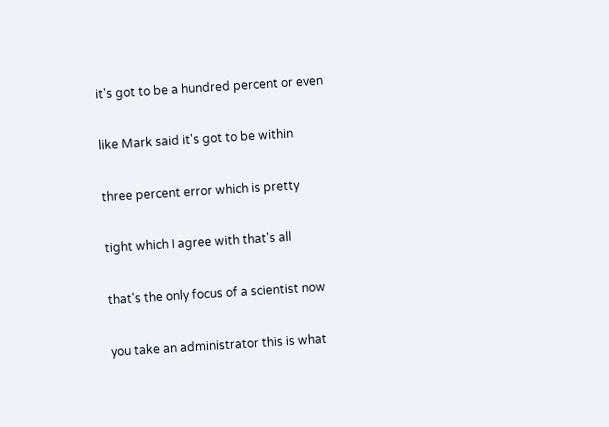it's got to be a hundred percent or even

like Mark said it's got to be within

three percent error which is pretty

tight which I agree with that's all

that's the only focus of a scientist now

you take an administrator this is what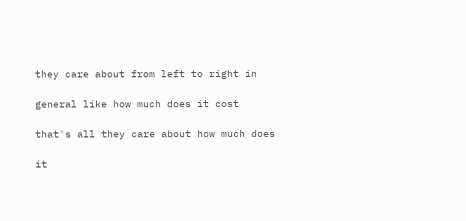they care about from left to right in

general like how much does it cost

that's all they care about how much does

it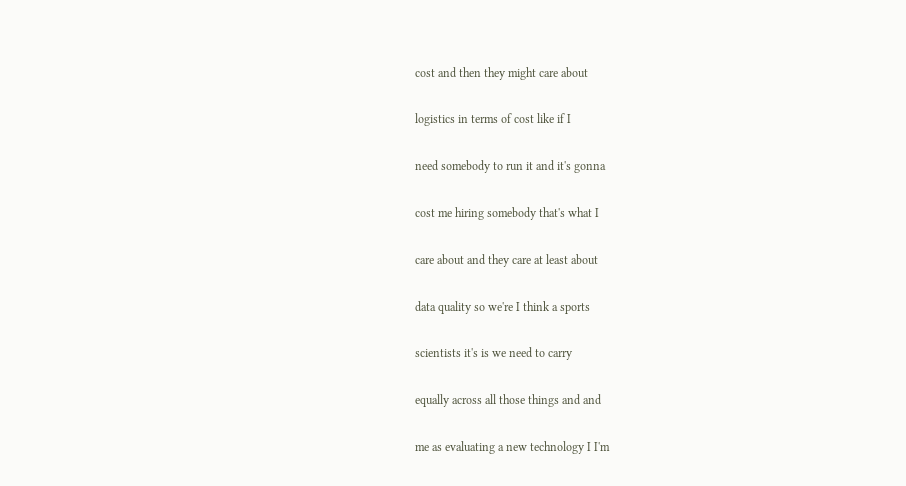cost and then they might care about

logistics in terms of cost like if I

need somebody to run it and it's gonna

cost me hiring somebody that's what I

care about and they care at least about

data quality so we're I think a sports

scientists it's is we need to carry

equally across all those things and and

me as evaluating a new technology I I'm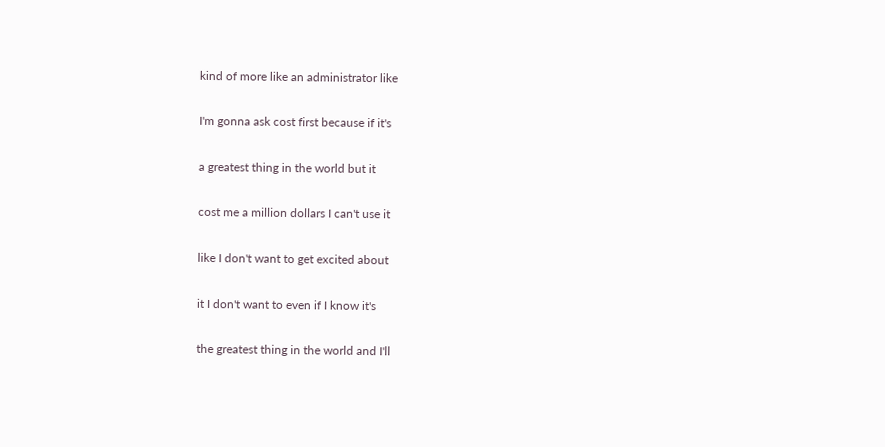kind of more like an administrator like

I'm gonna ask cost first because if it's

a greatest thing in the world but it

cost me a million dollars I can't use it

like I don't want to get excited about

it I don't want to even if I know it's

the greatest thing in the world and I'll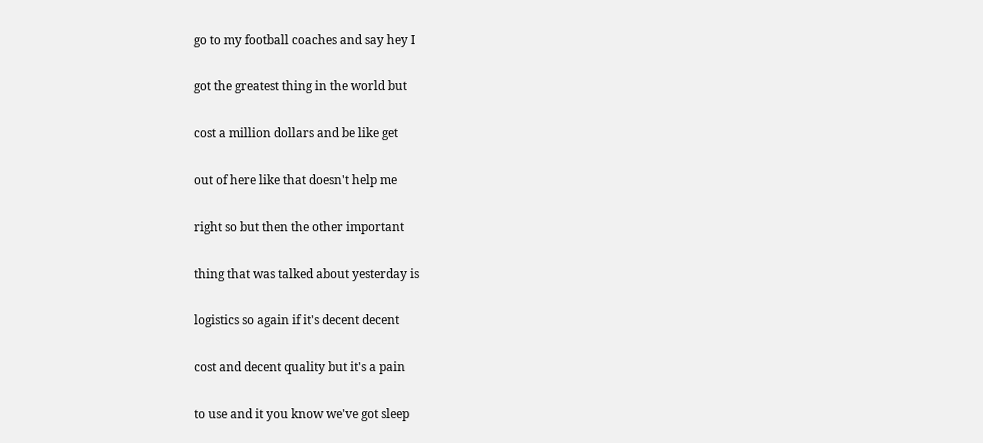go to my football coaches and say hey I

got the greatest thing in the world but

cost a million dollars and be like get

out of here like that doesn't help me

right so but then the other important

thing that was talked about yesterday is

logistics so again if it's decent decent

cost and decent quality but it's a pain

to use and it you know we've got sleep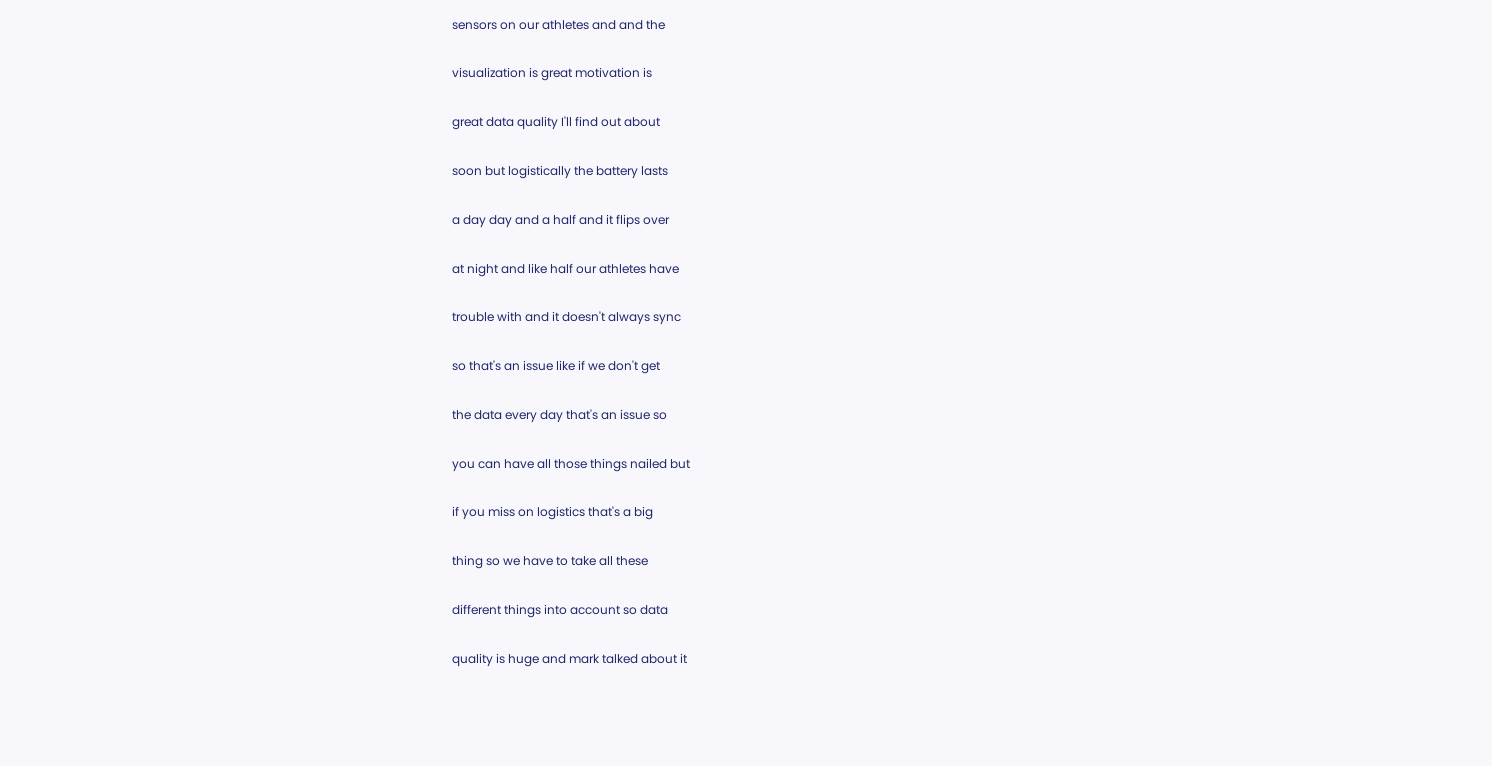sensors on our athletes and and the

visualization is great motivation is

great data quality I'll find out about

soon but logistically the battery lasts

a day day and a half and it flips over

at night and like half our athletes have

trouble with and it doesn't always sync

so that's an issue like if we don't get

the data every day that's an issue so

you can have all those things nailed but

if you miss on logistics that's a big

thing so we have to take all these

different things into account so data

quality is huge and mark talked about it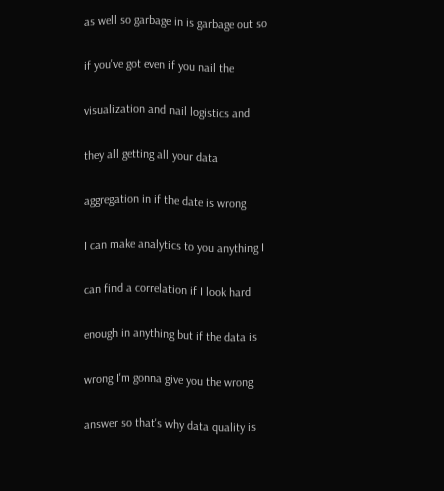as well so garbage in is garbage out so

if you've got even if you nail the

visualization and nail logistics and

they all getting all your data

aggregation in if the date is wrong

I can make analytics to you anything I

can find a correlation if I look hard

enough in anything but if the data is

wrong I'm gonna give you the wrong

answer so that's why data quality is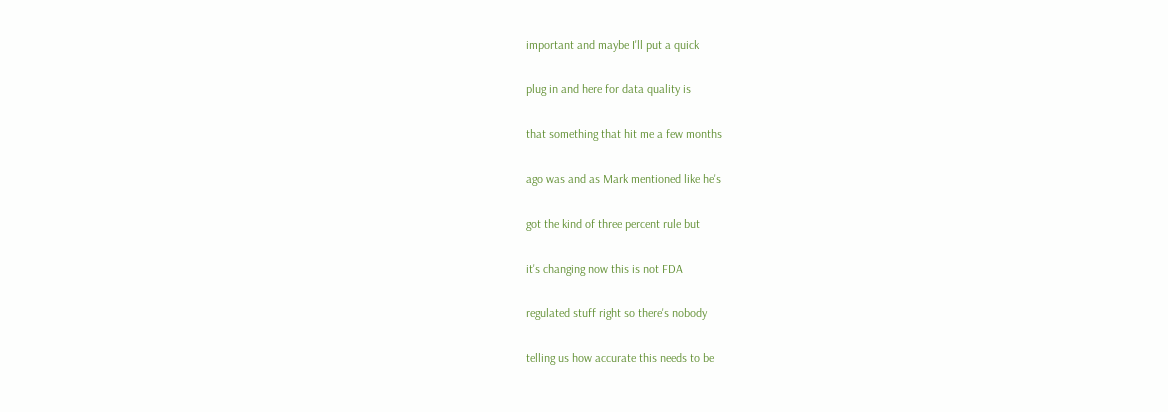important and maybe I'll put a quick

plug in and here for data quality is

that something that hit me a few months

ago was and as Mark mentioned like he's

got the kind of three percent rule but

it's changing now this is not FDA

regulated stuff right so there's nobody

telling us how accurate this needs to be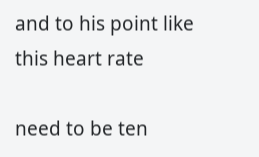and to his point like this heart rate

need to be ten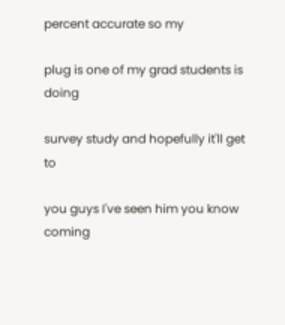percent accurate so my

plug is one of my grad students is doing

survey study and hopefully it'll get to

you guys I've seen him you know coming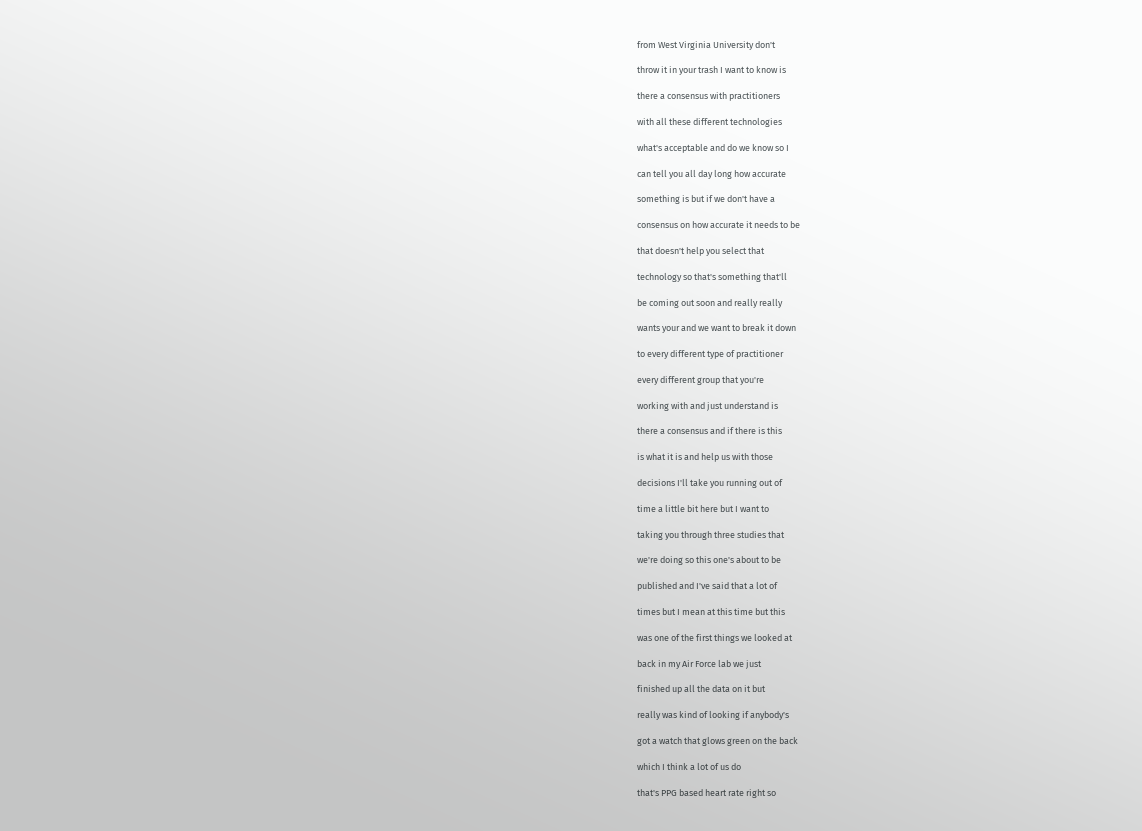from West Virginia University don't

throw it in your trash I want to know is

there a consensus with practitioners

with all these different technologies

what's acceptable and do we know so I

can tell you all day long how accurate

something is but if we don't have a

consensus on how accurate it needs to be

that doesn't help you select that

technology so that's something that'll

be coming out soon and really really

wants your and we want to break it down

to every different type of practitioner

every different group that you're

working with and just understand is

there a consensus and if there is this

is what it is and help us with those

decisions I'll take you running out of

time a little bit here but I want to

taking you through three studies that

we're doing so this one's about to be

published and I've said that a lot of

times but I mean at this time but this

was one of the first things we looked at

back in my Air Force lab we just

finished up all the data on it but

really was kind of looking if anybody's

got a watch that glows green on the back

which I think a lot of us do

that's PPG based heart rate right so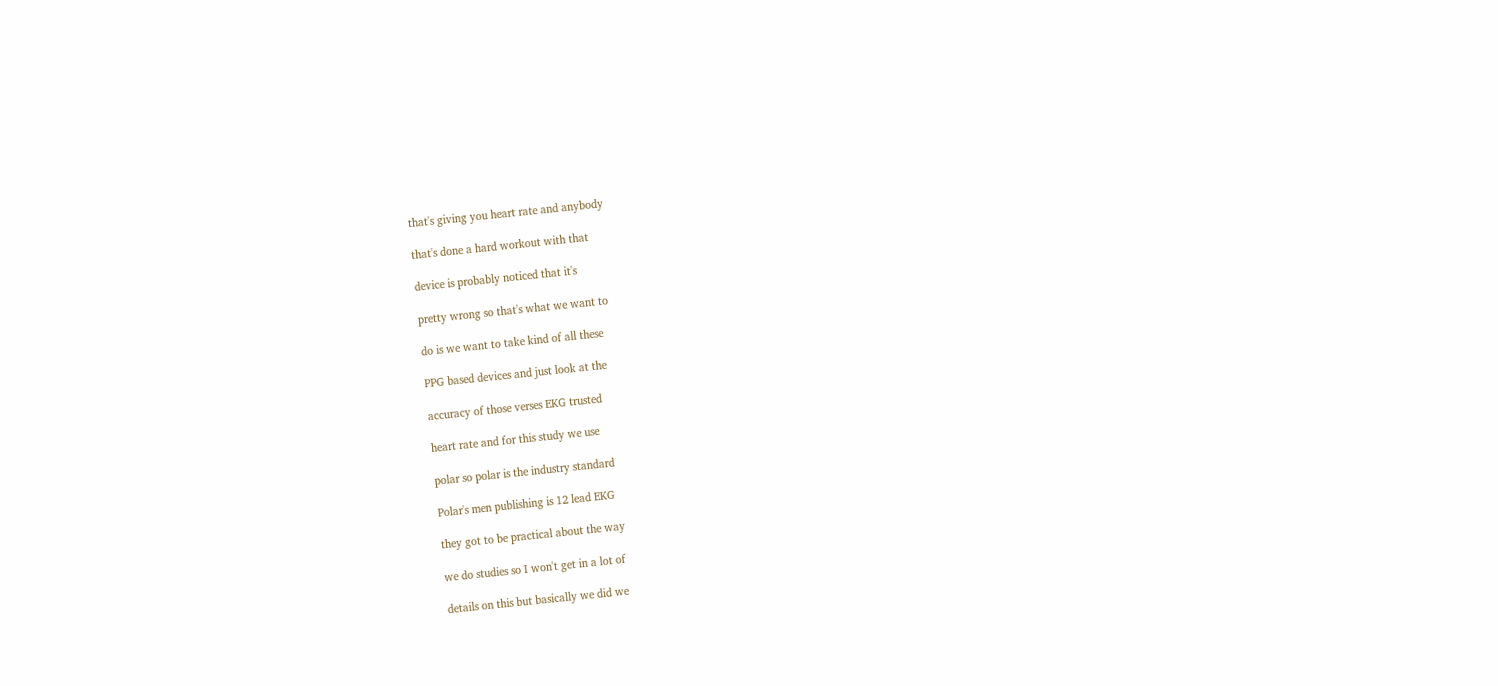that's giving you heart rate and anybody

that's done a hard workout with that

device is probably noticed that it's

pretty wrong so that's what we want to

do is we want to take kind of all these

PPG based devices and just look at the

accuracy of those verses EKG trusted

heart rate and for this study we use

polar so polar is the industry standard

Polar's men publishing is 12 lead EKG

they got to be practical about the way

we do studies so I won't get in a lot of

details on this but basically we did we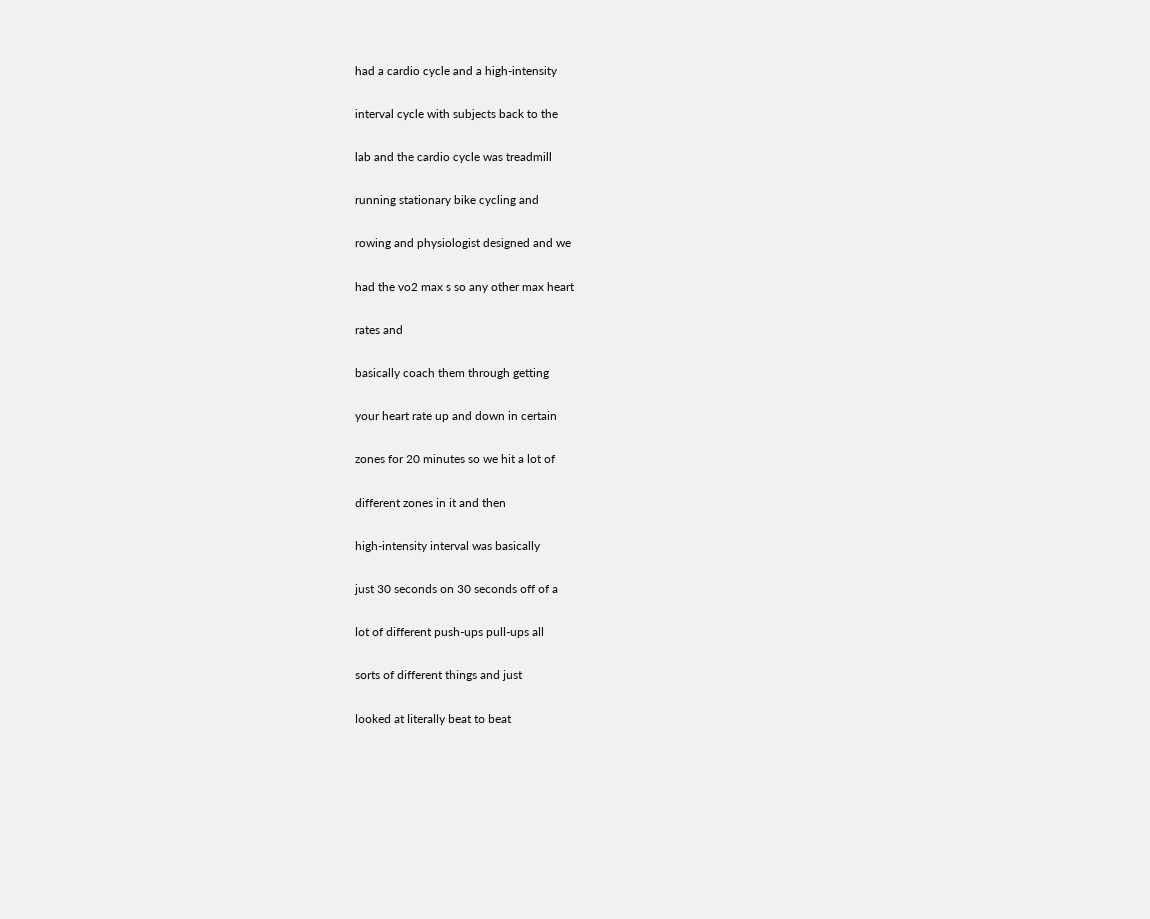had a cardio cycle and a high-intensity

interval cycle with subjects back to the

lab and the cardio cycle was treadmill

running stationary bike cycling and

rowing and physiologist designed and we

had the vo2 max s so any other max heart

rates and

basically coach them through getting

your heart rate up and down in certain

zones for 20 minutes so we hit a lot of

different zones in it and then

high-intensity interval was basically

just 30 seconds on 30 seconds off of a

lot of different push-ups pull-ups all

sorts of different things and just

looked at literally beat to beat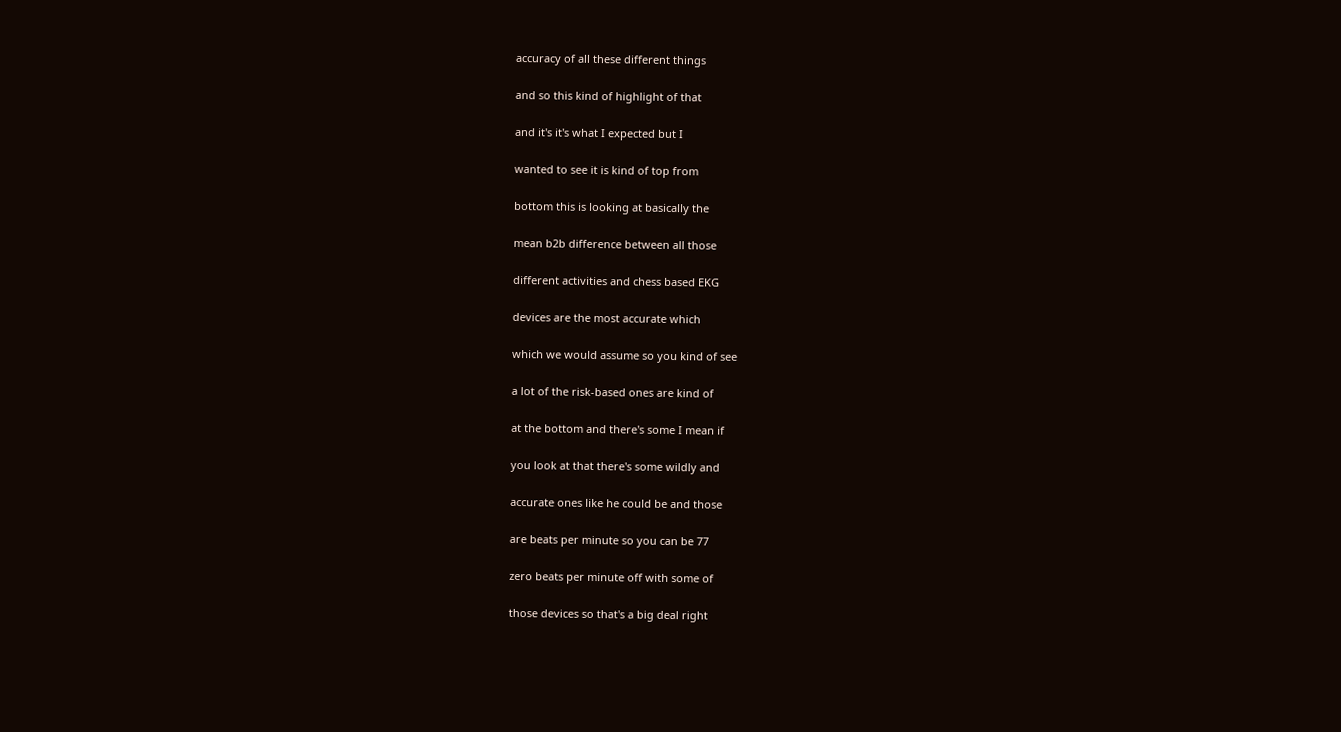accuracy of all these different things

and so this kind of highlight of that

and it's it's what I expected but I

wanted to see it is kind of top from

bottom this is looking at basically the

mean b2b difference between all those

different activities and chess based EKG

devices are the most accurate which

which we would assume so you kind of see

a lot of the risk-based ones are kind of

at the bottom and there's some I mean if

you look at that there's some wildly and

accurate ones like he could be and those

are beats per minute so you can be 77

zero beats per minute off with some of

those devices so that's a big deal right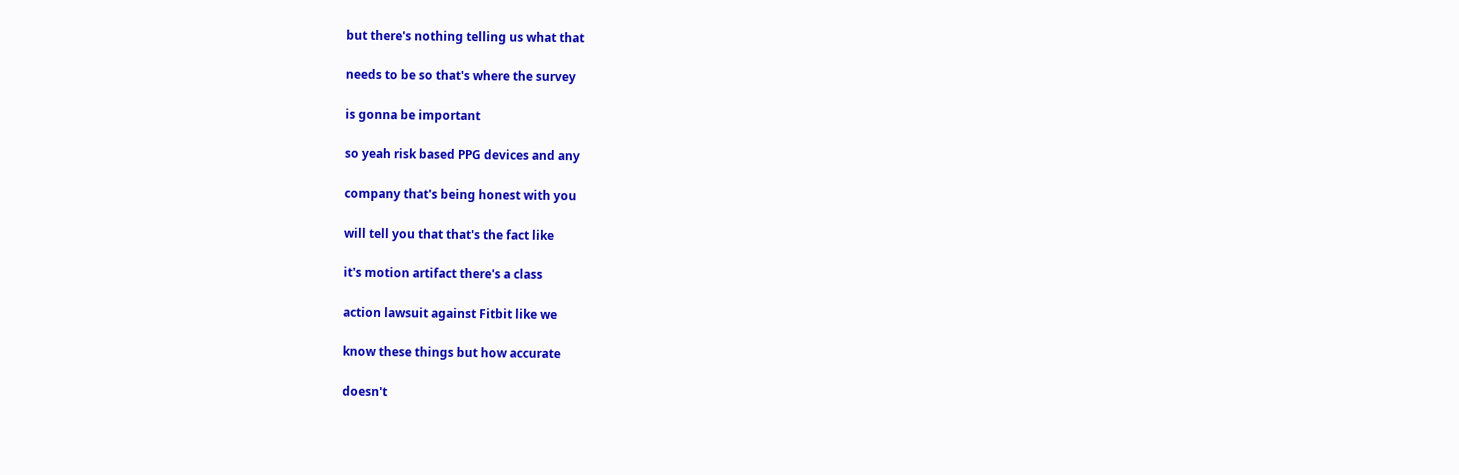but there's nothing telling us what that

needs to be so that's where the survey

is gonna be important

so yeah risk based PPG devices and any

company that's being honest with you

will tell you that that's the fact like

it's motion artifact there's a class

action lawsuit against Fitbit like we

know these things but how accurate

doesn't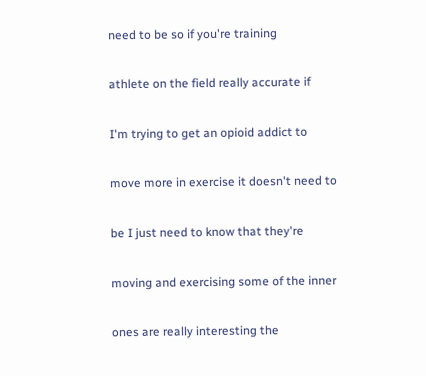need to be so if you're training

athlete on the field really accurate if

I'm trying to get an opioid addict to

move more in exercise it doesn't need to

be I just need to know that they're

moving and exercising some of the inner

ones are really interesting the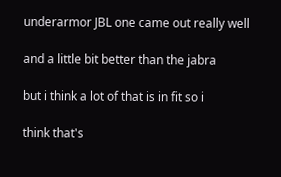underarmor JBL one came out really well

and a little bit better than the jabra

but i think a lot of that is in fit so i

think that's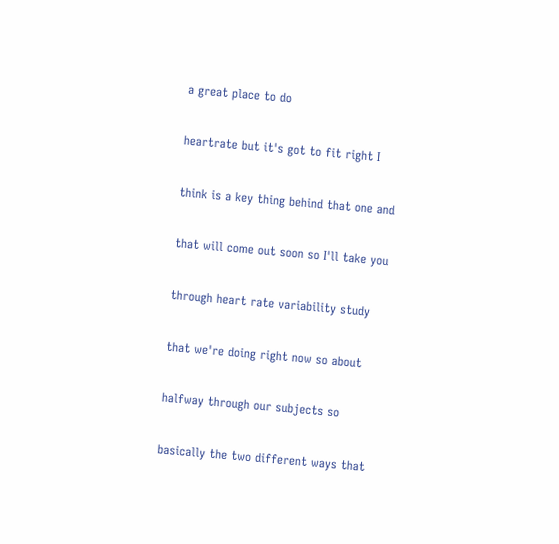a great place to do

heartrate but it's got to fit right I

think is a key thing behind that one and

that will come out soon so I'll take you

through heart rate variability study

that we're doing right now so about

halfway through our subjects so

basically the two different ways that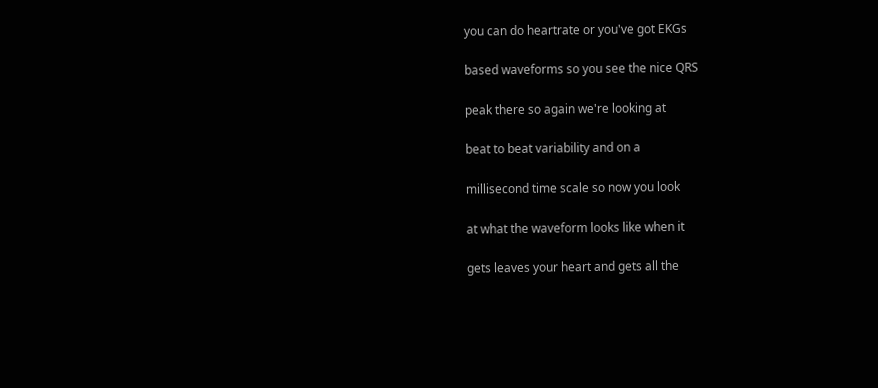you can do heartrate or you've got EKGs

based waveforms so you see the nice QRS

peak there so again we're looking at

beat to beat variability and on a

millisecond time scale so now you look

at what the waveform looks like when it

gets leaves your heart and gets all the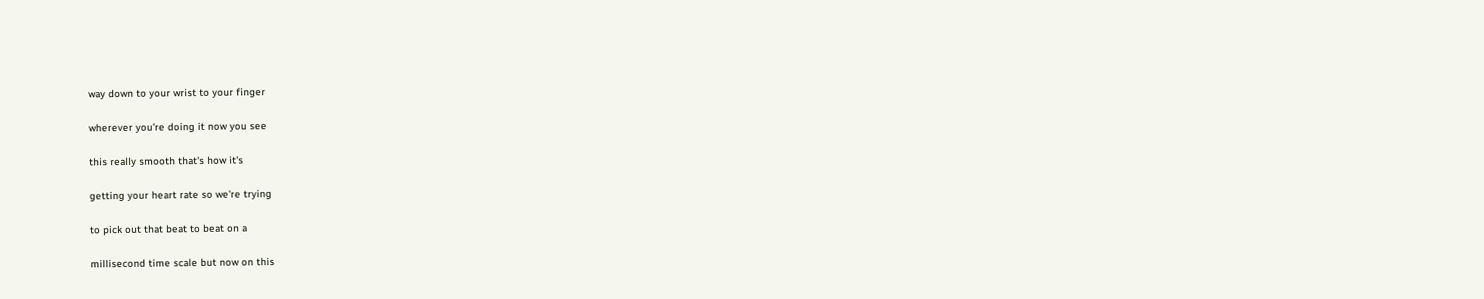way down to your wrist to your finger

wherever you're doing it now you see

this really smooth that's how it's

getting your heart rate so we're trying

to pick out that beat to beat on a

millisecond time scale but now on this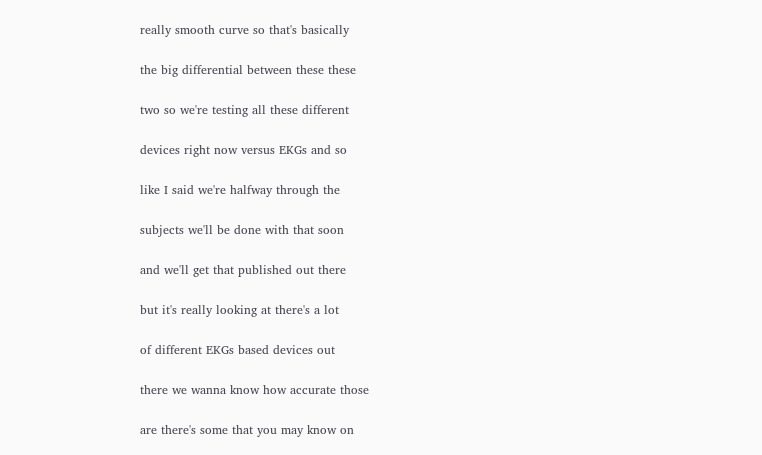really smooth curve so that's basically

the big differential between these these

two so we're testing all these different

devices right now versus EKGs and so

like I said we're halfway through the

subjects we'll be done with that soon

and we'll get that published out there

but it's really looking at there's a lot

of different EKGs based devices out

there we wanna know how accurate those

are there's some that you may know on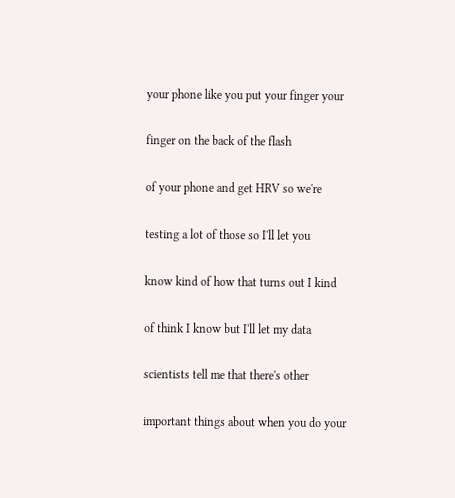your phone like you put your finger your

finger on the back of the flash

of your phone and get HRV so we're

testing a lot of those so I'll let you

know kind of how that turns out I kind

of think I know but I'll let my data

scientists tell me that there's other

important things about when you do your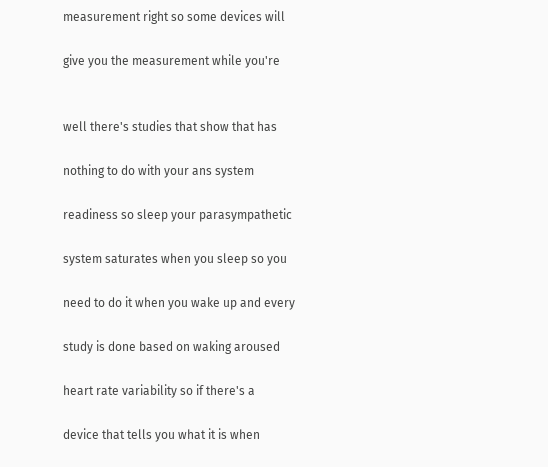measurement right so some devices will

give you the measurement while you're


well there's studies that show that has

nothing to do with your ans system

readiness so sleep your parasympathetic

system saturates when you sleep so you

need to do it when you wake up and every

study is done based on waking aroused

heart rate variability so if there's a

device that tells you what it is when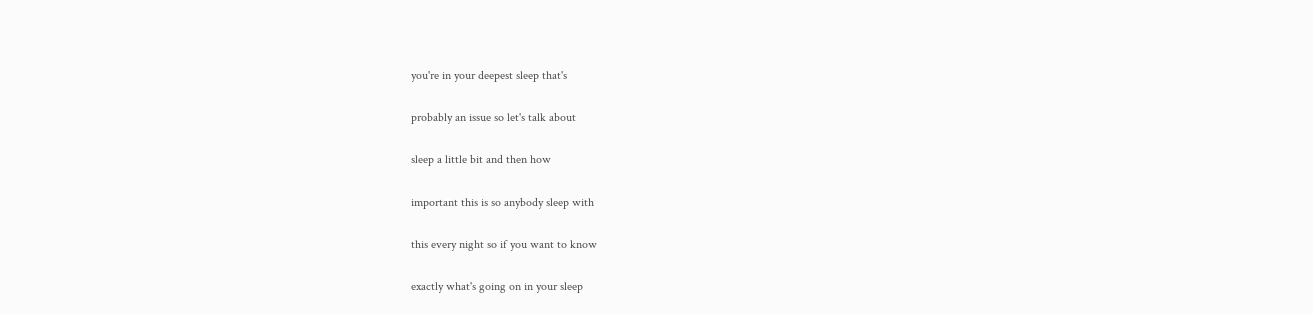you're in your deepest sleep that's

probably an issue so let's talk about

sleep a little bit and then how

important this is so anybody sleep with

this every night so if you want to know

exactly what's going on in your sleep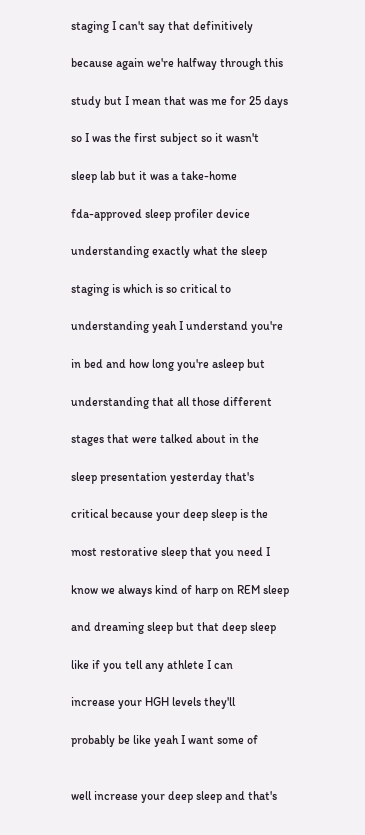staging I can't say that definitively

because again we're halfway through this

study but I mean that was me for 25 days

so I was the first subject so it wasn't

sleep lab but it was a take-home

fda-approved sleep profiler device

understanding exactly what the sleep

staging is which is so critical to

understanding yeah I understand you're

in bed and how long you're asleep but

understanding that all those different

stages that were talked about in the

sleep presentation yesterday that's

critical because your deep sleep is the

most restorative sleep that you need I

know we always kind of harp on REM sleep

and dreaming sleep but that deep sleep

like if you tell any athlete I can

increase your HGH levels they'll

probably be like yeah I want some of


well increase your deep sleep and that's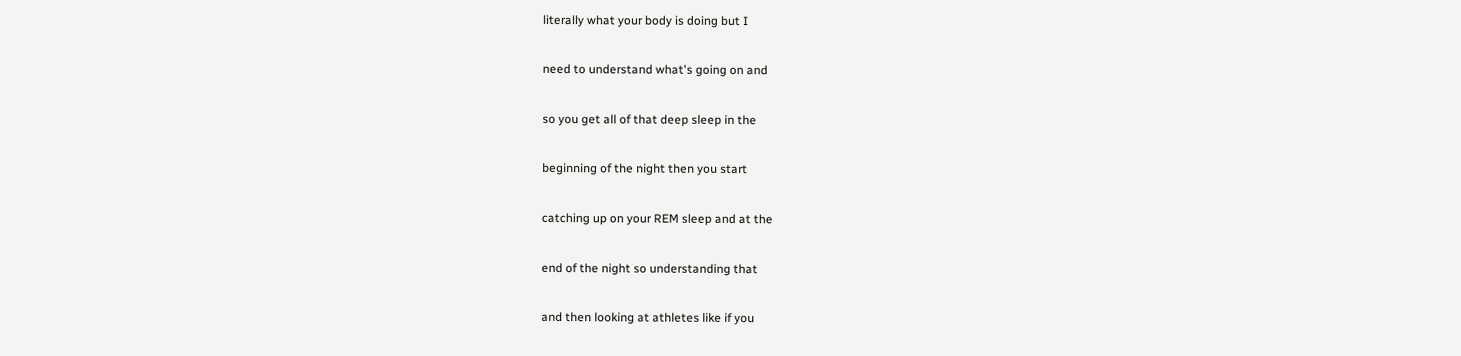literally what your body is doing but I

need to understand what's going on and

so you get all of that deep sleep in the

beginning of the night then you start

catching up on your REM sleep and at the

end of the night so understanding that

and then looking at athletes like if you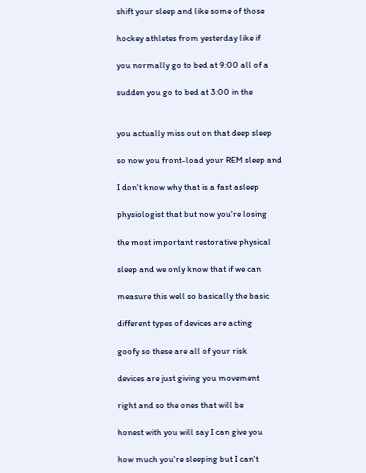shift your sleep and like some of those

hockey athletes from yesterday like if

you normally go to bed at 9:00 all of a

sudden you go to bed at 3:00 in the


you actually miss out on that deep sleep

so now you front-load your REM sleep and

I don't know why that is a fast asleep

physiologist that but now you're losing

the most important restorative physical

sleep and we only know that if we can

measure this well so basically the basic

different types of devices are acting

goofy so these are all of your risk

devices are just giving you movement

right and so the ones that will be

honest with you will say I can give you

how much you're sleeping but I can't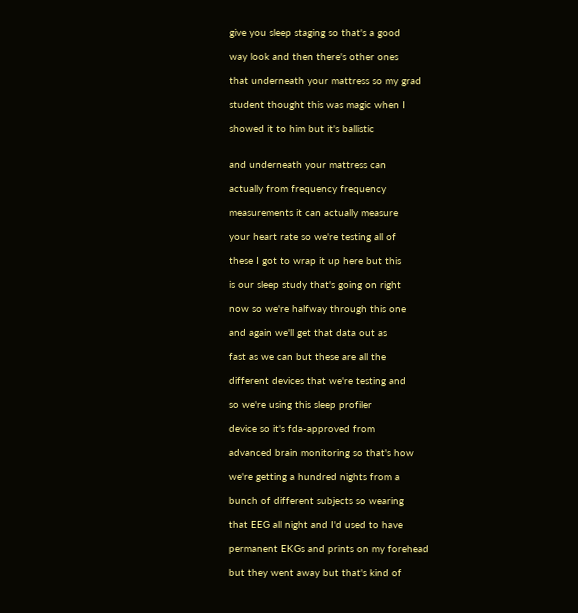give you sleep staging so that's a good

way look and then there's other ones

that underneath your mattress so my grad

student thought this was magic when I

showed it to him but it's ballistic


and underneath your mattress can

actually from frequency frequency

measurements it can actually measure

your heart rate so we're testing all of

these I got to wrap it up here but this

is our sleep study that's going on right

now so we're halfway through this one

and again we'll get that data out as

fast as we can but these are all the

different devices that we're testing and

so we're using this sleep profiler

device so it's fda-approved from

advanced brain monitoring so that's how

we're getting a hundred nights from a

bunch of different subjects so wearing

that EEG all night and I'd used to have

permanent EKGs and prints on my forehead

but they went away but that's kind of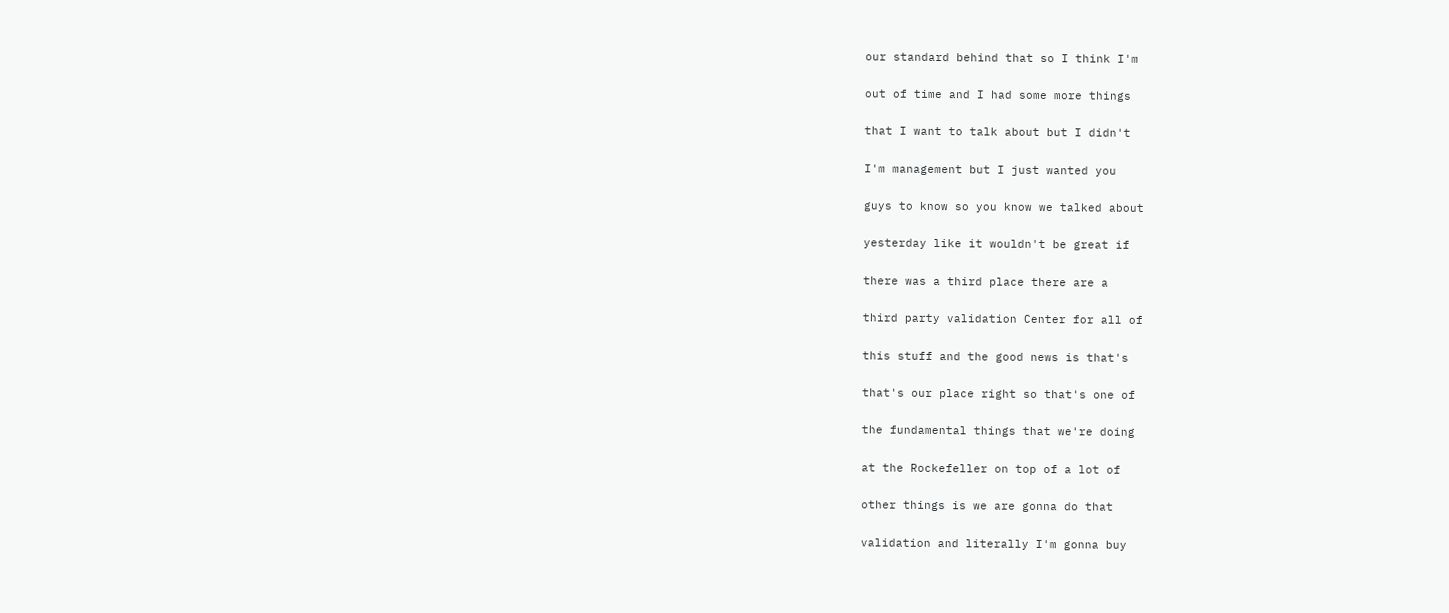our standard behind that so I think I'm

out of time and I had some more things

that I want to talk about but I didn't

I'm management but I just wanted you

guys to know so you know we talked about

yesterday like it wouldn't be great if

there was a third place there are a

third party validation Center for all of

this stuff and the good news is that's

that's our place right so that's one of

the fundamental things that we're doing

at the Rockefeller on top of a lot of

other things is we are gonna do that

validation and literally I'm gonna buy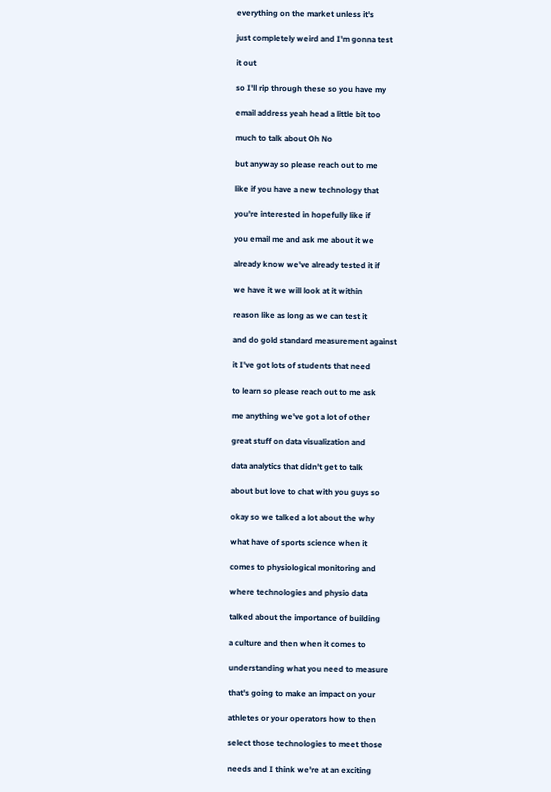everything on the market unless it's

just completely weird and I'm gonna test

it out

so I'll rip through these so you have my

email address yeah head a little bit too

much to talk about Oh No

but anyway so please reach out to me

like if you have a new technology that

you're interested in hopefully like if

you email me and ask me about it we

already know we've already tested it if

we have it we will look at it within

reason like as long as we can test it

and do gold standard measurement against

it I've got lots of students that need

to learn so please reach out to me ask

me anything we've got a lot of other

great stuff on data visualization and

data analytics that didn't get to talk

about but love to chat with you guys so

okay so we talked a lot about the why

what have of sports science when it

comes to physiological monitoring and

where technologies and physio data

talked about the importance of building

a culture and then when it comes to

understanding what you need to measure

that's going to make an impact on your

athletes or your operators how to then

select those technologies to meet those

needs and I think we're at an exciting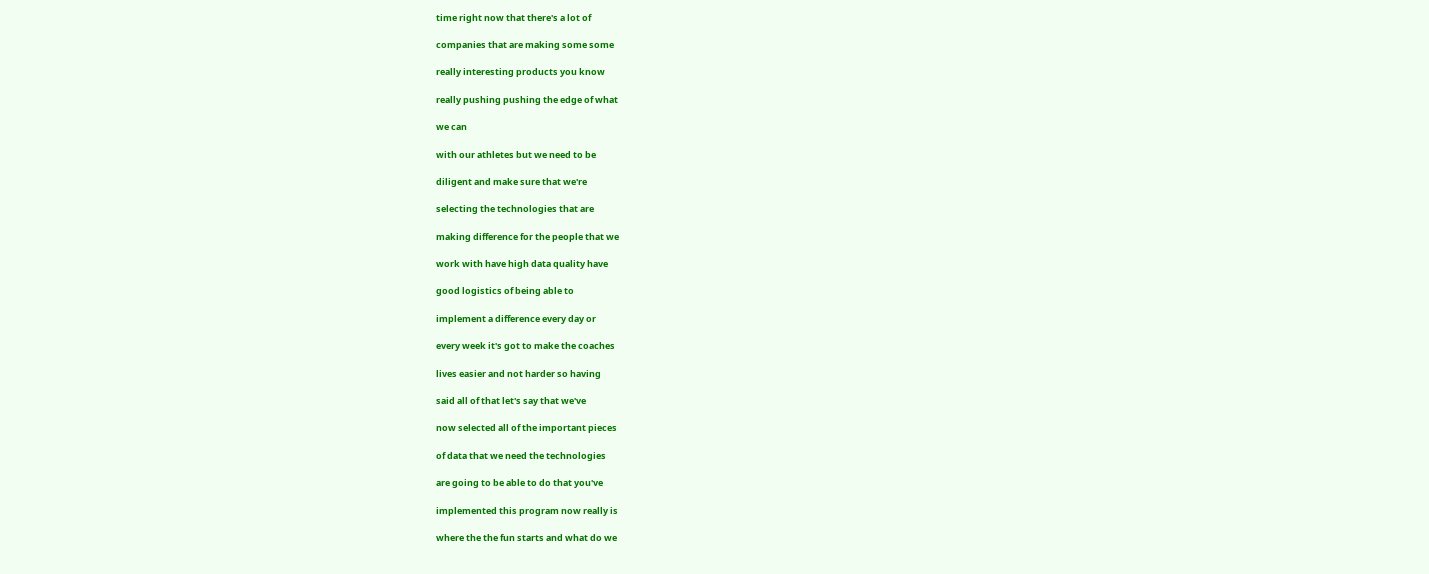time right now that there's a lot of

companies that are making some some

really interesting products you know

really pushing pushing the edge of what

we can

with our athletes but we need to be

diligent and make sure that we're

selecting the technologies that are

making difference for the people that we

work with have high data quality have

good logistics of being able to

implement a difference every day or

every week it's got to make the coaches

lives easier and not harder so having

said all of that let's say that we've

now selected all of the important pieces

of data that we need the technologies

are going to be able to do that you've

implemented this program now really is

where the the fun starts and what do we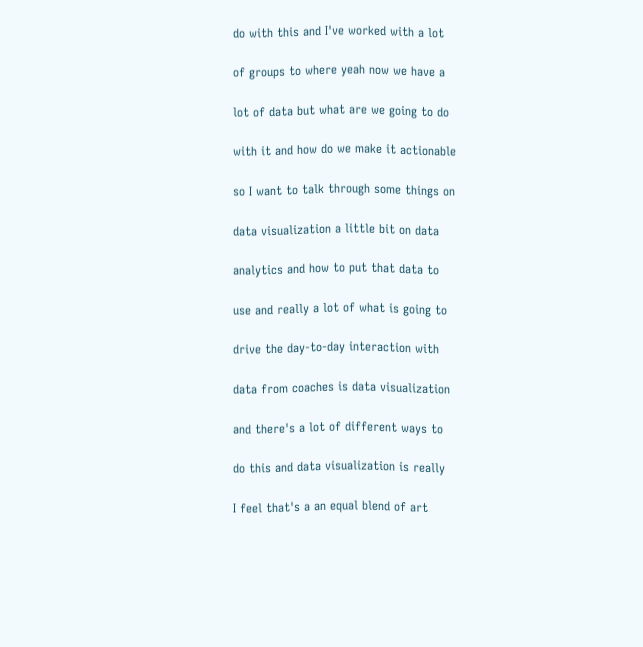do with this and I've worked with a lot

of groups to where yeah now we have a

lot of data but what are we going to do

with it and how do we make it actionable

so I want to talk through some things on

data visualization a little bit on data

analytics and how to put that data to

use and really a lot of what is going to

drive the day-to-day interaction with

data from coaches is data visualization

and there's a lot of different ways to

do this and data visualization is really

I feel that's a an equal blend of art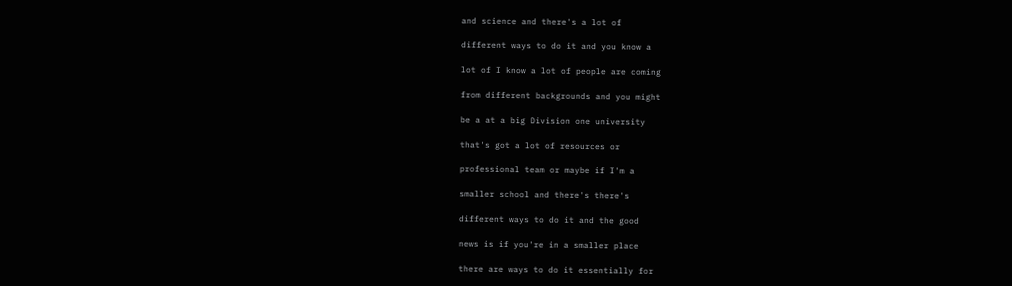and science and there's a lot of

different ways to do it and you know a

lot of I know a lot of people are coming

from different backgrounds and you might

be a at a big Division one university

that's got a lot of resources or

professional team or maybe if I'm a

smaller school and there's there's

different ways to do it and the good

news is if you're in a smaller place

there are ways to do it essentially for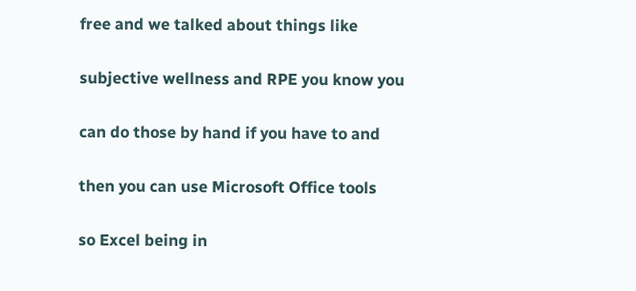free and we talked about things like

subjective wellness and RPE you know you

can do those by hand if you have to and

then you can use Microsoft Office tools

so Excel being in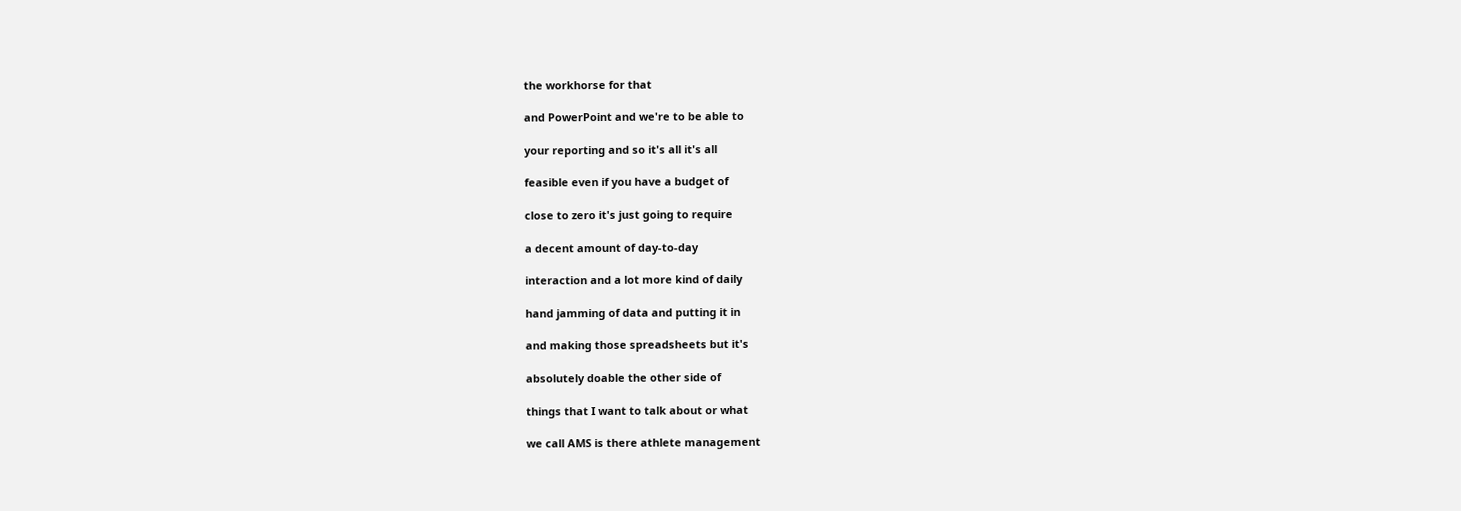the workhorse for that

and PowerPoint and we're to be able to

your reporting and so it's all it's all

feasible even if you have a budget of

close to zero it's just going to require

a decent amount of day-to-day

interaction and a lot more kind of daily

hand jamming of data and putting it in

and making those spreadsheets but it's

absolutely doable the other side of

things that I want to talk about or what

we call AMS is there athlete management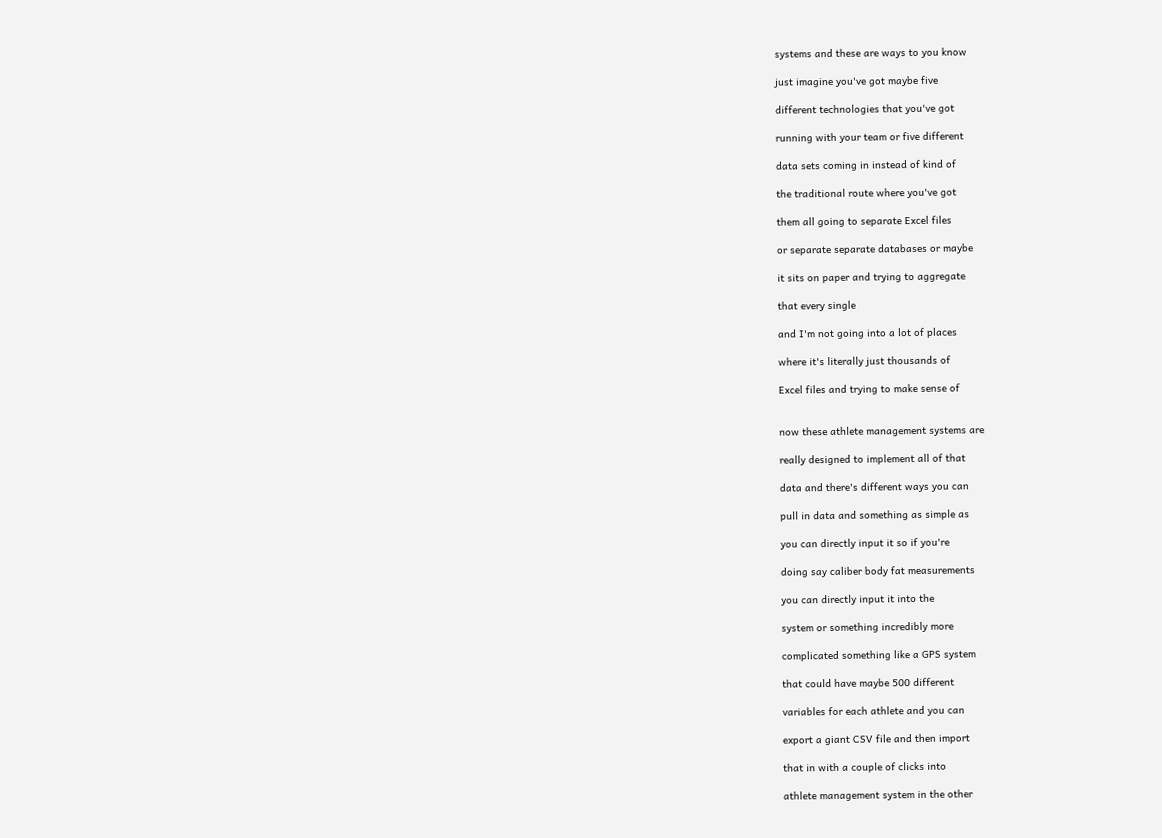systems and these are ways to you know

just imagine you've got maybe five

different technologies that you've got

running with your team or five different

data sets coming in instead of kind of

the traditional route where you've got

them all going to separate Excel files

or separate separate databases or maybe

it sits on paper and trying to aggregate

that every single

and I'm not going into a lot of places

where it's literally just thousands of

Excel files and trying to make sense of


now these athlete management systems are

really designed to implement all of that

data and there's different ways you can

pull in data and something as simple as

you can directly input it so if you're

doing say caliber body fat measurements

you can directly input it into the

system or something incredibly more

complicated something like a GPS system

that could have maybe 500 different

variables for each athlete and you can

export a giant CSV file and then import

that in with a couple of clicks into

athlete management system in the other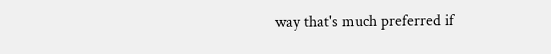way that's much preferred if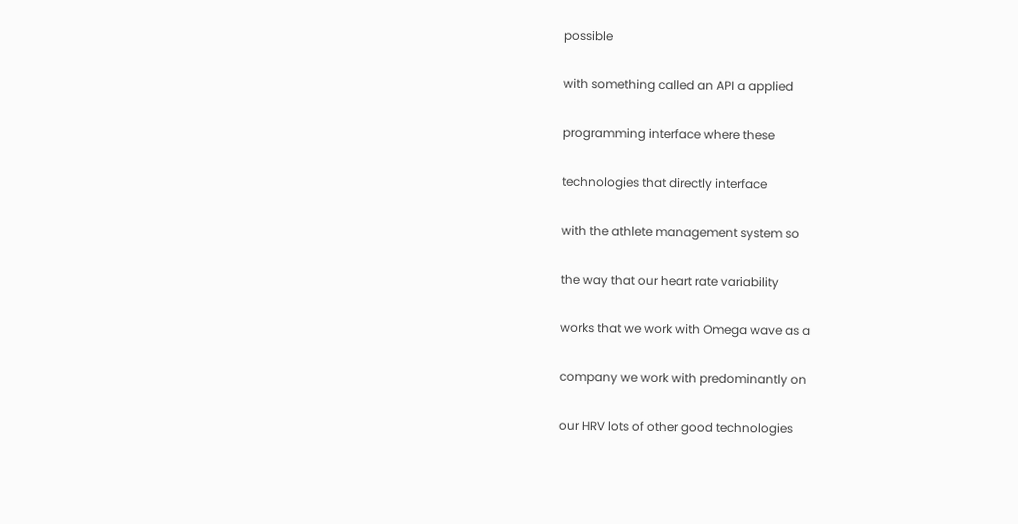possible

with something called an API a applied

programming interface where these

technologies that directly interface

with the athlete management system so

the way that our heart rate variability

works that we work with Omega wave as a

company we work with predominantly on

our HRV lots of other good technologies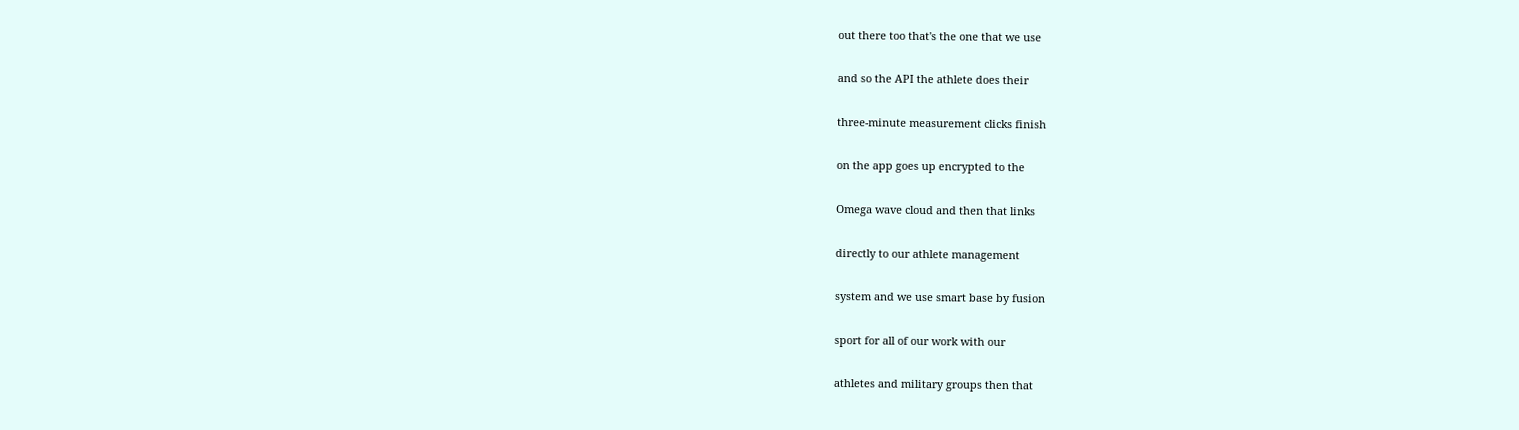out there too that's the one that we use

and so the API the athlete does their

three-minute measurement clicks finish

on the app goes up encrypted to the

Omega wave cloud and then that links

directly to our athlete management

system and we use smart base by fusion

sport for all of our work with our

athletes and military groups then that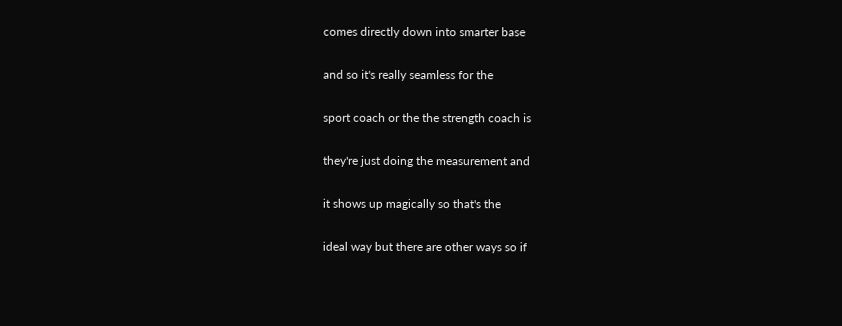comes directly down into smarter base

and so it's really seamless for the

sport coach or the the strength coach is

they're just doing the measurement and

it shows up magically so that's the

ideal way but there are other ways so if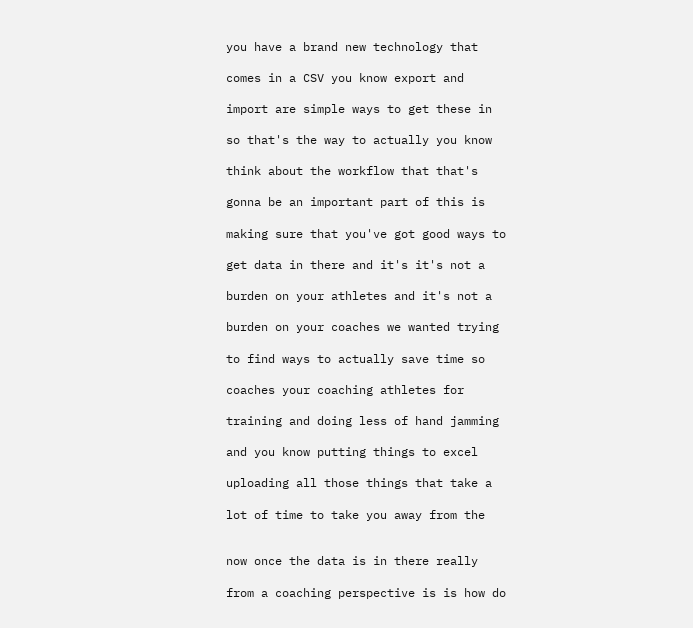you have a brand new technology that

comes in a CSV you know export and

import are simple ways to get these in

so that's the way to actually you know

think about the workflow that that's

gonna be an important part of this is

making sure that you've got good ways to

get data in there and it's it's not a

burden on your athletes and it's not a

burden on your coaches we wanted trying

to find ways to actually save time so

coaches your coaching athletes for

training and doing less of hand jamming

and you know putting things to excel

uploading all those things that take a

lot of time to take you away from the


now once the data is in there really

from a coaching perspective is is how do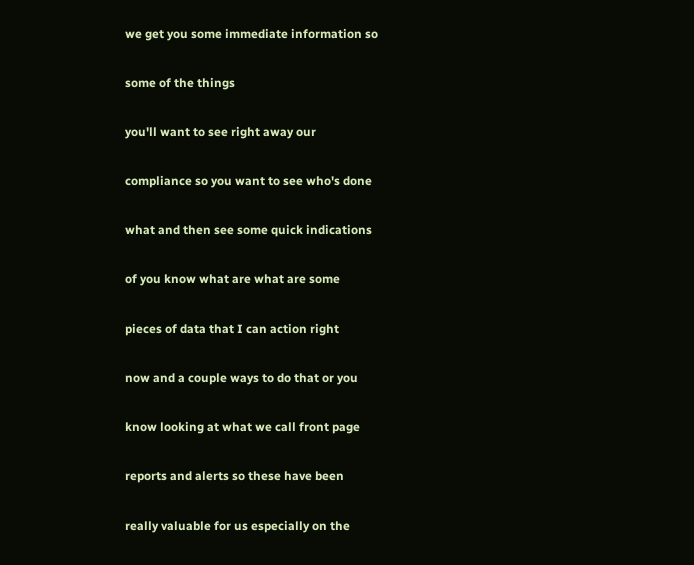we get you some immediate information so

some of the things

you'll want to see right away our

compliance so you want to see who's done

what and then see some quick indications

of you know what are what are some

pieces of data that I can action right

now and a couple ways to do that or you

know looking at what we call front page

reports and alerts so these have been

really valuable for us especially on the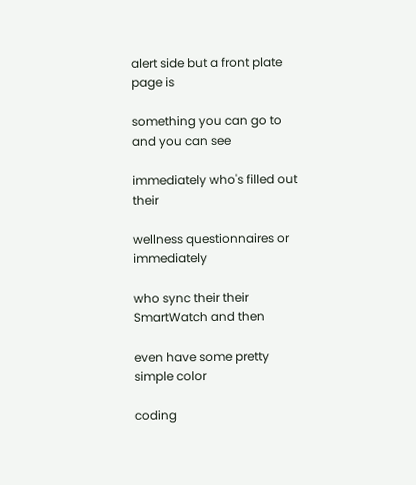alert side but a front plate page is

something you can go to and you can see

immediately who's filled out their

wellness questionnaires or immediately

who sync their their SmartWatch and then

even have some pretty simple color

coding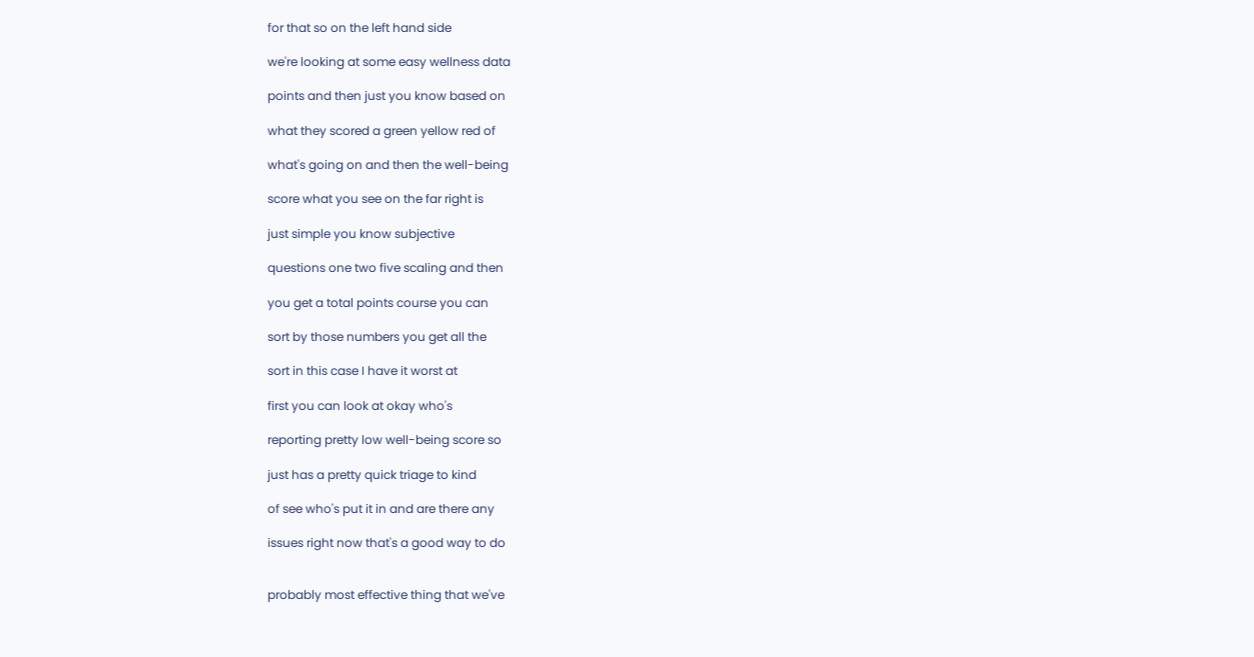for that so on the left hand side

we're looking at some easy wellness data

points and then just you know based on

what they scored a green yellow red of

what's going on and then the well-being

score what you see on the far right is

just simple you know subjective

questions one two five scaling and then

you get a total points course you can

sort by those numbers you get all the

sort in this case I have it worst at

first you can look at okay who's

reporting pretty low well-being score so

just has a pretty quick triage to kind

of see who's put it in and are there any

issues right now that's a good way to do


probably most effective thing that we've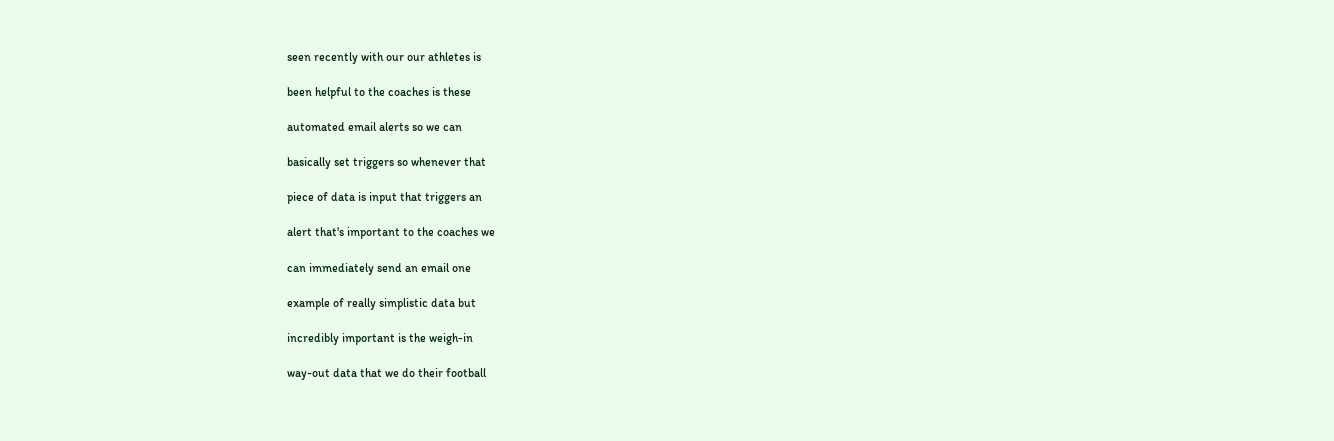seen recently with our our athletes is

been helpful to the coaches is these

automated email alerts so we can

basically set triggers so whenever that

piece of data is input that triggers an

alert that's important to the coaches we

can immediately send an email one

example of really simplistic data but

incredibly important is the weigh-in

way-out data that we do their football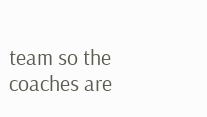team so the coaches are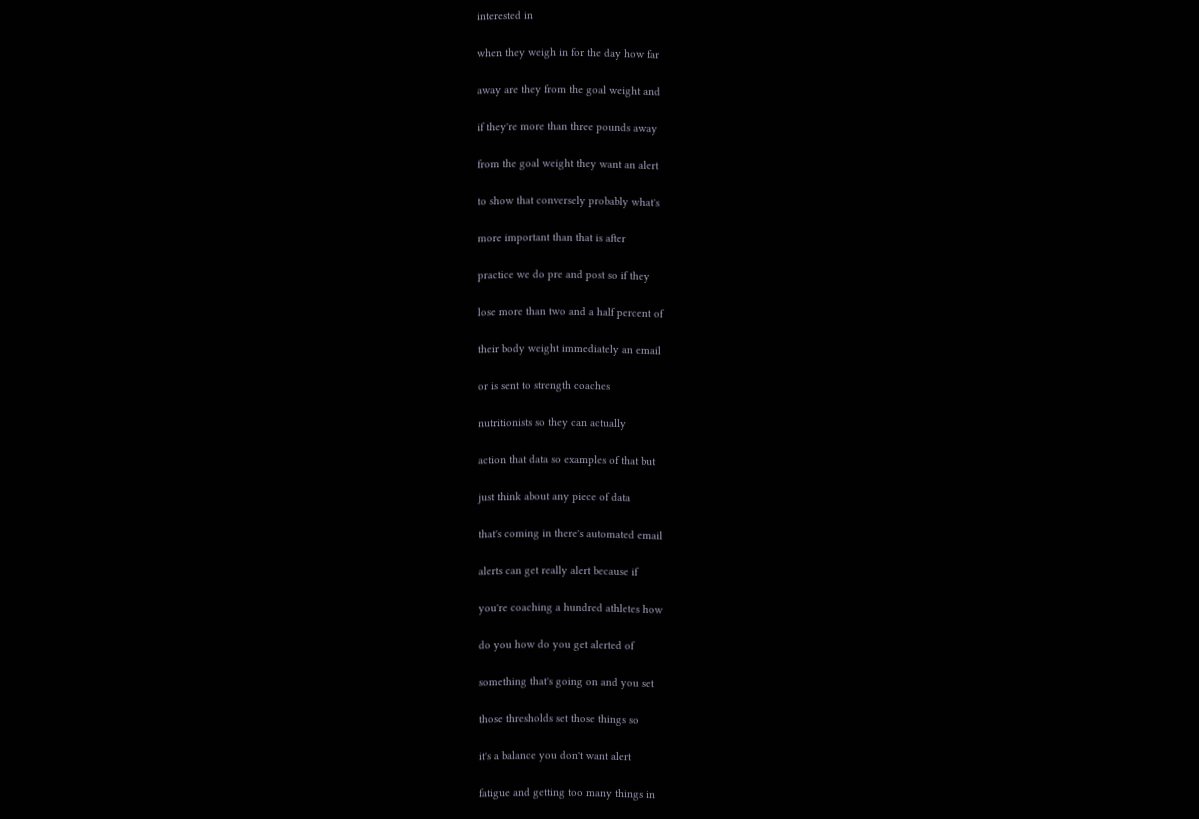interested in

when they weigh in for the day how far

away are they from the goal weight and

if they're more than three pounds away

from the goal weight they want an alert

to show that conversely probably what's

more important than that is after

practice we do pre and post so if they

lose more than two and a half percent of

their body weight immediately an email

or is sent to strength coaches

nutritionists so they can actually

action that data so examples of that but

just think about any piece of data

that's coming in there's automated email

alerts can get really alert because if

you're coaching a hundred athletes how

do you how do you get alerted of

something that's going on and you set

those thresholds set those things so

it's a balance you don't want alert

fatigue and getting too many things in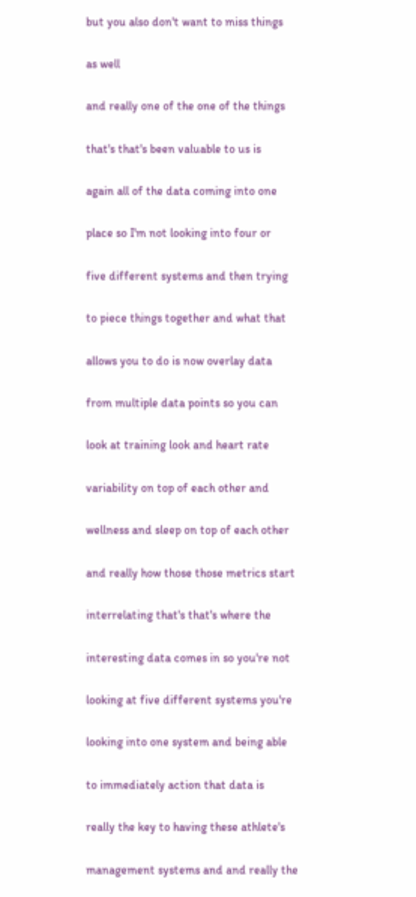but you also don't want to miss things

as well

and really one of the one of the things

that's that's been valuable to us is

again all of the data coming into one

place so I'm not looking into four or

five different systems and then trying

to piece things together and what that

allows you to do is now overlay data

from multiple data points so you can

look at training look and heart rate

variability on top of each other and

wellness and sleep on top of each other

and really how those those metrics start

interrelating that's that's where the

interesting data comes in so you're not

looking at five different systems you're

looking into one system and being able

to immediately action that data is

really the key to having these athlete's

management systems and and really the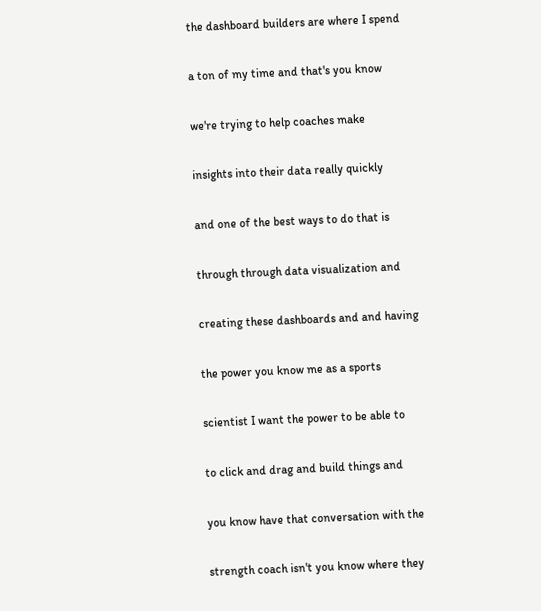the dashboard builders are where I spend

a ton of my time and that's you know

we're trying to help coaches make

insights into their data really quickly

and one of the best ways to do that is

through through data visualization and

creating these dashboards and and having

the power you know me as a sports

scientist I want the power to be able to

to click and drag and build things and

you know have that conversation with the

strength coach isn't you know where they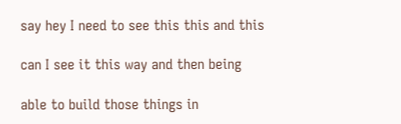say hey I need to see this this and this

can I see it this way and then being

able to build those things in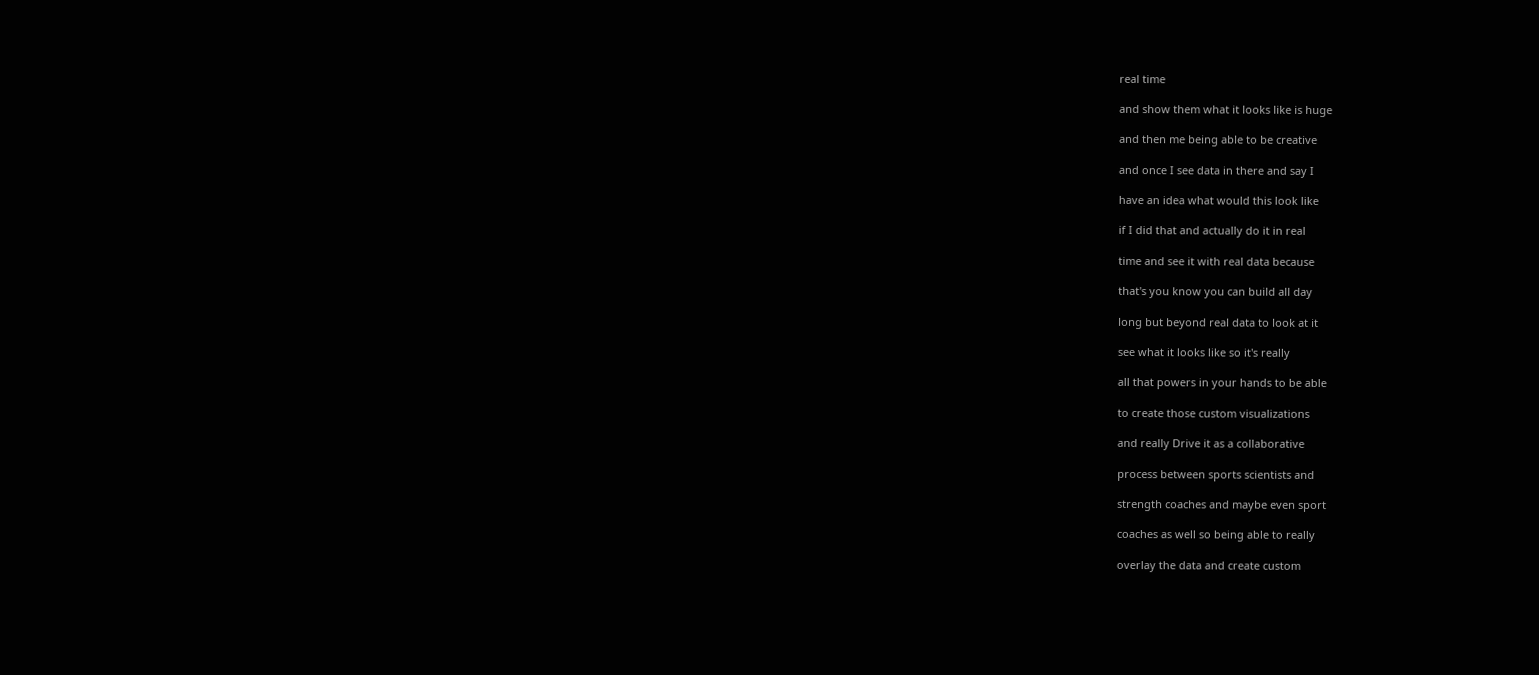real time

and show them what it looks like is huge

and then me being able to be creative

and once I see data in there and say I

have an idea what would this look like

if I did that and actually do it in real

time and see it with real data because

that's you know you can build all day

long but beyond real data to look at it

see what it looks like so it's really

all that powers in your hands to be able

to create those custom visualizations

and really Drive it as a collaborative

process between sports scientists and

strength coaches and maybe even sport

coaches as well so being able to really

overlay the data and create custom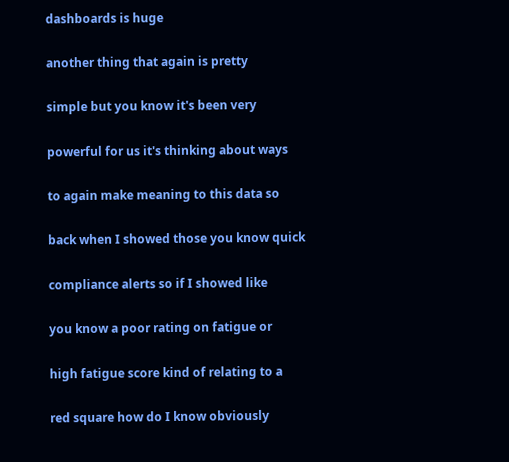dashboards is huge

another thing that again is pretty

simple but you know it's been very

powerful for us it's thinking about ways

to again make meaning to this data so

back when I showed those you know quick

compliance alerts so if I showed like

you know a poor rating on fatigue or

high fatigue score kind of relating to a

red square how do I know obviously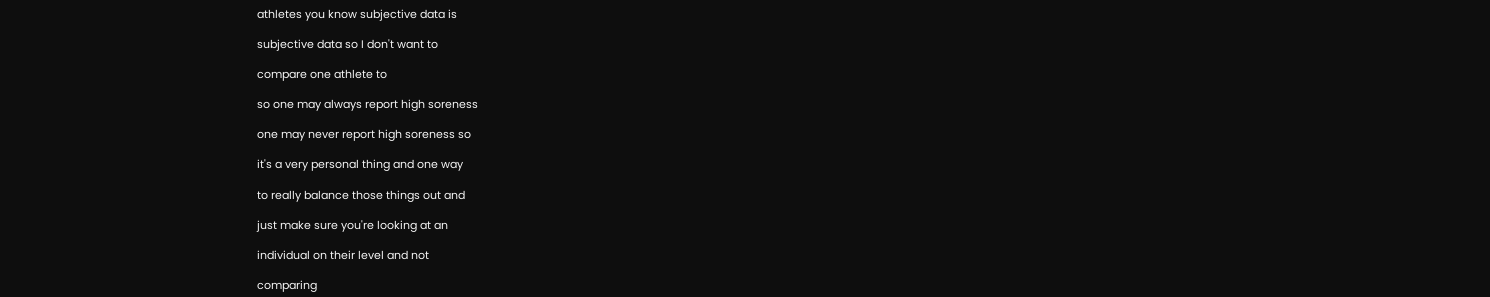athletes you know subjective data is

subjective data so I don't want to

compare one athlete to

so one may always report high soreness

one may never report high soreness so

it's a very personal thing and one way

to really balance those things out and

just make sure you're looking at an

individual on their level and not

comparing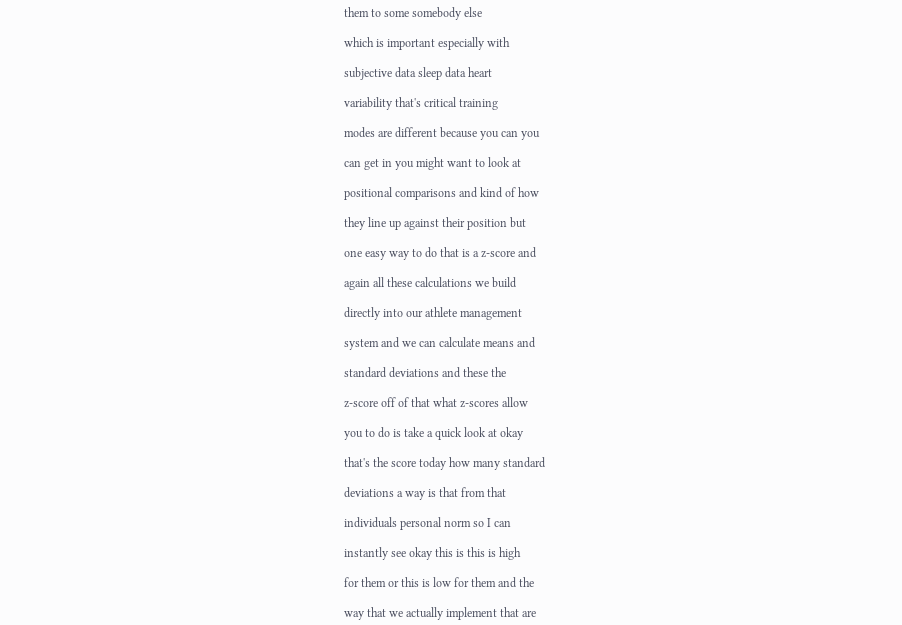them to some somebody else

which is important especially with

subjective data sleep data heart

variability that's critical training

modes are different because you can you

can get in you might want to look at

positional comparisons and kind of how

they line up against their position but

one easy way to do that is a z-score and

again all these calculations we build

directly into our athlete management

system and we can calculate means and

standard deviations and these the

z-score off of that what z-scores allow

you to do is take a quick look at okay

that's the score today how many standard

deviations a way is that from that

individuals personal norm so I can

instantly see okay this is this is high

for them or this is low for them and the

way that we actually implement that are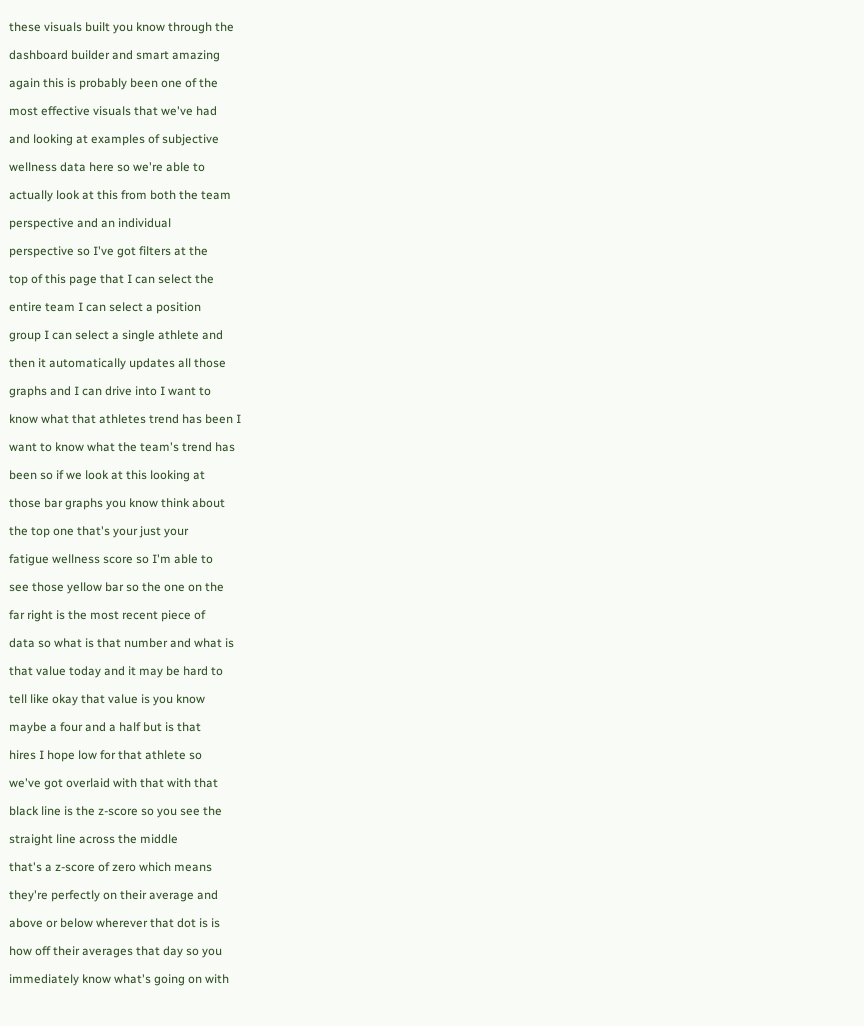these visuals built you know through the

dashboard builder and smart amazing

again this is probably been one of the

most effective visuals that we've had

and looking at examples of subjective

wellness data here so we're able to

actually look at this from both the team

perspective and an individual

perspective so I've got filters at the

top of this page that I can select the

entire team I can select a position

group I can select a single athlete and

then it automatically updates all those

graphs and I can drive into I want to

know what that athletes trend has been I

want to know what the team's trend has

been so if we look at this looking at

those bar graphs you know think about

the top one that's your just your

fatigue wellness score so I'm able to

see those yellow bar so the one on the

far right is the most recent piece of

data so what is that number and what is

that value today and it may be hard to

tell like okay that value is you know

maybe a four and a half but is that

hires I hope low for that athlete so

we've got overlaid with that with that

black line is the z-score so you see the

straight line across the middle

that's a z-score of zero which means

they're perfectly on their average and

above or below wherever that dot is is

how off their averages that day so you

immediately know what's going on with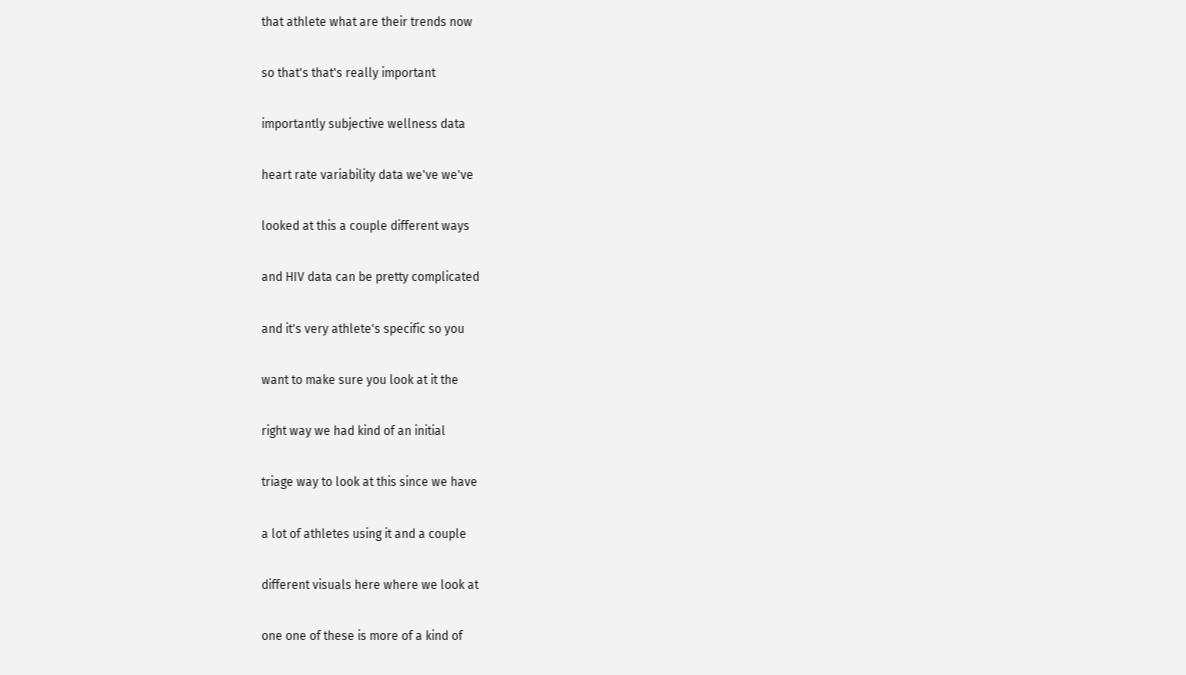that athlete what are their trends now

so that's that's really important

importantly subjective wellness data

heart rate variability data we've we've

looked at this a couple different ways

and HIV data can be pretty complicated

and it's very athlete's specific so you

want to make sure you look at it the

right way we had kind of an initial

triage way to look at this since we have

a lot of athletes using it and a couple

different visuals here where we look at

one one of these is more of a kind of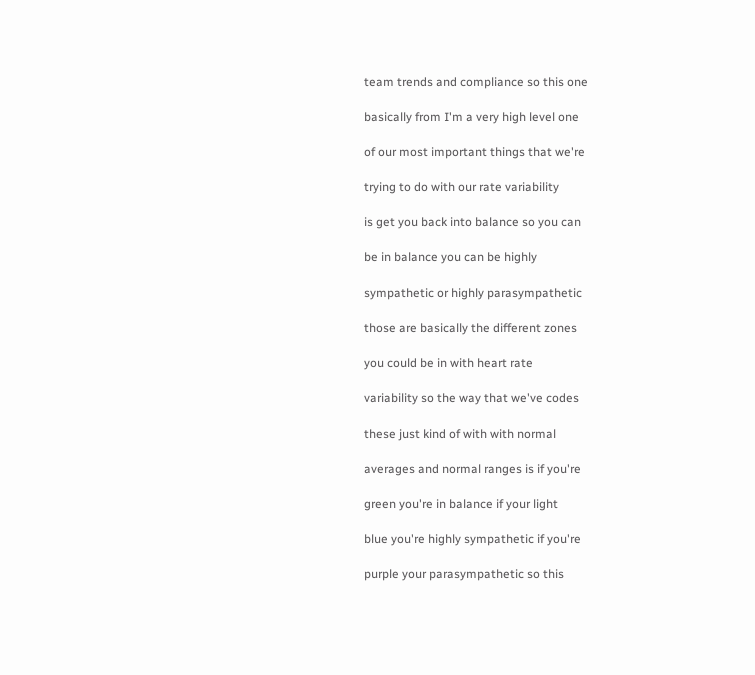team trends and compliance so this one

basically from I'm a very high level one

of our most important things that we're

trying to do with our rate variability

is get you back into balance so you can

be in balance you can be highly

sympathetic or highly parasympathetic

those are basically the different zones

you could be in with heart rate

variability so the way that we've codes

these just kind of with with normal

averages and normal ranges is if you're

green you're in balance if your light

blue you're highly sympathetic if you're

purple your parasympathetic so this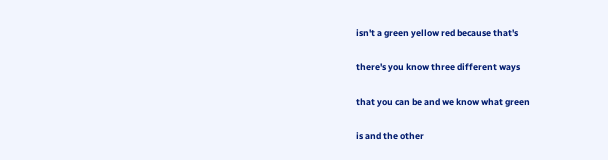isn't a green yellow red because that's

there's you know three different ways

that you can be and we know what green

is and the other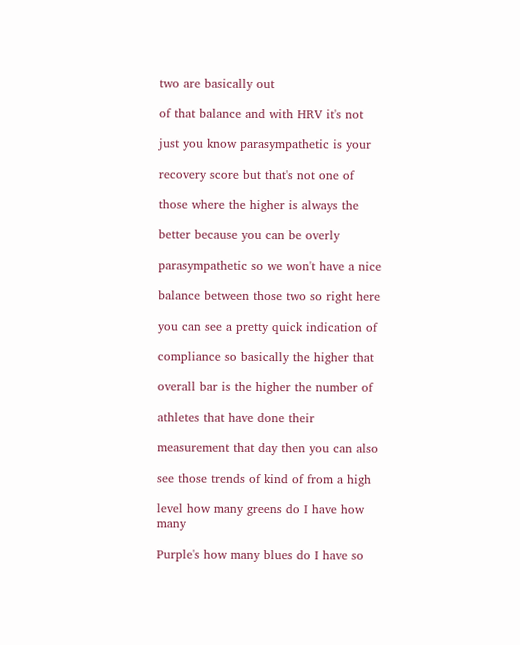two are basically out

of that balance and with HRV it's not

just you know parasympathetic is your

recovery score but that's not one of

those where the higher is always the

better because you can be overly

parasympathetic so we won't have a nice

balance between those two so right here

you can see a pretty quick indication of

compliance so basically the higher that

overall bar is the higher the number of

athletes that have done their

measurement that day then you can also

see those trends of kind of from a high

level how many greens do I have how many

Purple's how many blues do I have so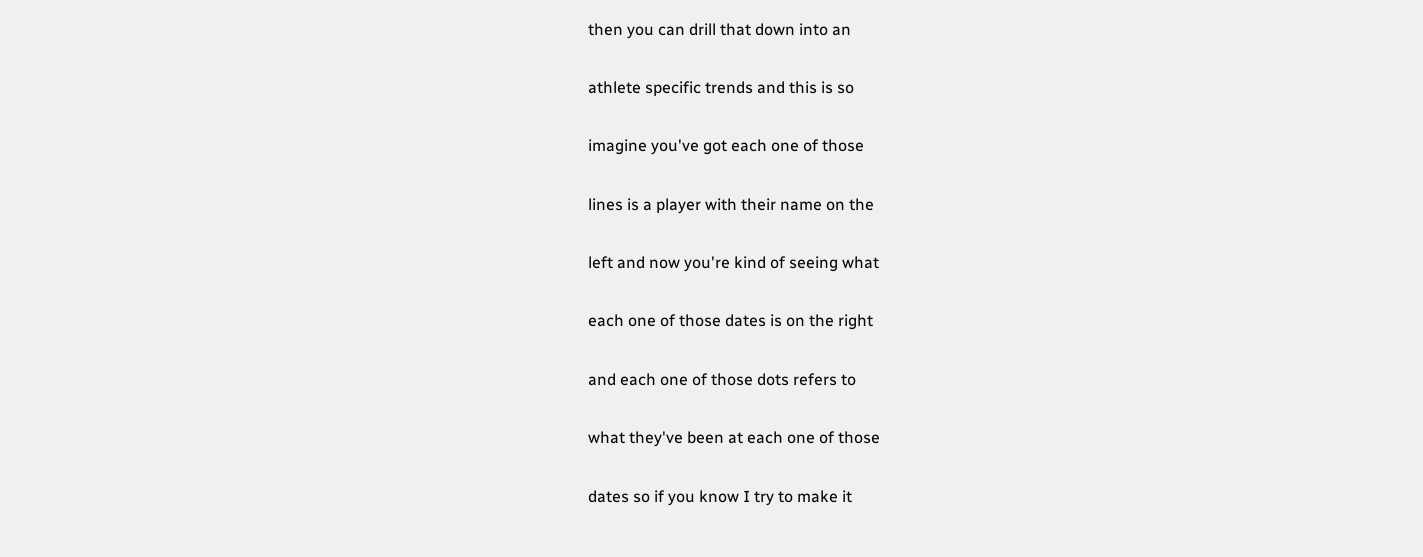then you can drill that down into an

athlete specific trends and this is so

imagine you've got each one of those

lines is a player with their name on the

left and now you're kind of seeing what

each one of those dates is on the right

and each one of those dots refers to

what they've been at each one of those

dates so if you know I try to make it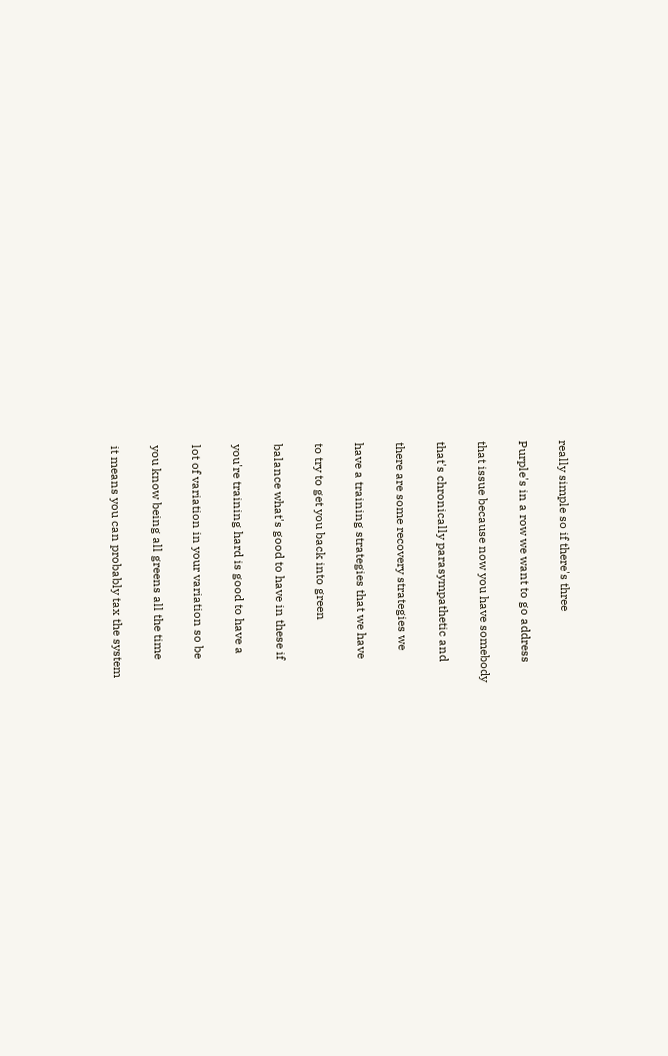really simple so if there's three

Purple's in a row we want to go address

that issue because now you have somebody

that's chronically parasympathetic and

there are some recovery strategies we

have a training strategies that we have

to try to get you back into green

balance what's good to have in these if

you're training hard is good to have a

lot of variation in your variation so be

you know being all greens all the time

it means you can probably tax the system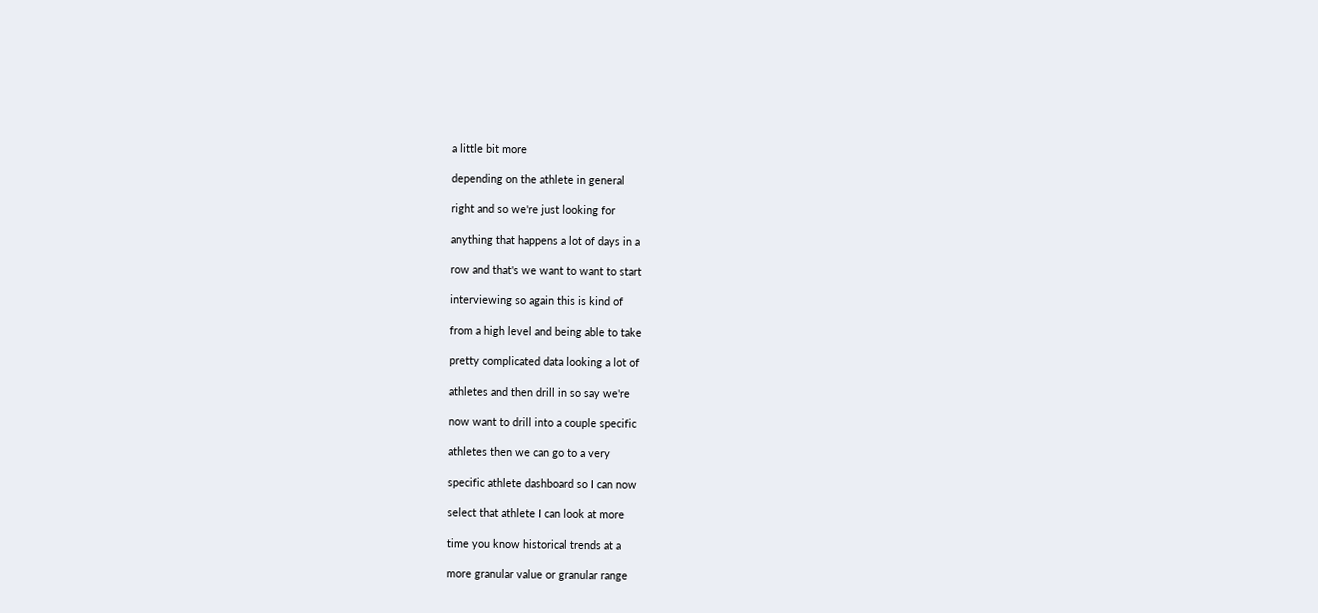a little bit more

depending on the athlete in general

right and so we're just looking for

anything that happens a lot of days in a

row and that's we want to want to start

interviewing so again this is kind of

from a high level and being able to take

pretty complicated data looking a lot of

athletes and then drill in so say we're

now want to drill into a couple specific

athletes then we can go to a very

specific athlete dashboard so I can now

select that athlete I can look at more

time you know historical trends at a

more granular value or granular range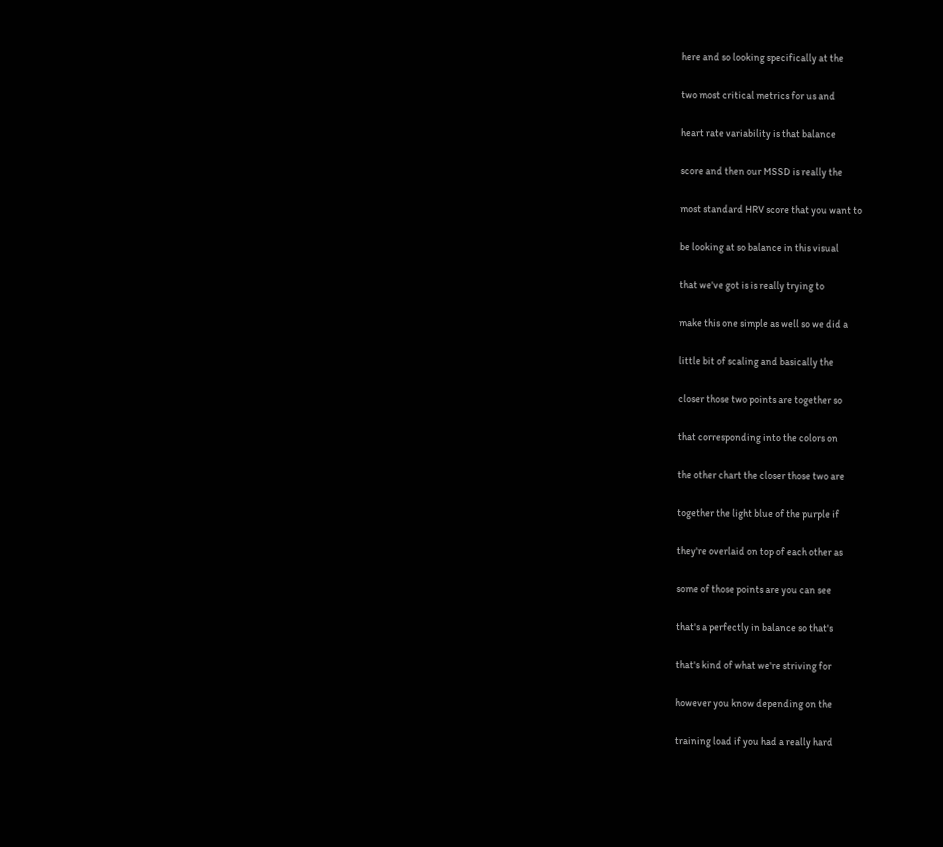here and so looking specifically at the

two most critical metrics for us and

heart rate variability is that balance

score and then our MSSD is really the

most standard HRV score that you want to

be looking at so balance in this visual

that we've got is is really trying to

make this one simple as well so we did a

little bit of scaling and basically the

closer those two points are together so

that corresponding into the colors on

the other chart the closer those two are

together the light blue of the purple if

they're overlaid on top of each other as

some of those points are you can see

that's a perfectly in balance so that's

that's kind of what we're striving for

however you know depending on the

training load if you had a really hard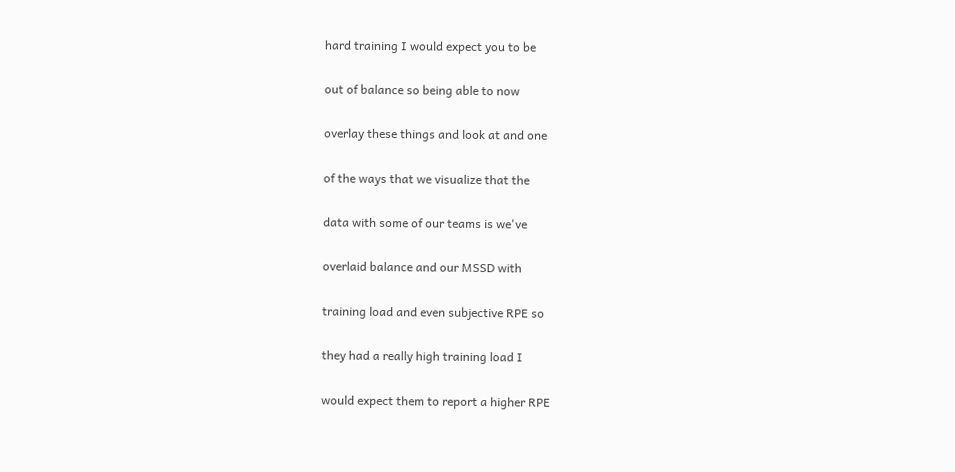hard training I would expect you to be

out of balance so being able to now

overlay these things and look at and one

of the ways that we visualize that the

data with some of our teams is we've

overlaid balance and our MSSD with

training load and even subjective RPE so

they had a really high training load I

would expect them to report a higher RPE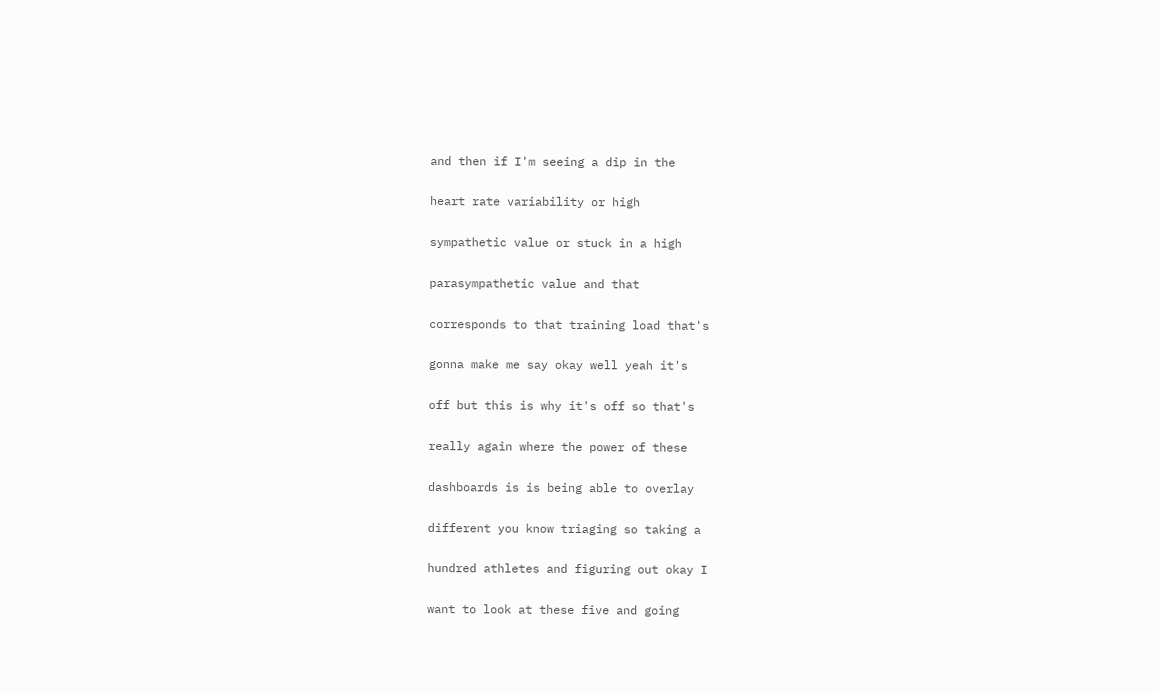and then if I'm seeing a dip in the

heart rate variability or high

sympathetic value or stuck in a high

parasympathetic value and that

corresponds to that training load that's

gonna make me say okay well yeah it's

off but this is why it's off so that's

really again where the power of these

dashboards is is being able to overlay

different you know triaging so taking a

hundred athletes and figuring out okay I

want to look at these five and going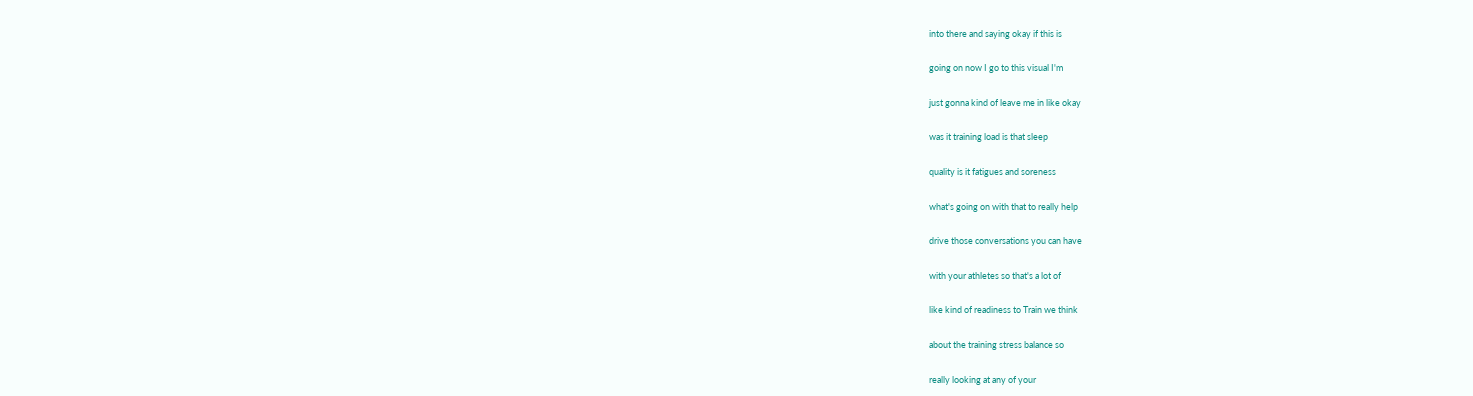into there and saying okay if this is

going on now I go to this visual I'm

just gonna kind of leave me in like okay

was it training load is that sleep

quality is it fatigues and soreness

what's going on with that to really help

drive those conversations you can have

with your athletes so that's a lot of

like kind of readiness to Train we think

about the training stress balance so

really looking at any of your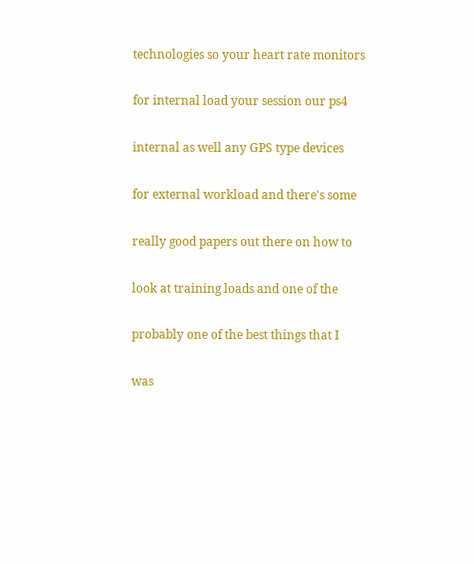technologies so your heart rate monitors

for internal load your session our ps4

internal as well any GPS type devices

for external workload and there's some

really good papers out there on how to

look at training loads and one of the

probably one of the best things that I

was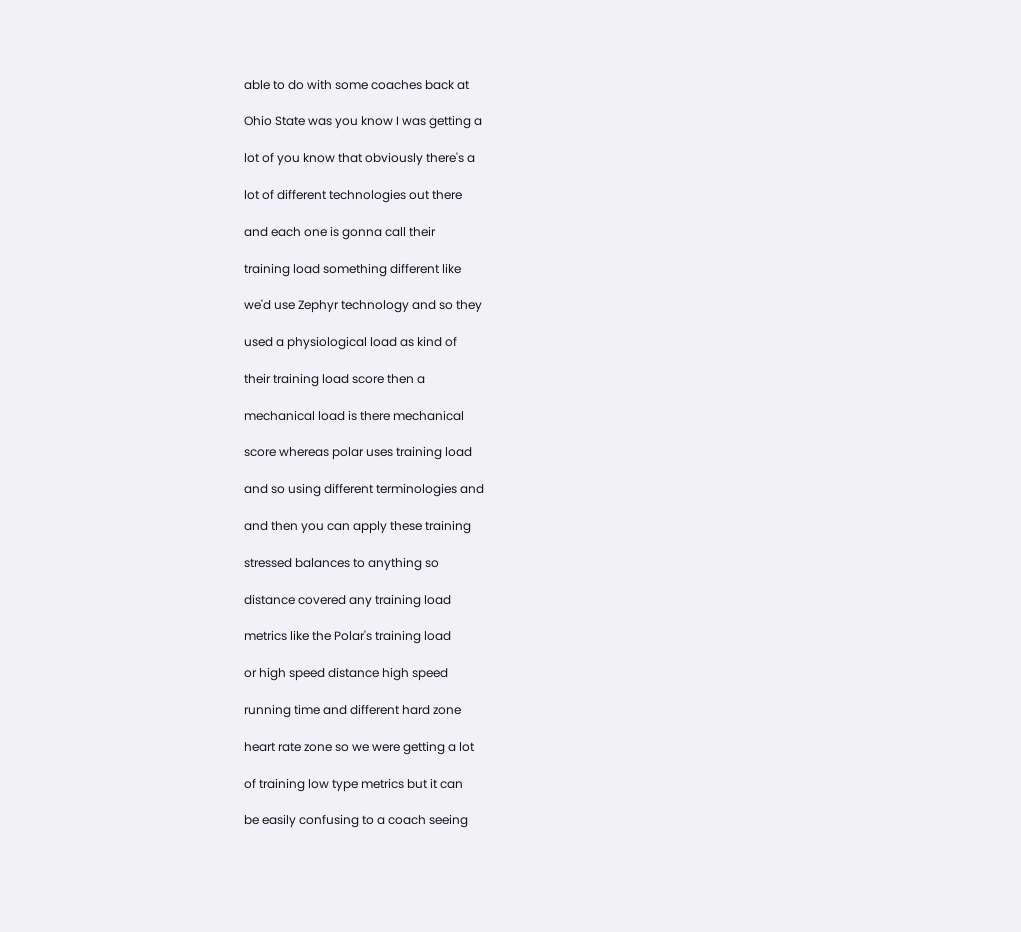able to do with some coaches back at

Ohio State was you know I was getting a

lot of you know that obviously there's a

lot of different technologies out there

and each one is gonna call their

training load something different like

we'd use Zephyr technology and so they

used a physiological load as kind of

their training load score then a

mechanical load is there mechanical

score whereas polar uses training load

and so using different terminologies and

and then you can apply these training

stressed balances to anything so

distance covered any training load

metrics like the Polar's training load

or high speed distance high speed

running time and different hard zone

heart rate zone so we were getting a lot

of training low type metrics but it can

be easily confusing to a coach seeing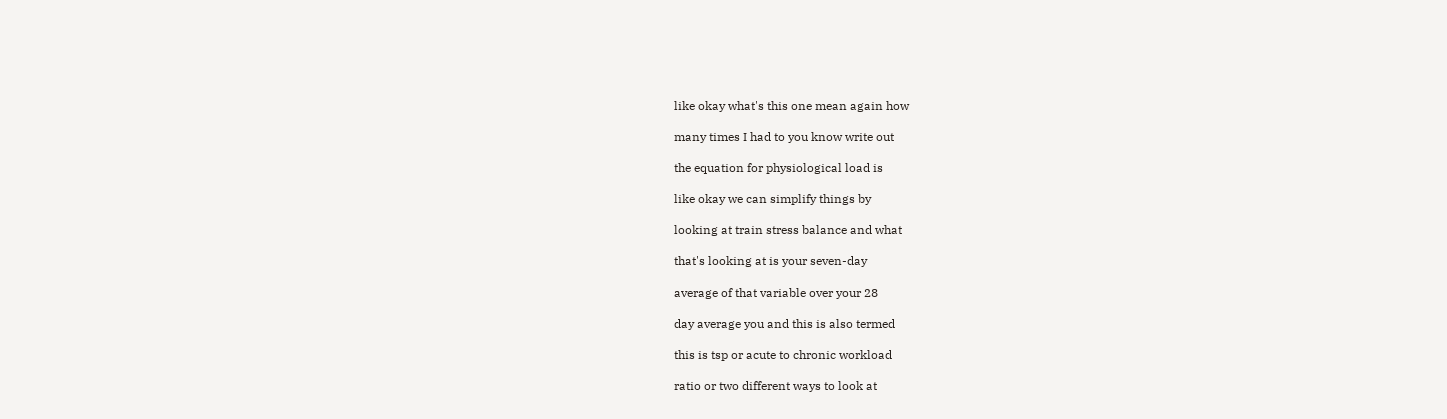like okay what's this one mean again how

many times I had to you know write out

the equation for physiological load is

like okay we can simplify things by

looking at train stress balance and what

that's looking at is your seven-day

average of that variable over your 28

day average you and this is also termed

this is tsp or acute to chronic workload

ratio or two different ways to look at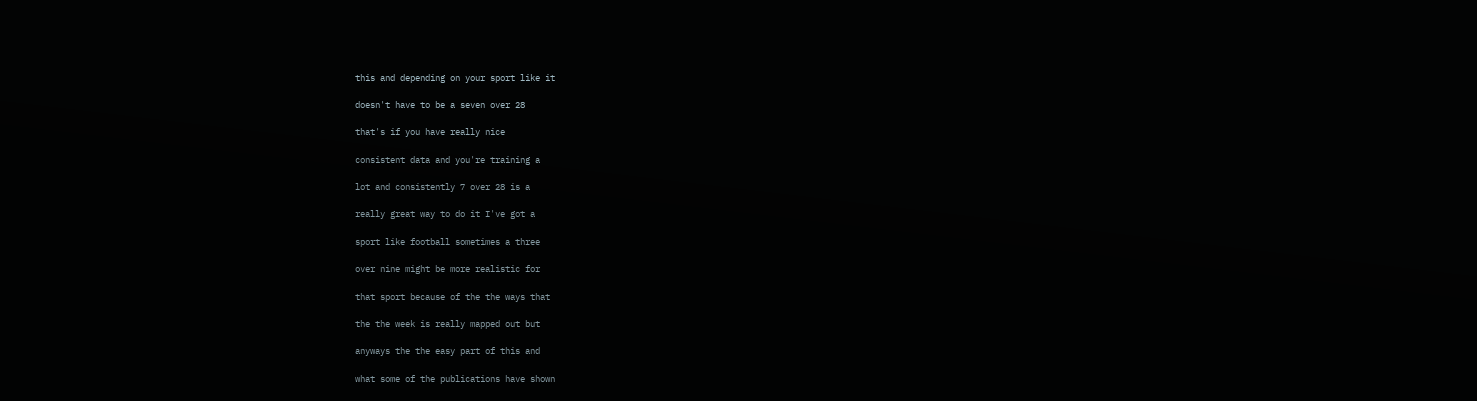this and depending on your sport like it

doesn't have to be a seven over 28

that's if you have really nice

consistent data and you're training a

lot and consistently 7 over 28 is a

really great way to do it I've got a

sport like football sometimes a three

over nine might be more realistic for

that sport because of the the ways that

the the week is really mapped out but

anyways the the easy part of this and

what some of the publications have shown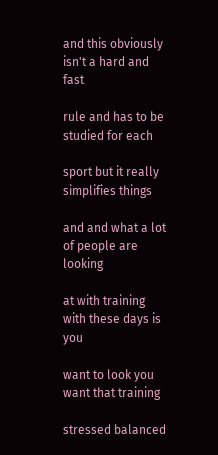and this obviously isn't a hard and fast

rule and has to be studied for each

sport but it really simplifies things

and and what a lot of people are looking

at with training with these days is you

want to look you want that training

stressed balanced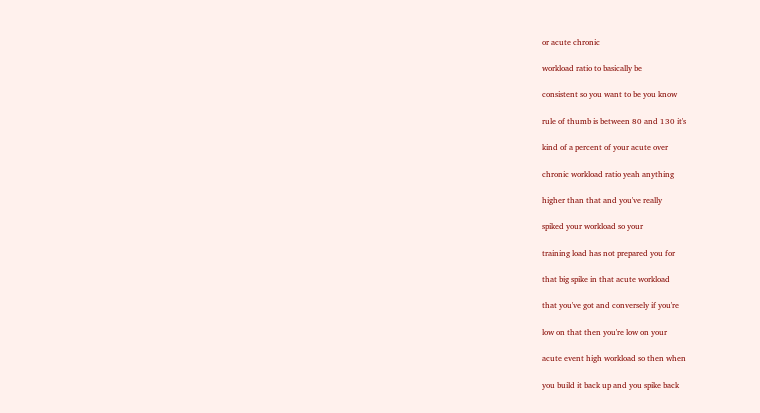or acute chronic

workload ratio to basically be

consistent so you want to be you know

rule of thumb is between 80 and 130 it's

kind of a percent of your acute over

chronic workload ratio yeah anything

higher than that and you've really

spiked your workload so your

training load has not prepared you for

that big spike in that acute workload

that you've got and conversely if you're

low on that then you're low on your

acute event high workload so then when

you build it back up and you spike back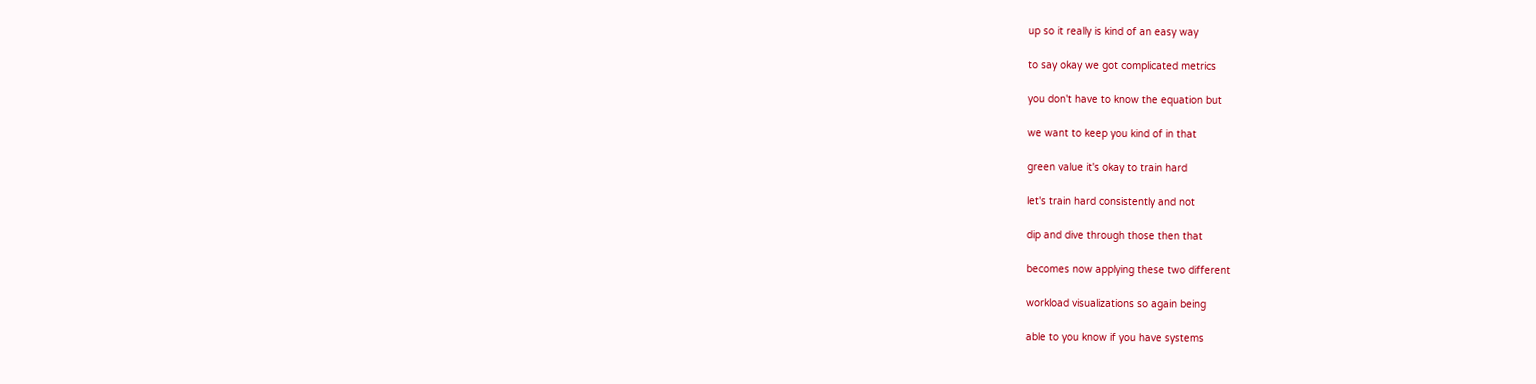up so it really is kind of an easy way

to say okay we got complicated metrics

you don't have to know the equation but

we want to keep you kind of in that

green value it's okay to train hard

let's train hard consistently and not

dip and dive through those then that

becomes now applying these two different

workload visualizations so again being

able to you know if you have systems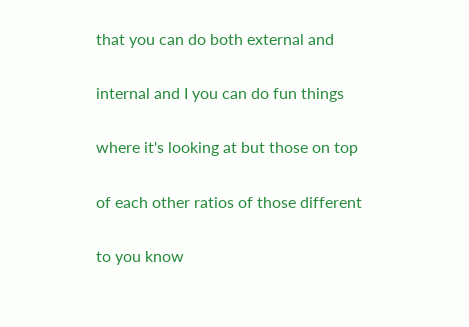that you can do both external and

internal and I you can do fun things

where it's looking at but those on top

of each other ratios of those different

to you know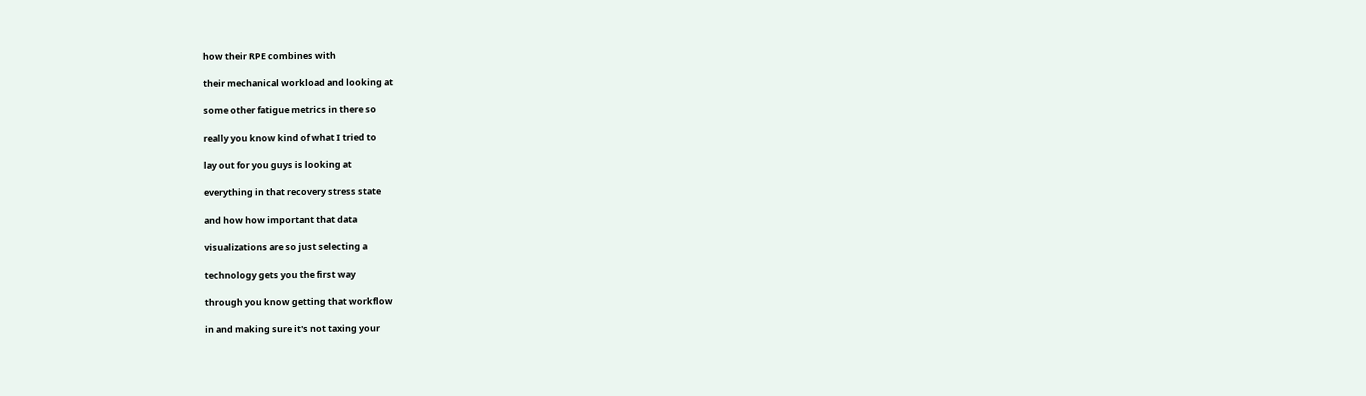how their RPE combines with

their mechanical workload and looking at

some other fatigue metrics in there so

really you know kind of what I tried to

lay out for you guys is looking at

everything in that recovery stress state

and how how important that data

visualizations are so just selecting a

technology gets you the first way

through you know getting that workflow

in and making sure it's not taxing your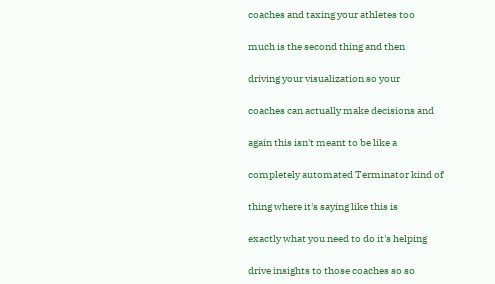coaches and taxing your athletes too

much is the second thing and then

driving your visualization so your

coaches can actually make decisions and

again this isn't meant to be like a

completely automated Terminator kind of

thing where it's saying like this is

exactly what you need to do it's helping

drive insights to those coaches so so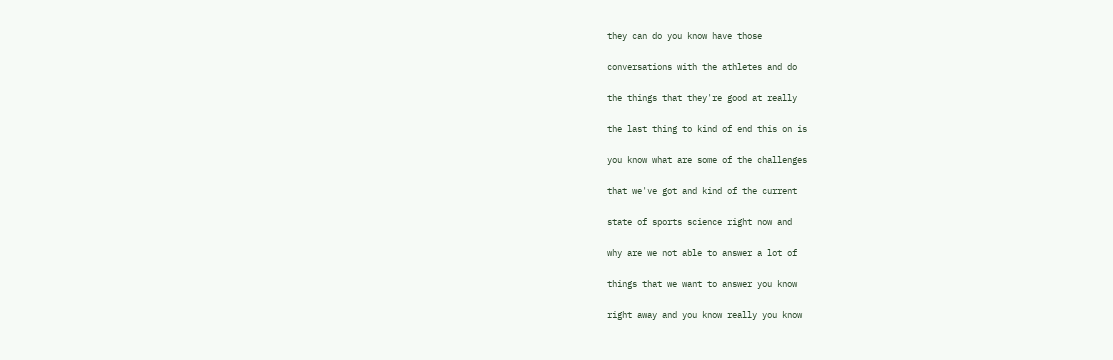they can do you know have those

conversations with the athletes and do

the things that they're good at really

the last thing to kind of end this on is

you know what are some of the challenges

that we've got and kind of the current

state of sports science right now and

why are we not able to answer a lot of

things that we want to answer you know

right away and you know really you know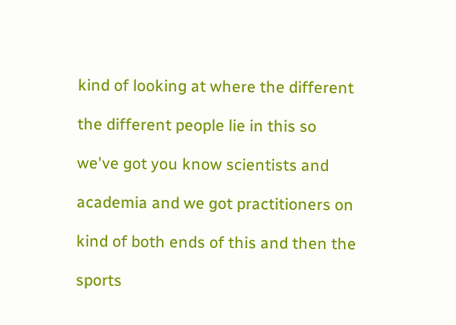kind of looking at where the different

the different people lie in this so

we've got you know scientists and

academia and we got practitioners on

kind of both ends of this and then the

sports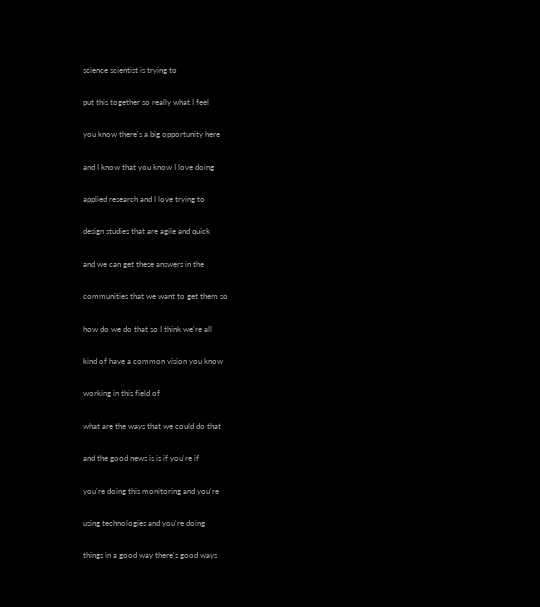science scientist is trying to

put this together so really what I feel

you know there's a big opportunity here

and I know that you know I love doing

applied research and I love trying to

design studies that are agile and quick

and we can get these answers in the

communities that we want to get them so

how do we do that so I think we're all

kind of have a common vision you know

working in this field of

what are the ways that we could do that

and the good news is is if you're if

you're doing this monitoring and you're

using technologies and you're doing

things in a good way there's good ways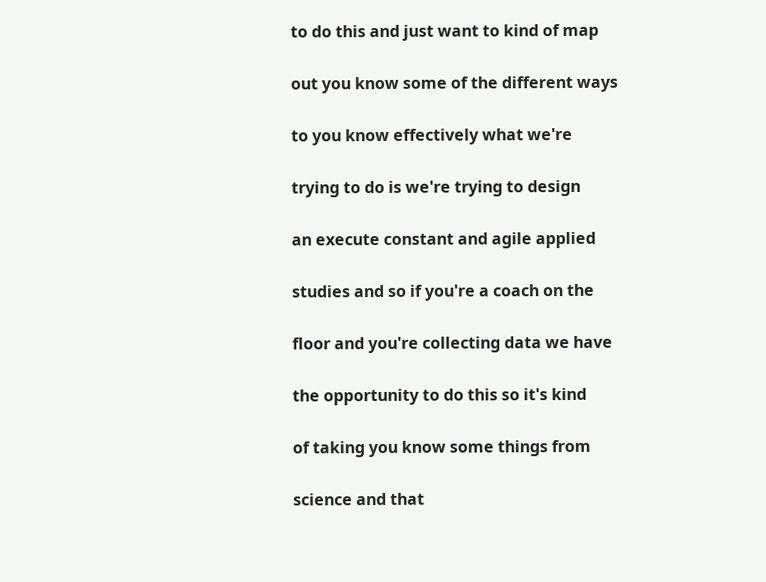to do this and just want to kind of map

out you know some of the different ways

to you know effectively what we're

trying to do is we're trying to design

an execute constant and agile applied

studies and so if you're a coach on the

floor and you're collecting data we have

the opportunity to do this so it's kind

of taking you know some things from

science and that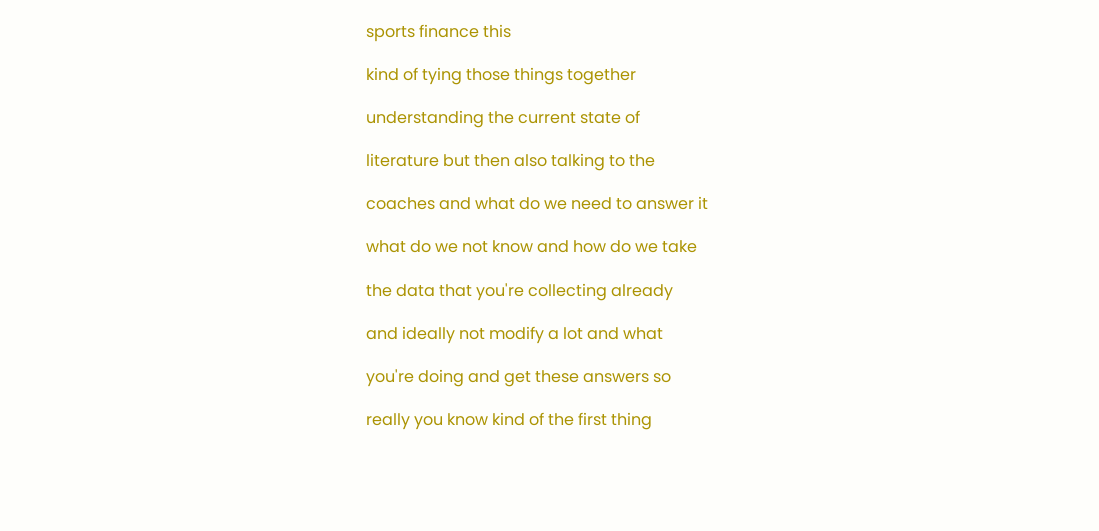sports finance this

kind of tying those things together

understanding the current state of

literature but then also talking to the

coaches and what do we need to answer it

what do we not know and how do we take

the data that you're collecting already

and ideally not modify a lot and what

you're doing and get these answers so

really you know kind of the first thing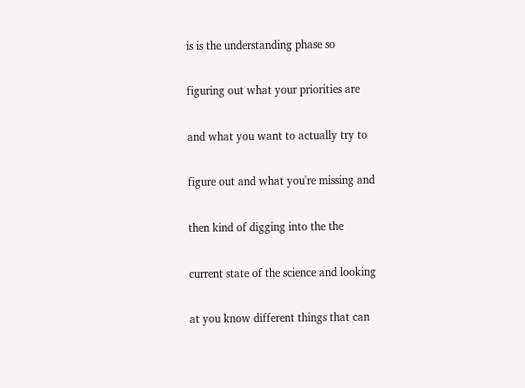is is the understanding phase so

figuring out what your priorities are

and what you want to actually try to

figure out and what you're missing and

then kind of digging into the the

current state of the science and looking

at you know different things that can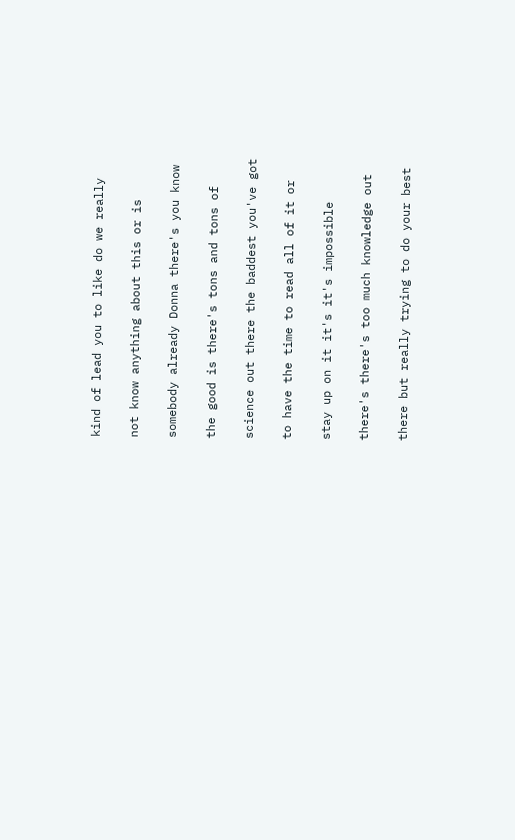kind of lead you to like do we really

not know anything about this or is

somebody already Donna there's you know

the good is there's tons and tons of

science out there the baddest you've got

to have the time to read all of it or

stay up on it it's it's impossible

there's there's too much knowledge out

there but really trying to do your best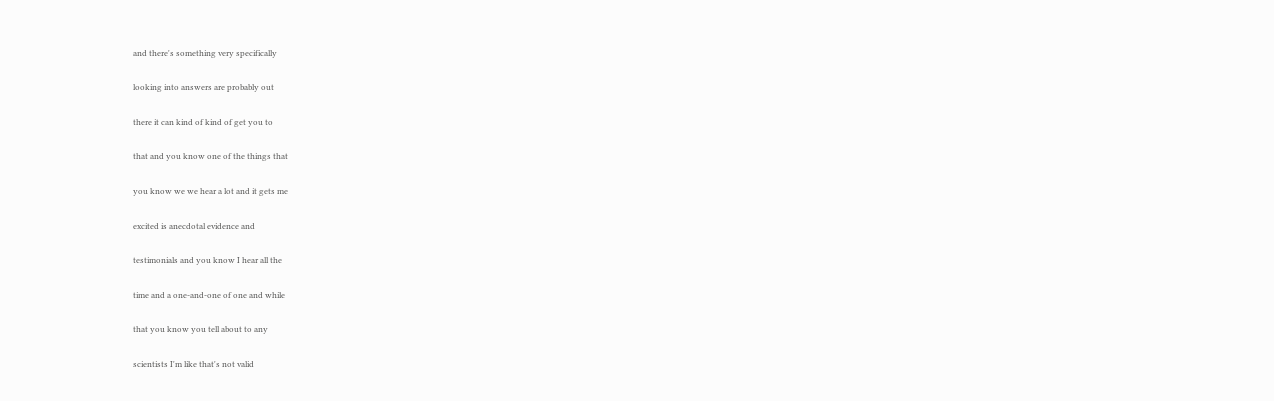and there's something very specifically

looking into answers are probably out

there it can kind of kind of get you to

that and you know one of the things that

you know we we hear a lot and it gets me

excited is anecdotal evidence and

testimonials and you know I hear all the

time and a one-and-one of one and while

that you know you tell about to any

scientists I'm like that's not valid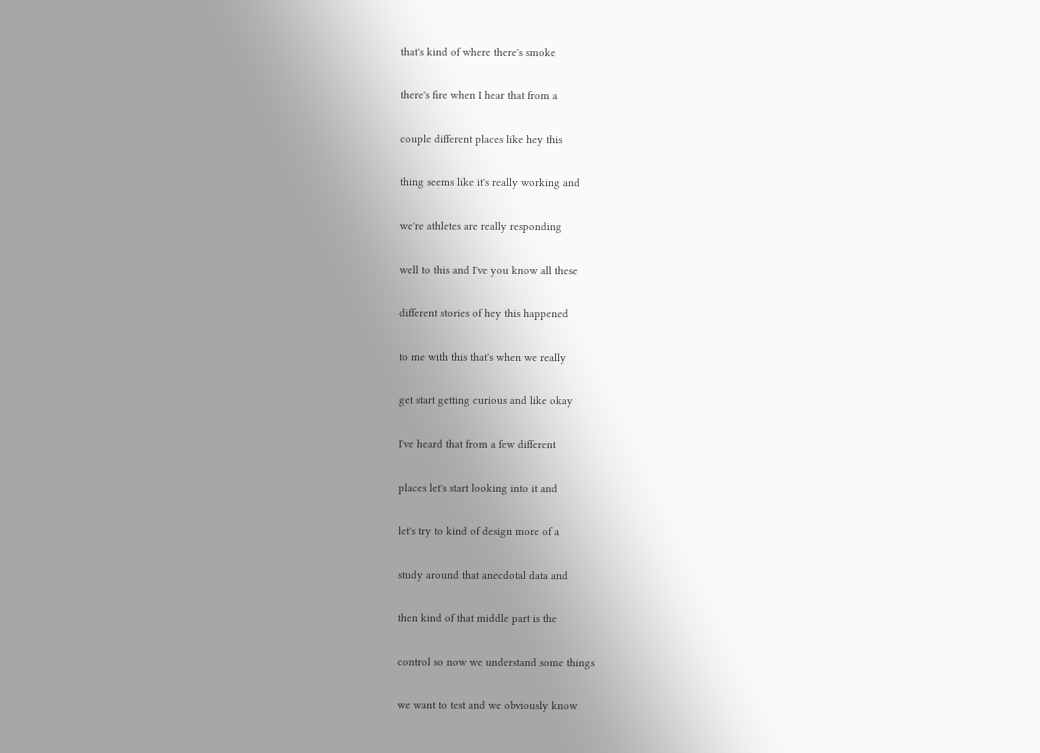that's kind of where there's smoke

there's fire when I hear that from a

couple different places like hey this

thing seems like it's really working and

we're athletes are really responding

well to this and I've you know all these

different stories of hey this happened

to me with this that's when we really

get start getting curious and like okay

I've heard that from a few different

places let's start looking into it and

let's try to kind of design more of a

study around that anecdotal data and

then kind of that middle part is the

control so now we understand some things

we want to test and we obviously know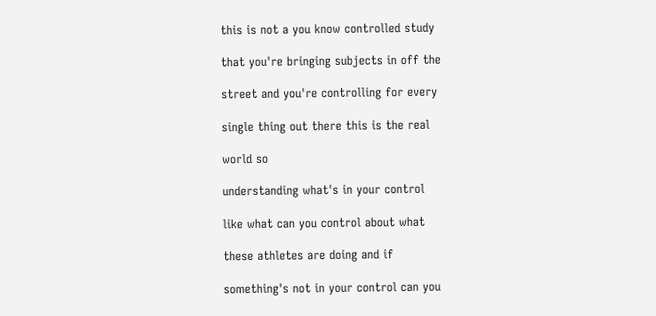this is not a you know controlled study

that you're bringing subjects in off the

street and you're controlling for every

single thing out there this is the real

world so

understanding what's in your control

like what can you control about what

these athletes are doing and if

something's not in your control can you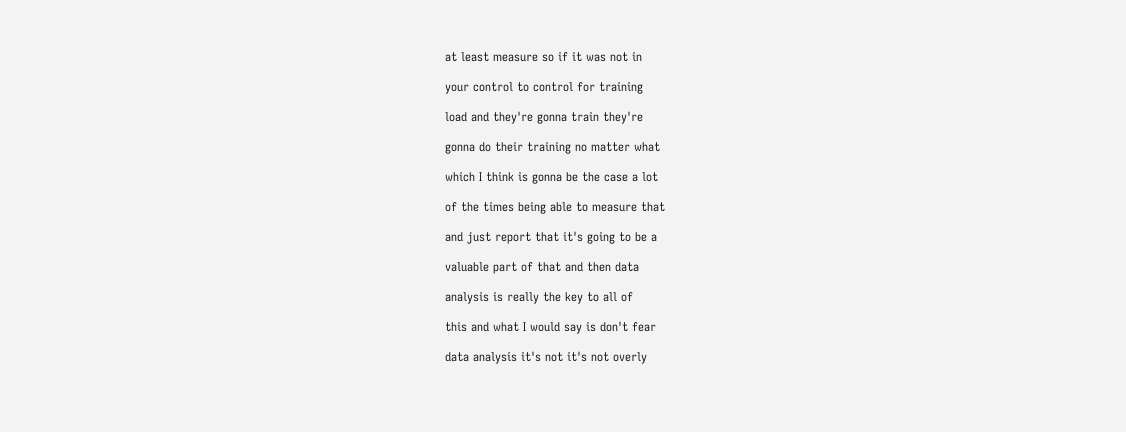at least measure so if it was not in

your control to control for training

load and they're gonna train they're

gonna do their training no matter what

which I think is gonna be the case a lot

of the times being able to measure that

and just report that it's going to be a

valuable part of that and then data

analysis is really the key to all of

this and what I would say is don't fear

data analysis it's not it's not overly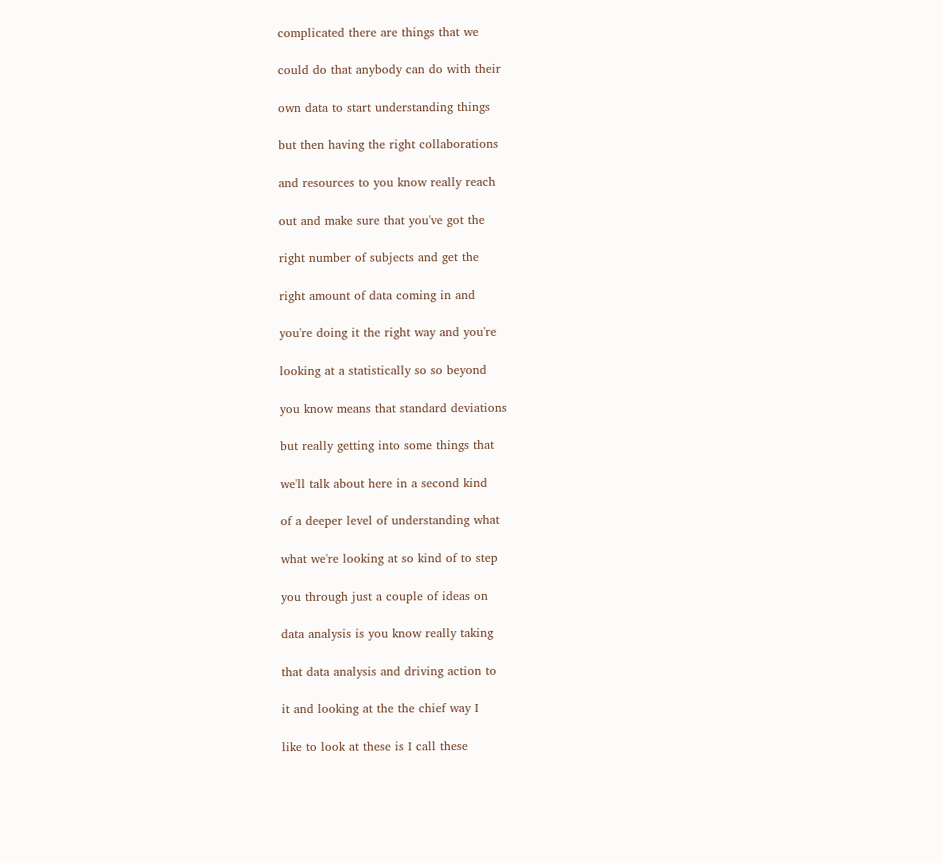complicated there are things that we

could do that anybody can do with their

own data to start understanding things

but then having the right collaborations

and resources to you know really reach

out and make sure that you've got the

right number of subjects and get the

right amount of data coming in and

you're doing it the right way and you're

looking at a statistically so so beyond

you know means that standard deviations

but really getting into some things that

we'll talk about here in a second kind

of a deeper level of understanding what

what we're looking at so kind of to step

you through just a couple of ideas on

data analysis is you know really taking

that data analysis and driving action to

it and looking at the the chief way I

like to look at these is I call these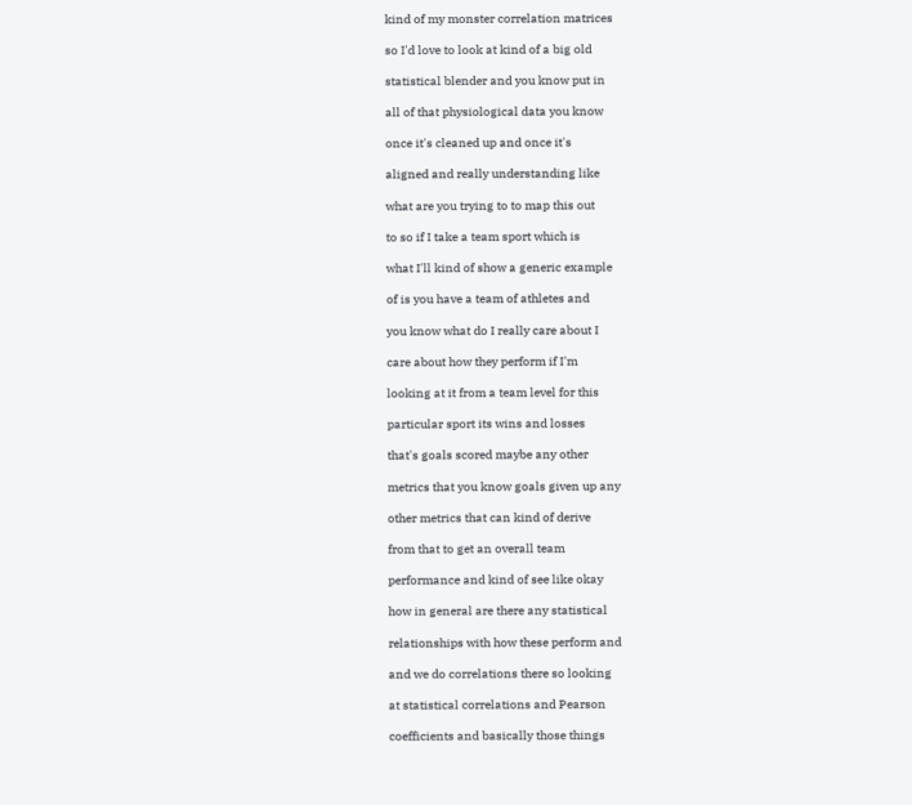kind of my monster correlation matrices

so I'd love to look at kind of a big old

statistical blender and you know put in

all of that physiological data you know

once it's cleaned up and once it's

aligned and really understanding like

what are you trying to to map this out

to so if I take a team sport which is

what I'll kind of show a generic example

of is you have a team of athletes and

you know what do I really care about I

care about how they perform if I'm

looking at it from a team level for this

particular sport its wins and losses

that's goals scored maybe any other

metrics that you know goals given up any

other metrics that can kind of derive

from that to get an overall team

performance and kind of see like okay

how in general are there any statistical

relationships with how these perform and

and we do correlations there so looking

at statistical correlations and Pearson

coefficients and basically those things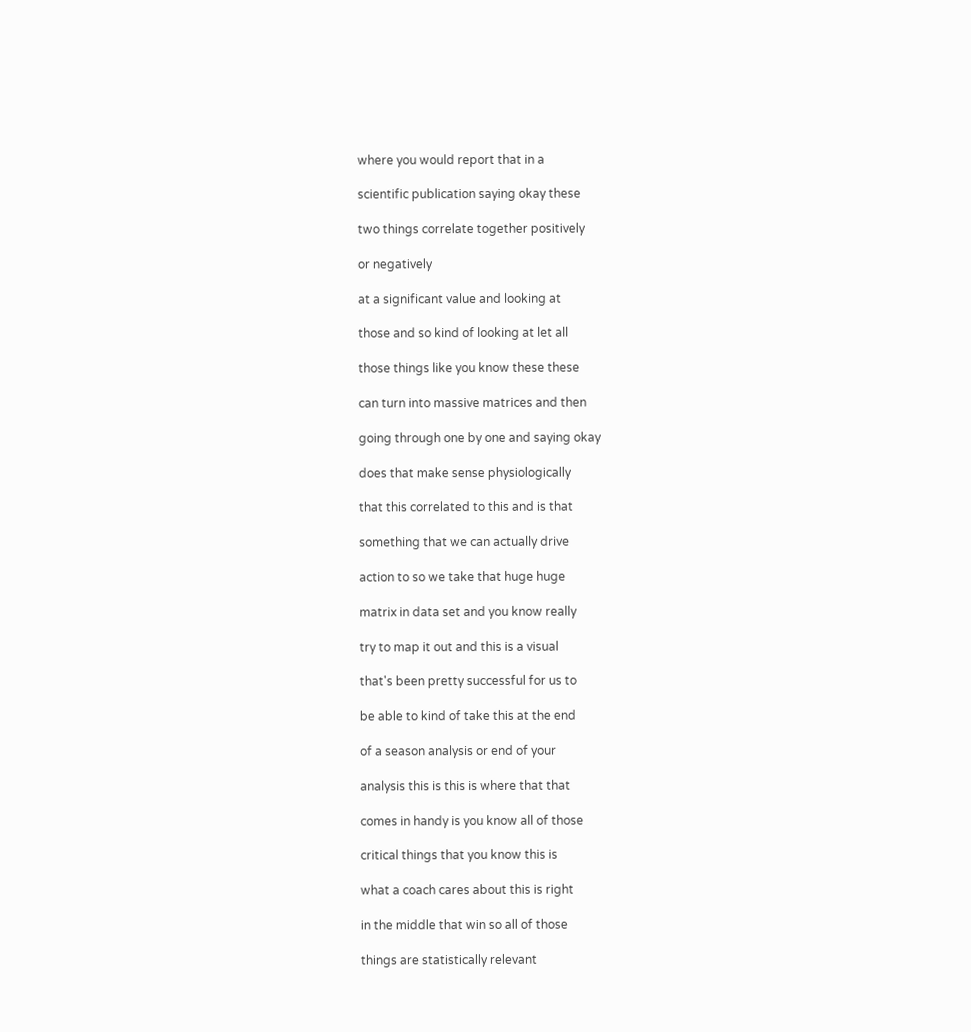where you would report that in a

scientific publication saying okay these

two things correlate together positively

or negatively

at a significant value and looking at

those and so kind of looking at let all

those things like you know these these

can turn into massive matrices and then

going through one by one and saying okay

does that make sense physiologically

that this correlated to this and is that

something that we can actually drive

action to so we take that huge huge

matrix in data set and you know really

try to map it out and this is a visual

that's been pretty successful for us to

be able to kind of take this at the end

of a season analysis or end of your

analysis this is this is where that that

comes in handy is you know all of those

critical things that you know this is

what a coach cares about this is right

in the middle that win so all of those

things are statistically relevant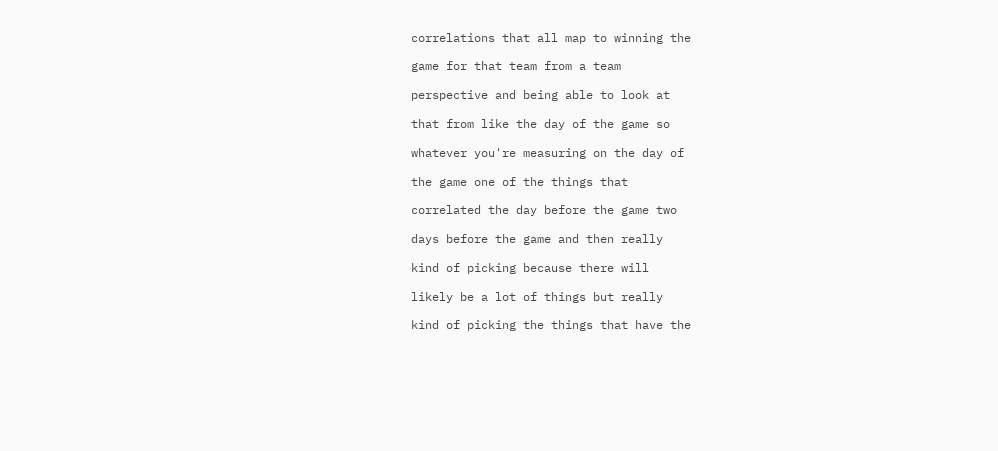correlations that all map to winning the

game for that team from a team

perspective and being able to look at

that from like the day of the game so

whatever you're measuring on the day of

the game one of the things that

correlated the day before the game two

days before the game and then really

kind of picking because there will

likely be a lot of things but really

kind of picking the things that have the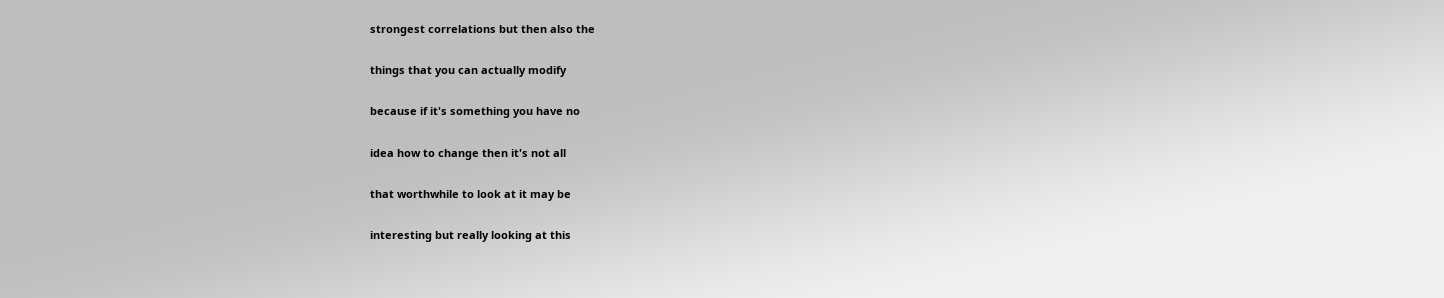strongest correlations but then also the

things that you can actually modify

because if it's something you have no

idea how to change then it's not all

that worthwhile to look at it may be

interesting but really looking at this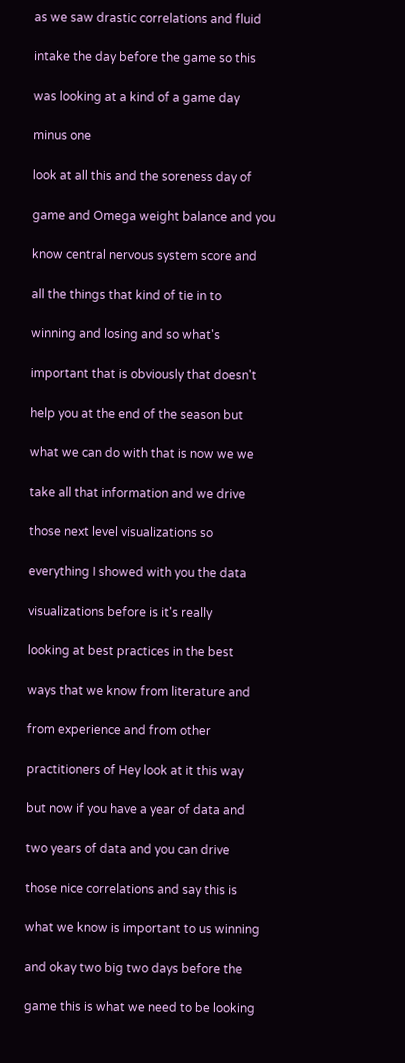as we saw drastic correlations and fluid

intake the day before the game so this

was looking at a kind of a game day

minus one

look at all this and the soreness day of

game and Omega weight balance and you

know central nervous system score and

all the things that kind of tie in to

winning and losing and so what's

important that is obviously that doesn't

help you at the end of the season but

what we can do with that is now we we

take all that information and we drive

those next level visualizations so

everything I showed with you the data

visualizations before is it's really

looking at best practices in the best

ways that we know from literature and

from experience and from other

practitioners of Hey look at it this way

but now if you have a year of data and

two years of data and you can drive

those nice correlations and say this is

what we know is important to us winning

and okay two big two days before the

game this is what we need to be looking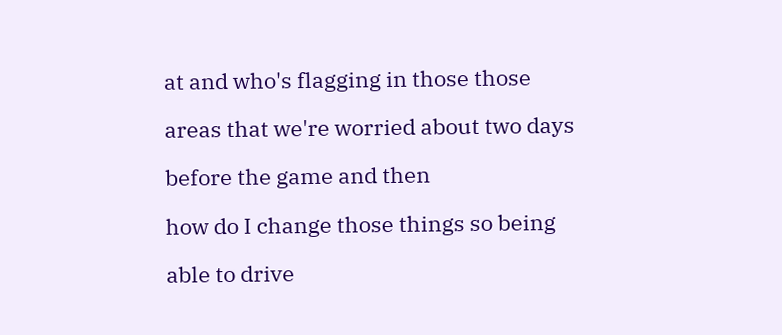at and who's flagging in those those

areas that we're worried about two days

before the game and then

how do I change those things so being

able to drive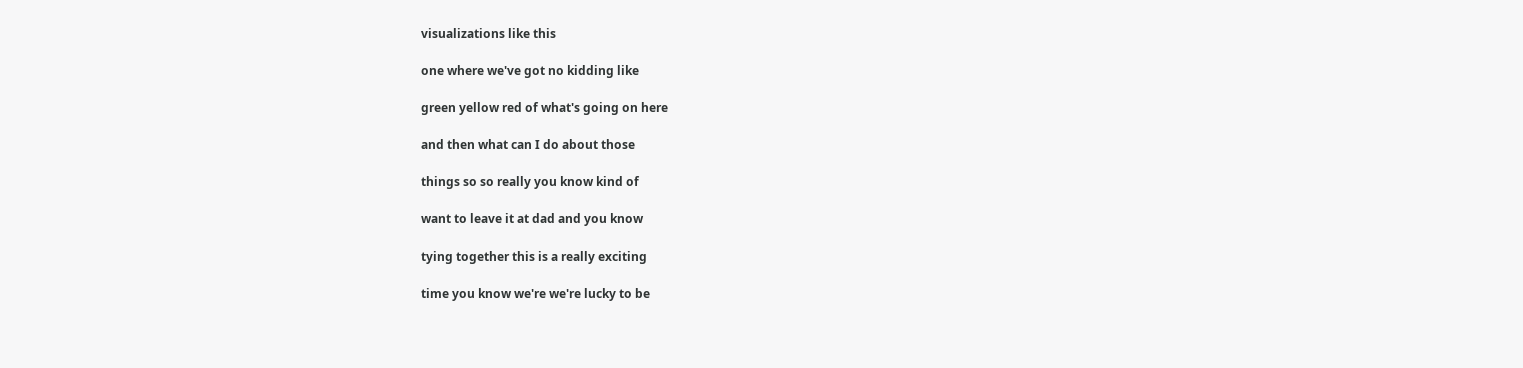visualizations like this

one where we've got no kidding like

green yellow red of what's going on here

and then what can I do about those

things so so really you know kind of

want to leave it at dad and you know

tying together this is a really exciting

time you know we're we're lucky to be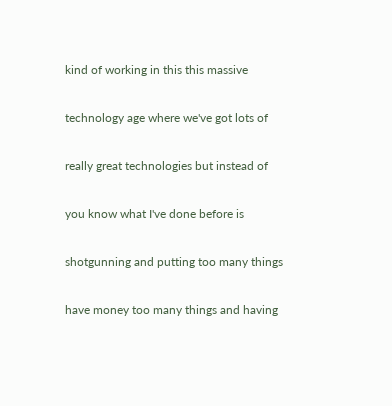kind of working in this this massive

technology age where we've got lots of

really great technologies but instead of

you know what I've done before is

shotgunning and putting too many things

have money too many things and having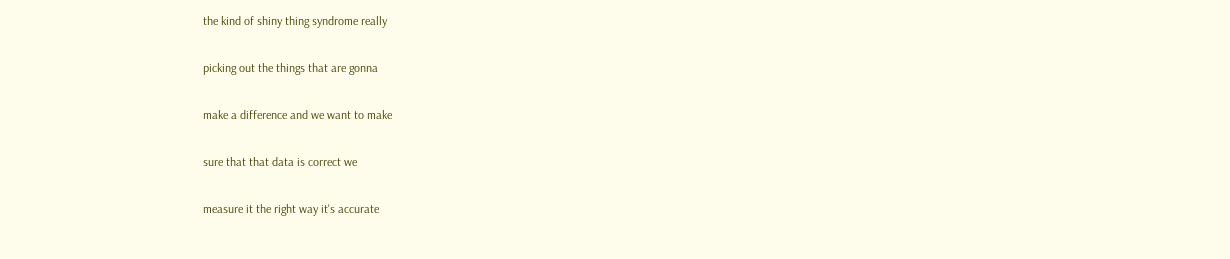the kind of shiny thing syndrome really

picking out the things that are gonna

make a difference and we want to make

sure that that data is correct we

measure it the right way it's accurate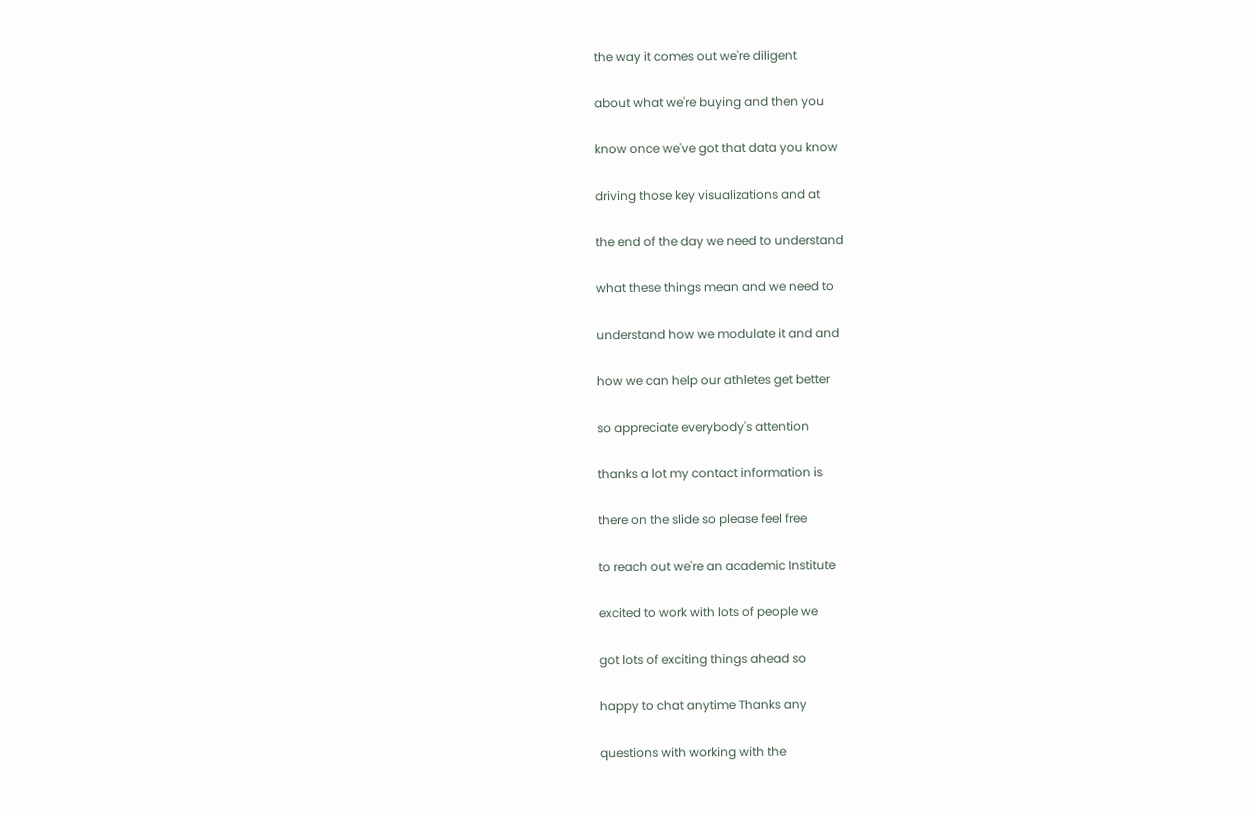the way it comes out we're diligent

about what we're buying and then you

know once we've got that data you know

driving those key visualizations and at

the end of the day we need to understand

what these things mean and we need to

understand how we modulate it and and

how we can help our athletes get better

so appreciate everybody's attention

thanks a lot my contact information is

there on the slide so please feel free

to reach out we're an academic Institute

excited to work with lots of people we

got lots of exciting things ahead so

happy to chat anytime Thanks any

questions with working with the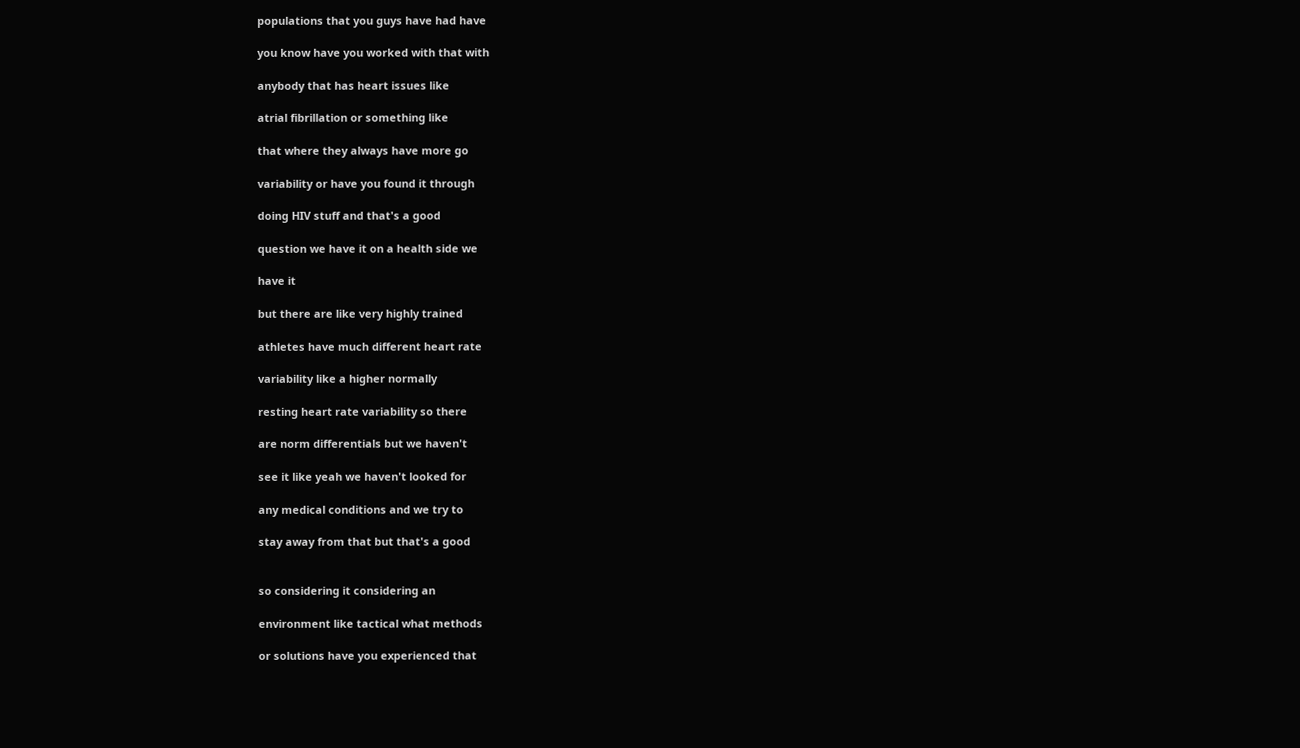populations that you guys have had have

you know have you worked with that with

anybody that has heart issues like

atrial fibrillation or something like

that where they always have more go

variability or have you found it through

doing HIV stuff and that's a good

question we have it on a health side we

have it

but there are like very highly trained

athletes have much different heart rate

variability like a higher normally

resting heart rate variability so there

are norm differentials but we haven't

see it like yeah we haven't looked for

any medical conditions and we try to

stay away from that but that's a good


so considering it considering an

environment like tactical what methods

or solutions have you experienced that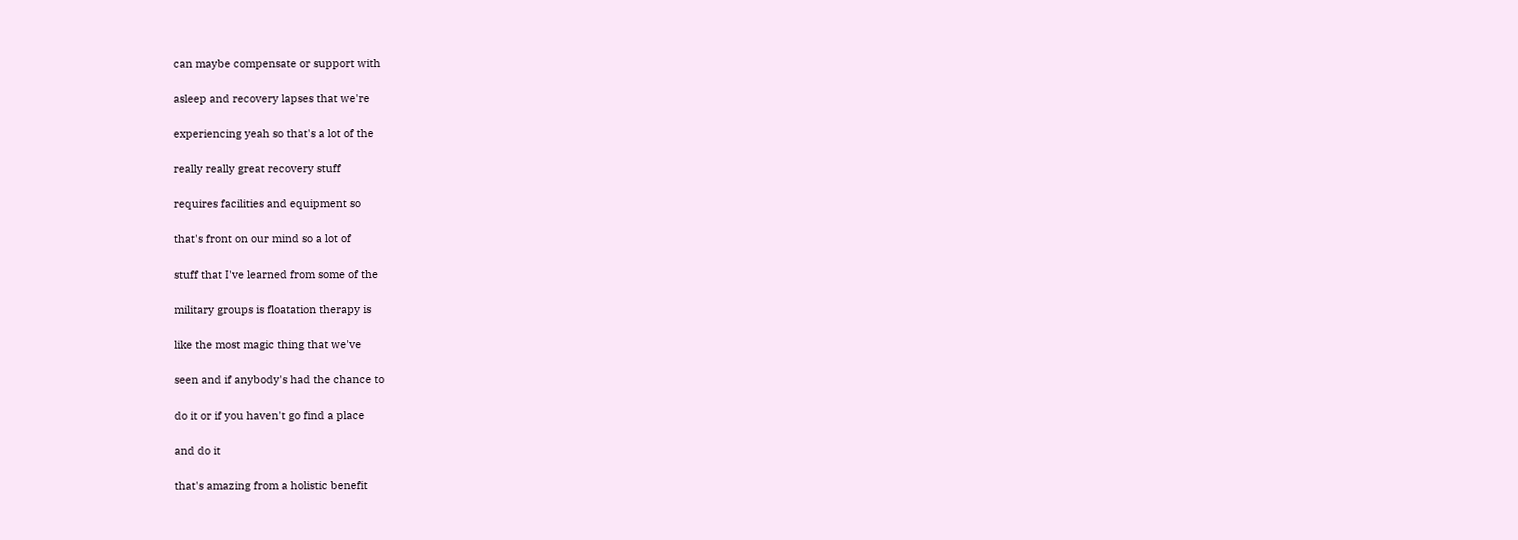can maybe compensate or support with

asleep and recovery lapses that we're

experiencing yeah so that's a lot of the

really really great recovery stuff

requires facilities and equipment so

that's front on our mind so a lot of

stuff that I've learned from some of the

military groups is floatation therapy is

like the most magic thing that we've

seen and if anybody's had the chance to

do it or if you haven't go find a place

and do it

that's amazing from a holistic benefit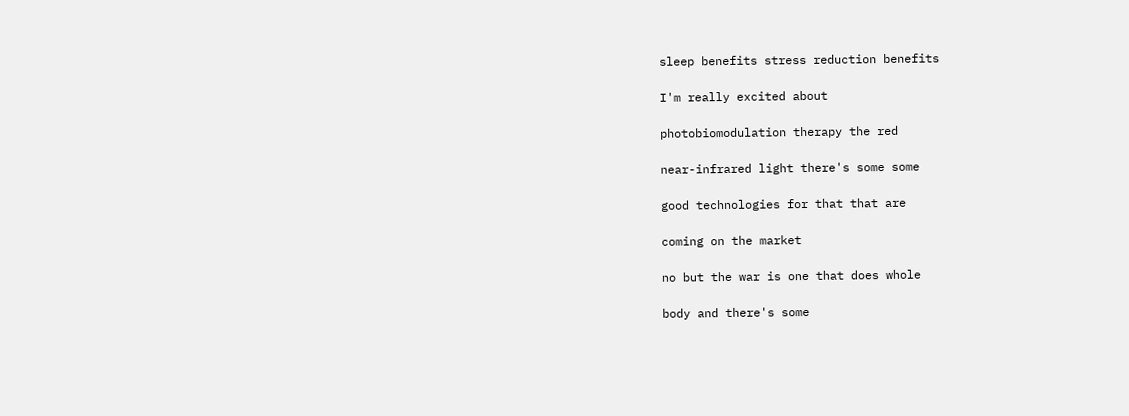sleep benefits stress reduction benefits

I'm really excited about

photobiomodulation therapy the red

near-infrared light there's some some

good technologies for that that are

coming on the market

no but the war is one that does whole

body and there's some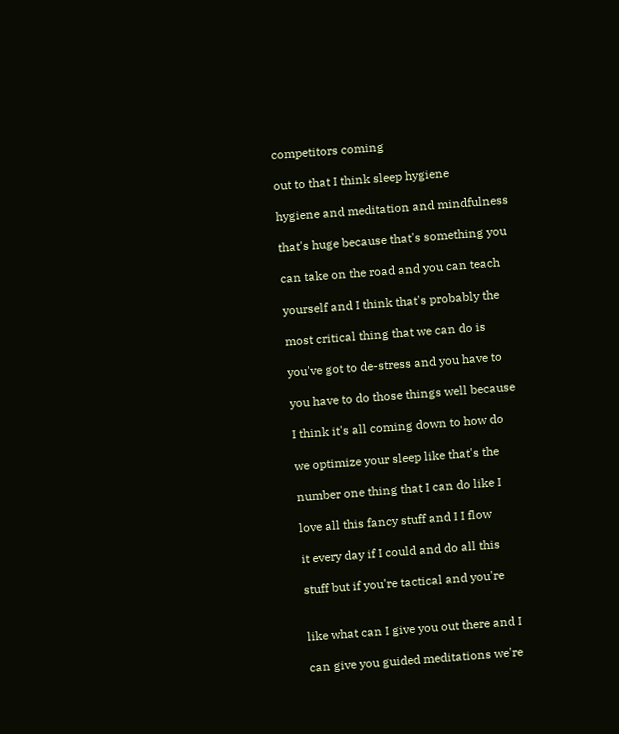competitors coming

out to that I think sleep hygiene

hygiene and meditation and mindfulness

that's huge because that's something you

can take on the road and you can teach

yourself and I think that's probably the

most critical thing that we can do is

you've got to de-stress and you have to

you have to do those things well because

I think it's all coming down to how do

we optimize your sleep like that's the

number one thing that I can do like I

love all this fancy stuff and I I flow

it every day if I could and do all this

stuff but if you're tactical and you're


like what can I give you out there and I

can give you guided meditations we're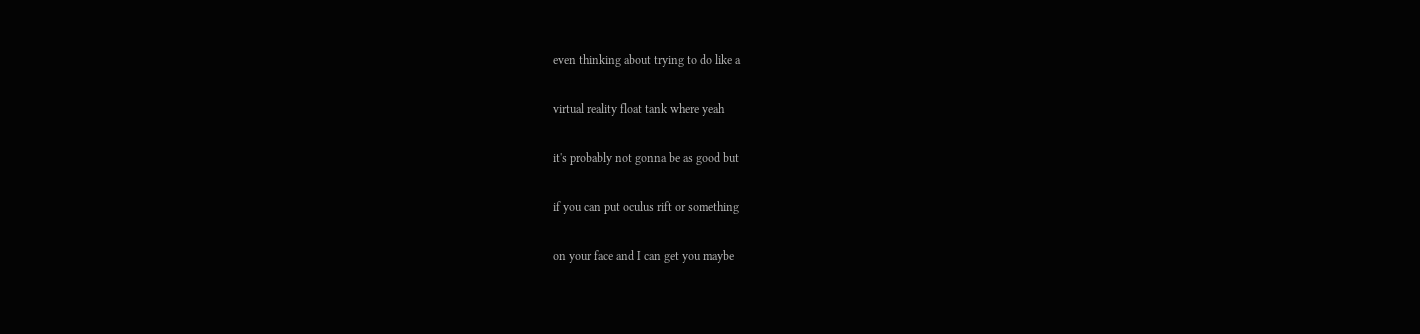even thinking about trying to do like a

virtual reality float tank where yeah

it's probably not gonna be as good but

if you can put oculus rift or something

on your face and I can get you maybe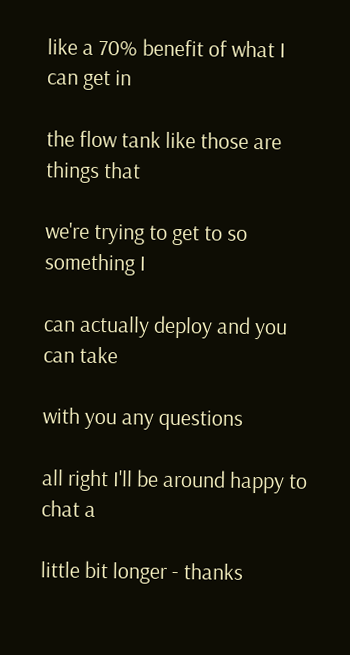like a 70% benefit of what I can get in

the flow tank like those are things that

we're trying to get to so something I

can actually deploy and you can take

with you any questions

all right I'll be around happy to chat a

little bit longer - thanks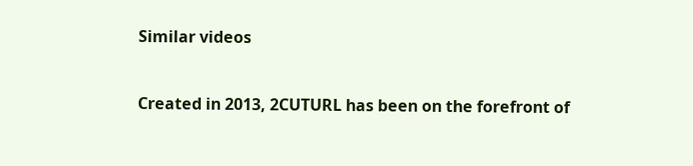Similar videos


Created in 2013, 2CUTURL has been on the forefront of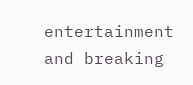entertainment and breaking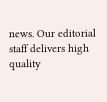news. Our editorial staff delivers high quality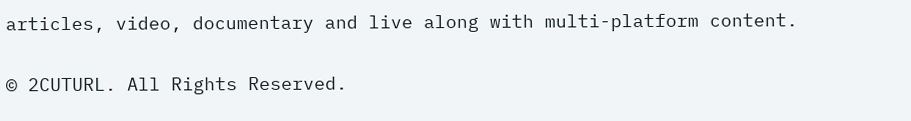articles, video, documentary and live along with multi-platform content.

© 2CUTURL. All Rights Reserved.